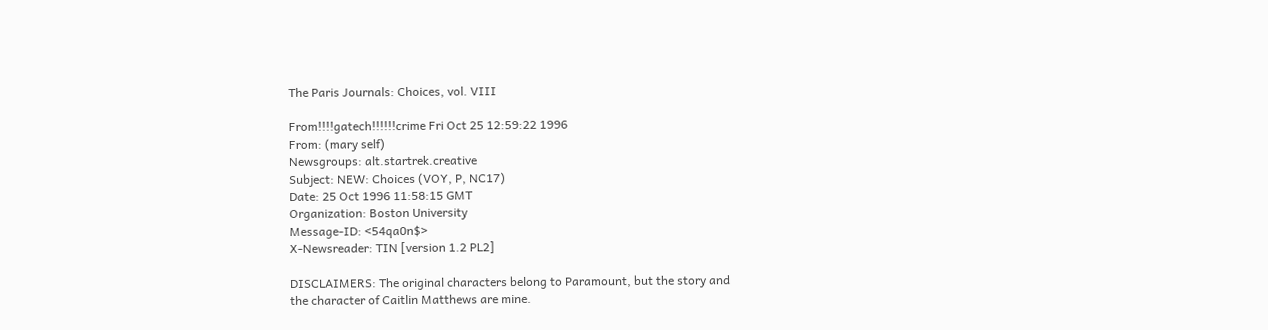The Paris Journals: Choices, vol. VIII

From!!!!gatech!!!!!!crime Fri Oct 25 12:59:22 1996
From: (mary self)
Newsgroups: alt.startrek.creative
Subject: NEW: Choices (VOY, P, NC17)
Date: 25 Oct 1996 11:58:15 GMT
Organization: Boston University
Message-ID: <54qa0n$>
X-Newsreader: TIN [version 1.2 PL2]

DISCLAIMERS: The original characters belong to Paramount, but the story and
the character of Caitlin Matthews are mine.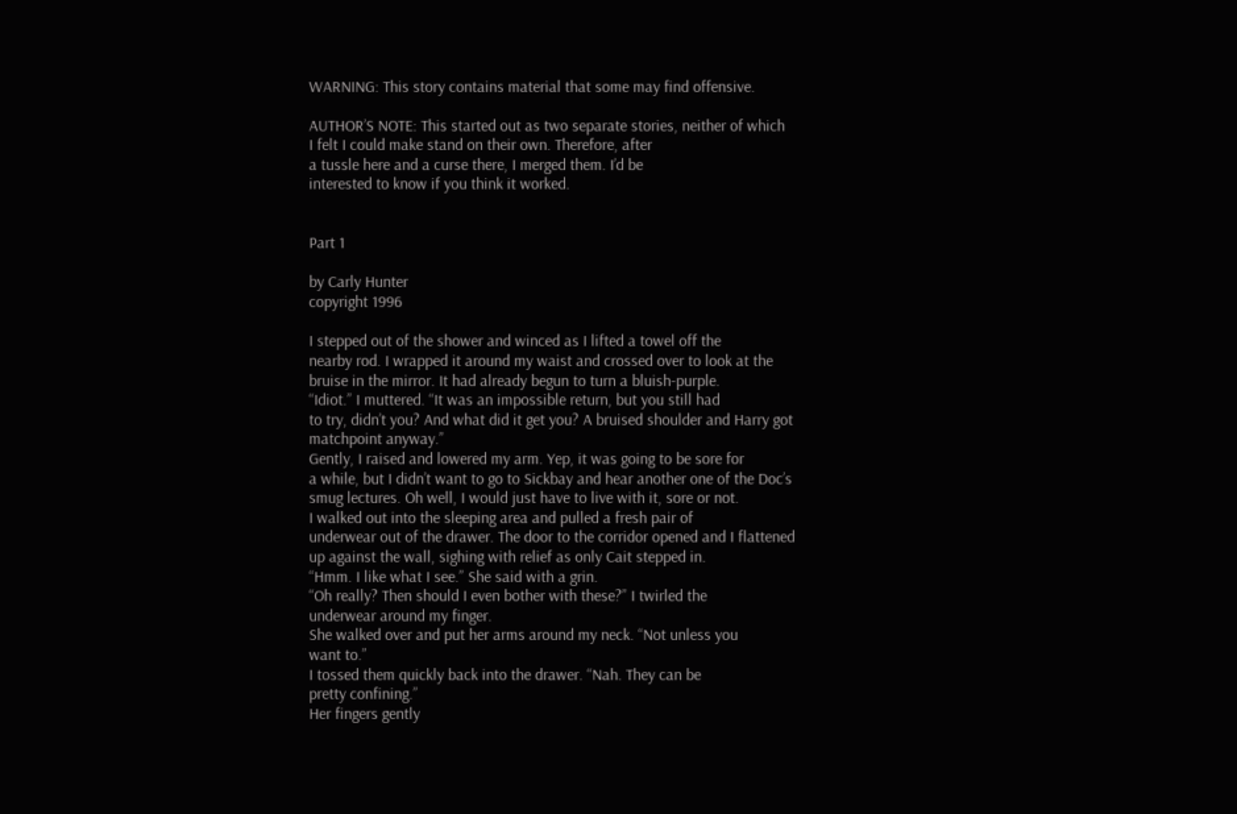WARNING: This story contains material that some may find offensive.

AUTHOR’S NOTE: This started out as two separate stories, neither of which
I felt I could make stand on their own. Therefore, after
a tussle here and a curse there, I merged them. I’d be
interested to know if you think it worked.


Part 1

by Carly Hunter
copyright 1996

I stepped out of the shower and winced as I lifted a towel off the
nearby rod. I wrapped it around my waist and crossed over to look at the
bruise in the mirror. It had already begun to turn a bluish-purple.
“Idiot.” I muttered. “It was an impossible return, but you still had
to try, didn’t you? And what did it get you? A bruised shoulder and Harry got
matchpoint anyway.”
Gently, I raised and lowered my arm. Yep, it was going to be sore for
a while, but I didn’t want to go to Sickbay and hear another one of the Doc’s
smug lectures. Oh well, I would just have to live with it, sore or not.
I walked out into the sleeping area and pulled a fresh pair of
underwear out of the drawer. The door to the corridor opened and I flattened
up against the wall, sighing with relief as only Cait stepped in.
“Hmm. I like what I see.” She said with a grin.
“Oh really? Then should I even bother with these?” I twirled the
underwear around my finger.
She walked over and put her arms around my neck. “Not unless you
want to.”
I tossed them quickly back into the drawer. “Nah. They can be
pretty confining.”
Her fingers gently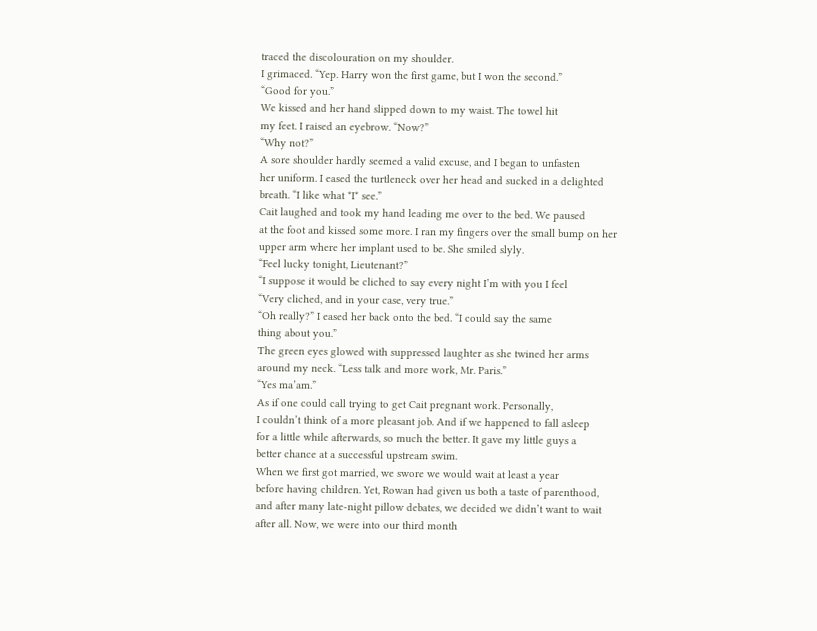traced the discolouration on my shoulder.
I grimaced. “Yep. Harry won the first game, but I won the second.”
“Good for you.”
We kissed and her hand slipped down to my waist. The towel hit
my feet. I raised an eyebrow. “Now?”
“Why not?”
A sore shoulder hardly seemed a valid excuse, and I began to unfasten
her uniform. I eased the turtleneck over her head and sucked in a delighted
breath. “I like what *I* see.”
Cait laughed and took my hand leading me over to the bed. We paused
at the foot and kissed some more. I ran my fingers over the small bump on her
upper arm where her implant used to be. She smiled slyly.
“Feel lucky tonight, Lieutenant?”
“I suppose it would be cliched to say every night I’m with you I feel
“Very cliched, and in your case, very true.”
“Oh really?” I eased her back onto the bed. “I could say the same
thing about you.”
The green eyes glowed with suppressed laughter as she twined her arms
around my neck. “Less talk and more work, Mr. Paris.”
“Yes ma’am.”
As if one could call trying to get Cait pregnant work. Personally,
I couldn’t think of a more pleasant job. And if we happened to fall asleep
for a little while afterwards, so much the better. It gave my little guys a
better chance at a successful upstream swim.
When we first got married, we swore we would wait at least a year
before having children. Yet, Rowan had given us both a taste of parenthood,
and after many late-night pillow debates, we decided we didn’t want to wait
after all. Now, we were into our third month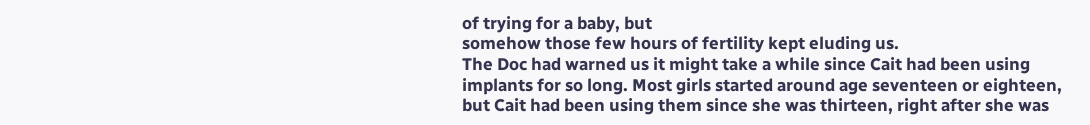of trying for a baby, but
somehow those few hours of fertility kept eluding us.
The Doc had warned us it might take a while since Cait had been using
implants for so long. Most girls started around age seventeen or eighteen,
but Cait had been using them since she was thirteen, right after she was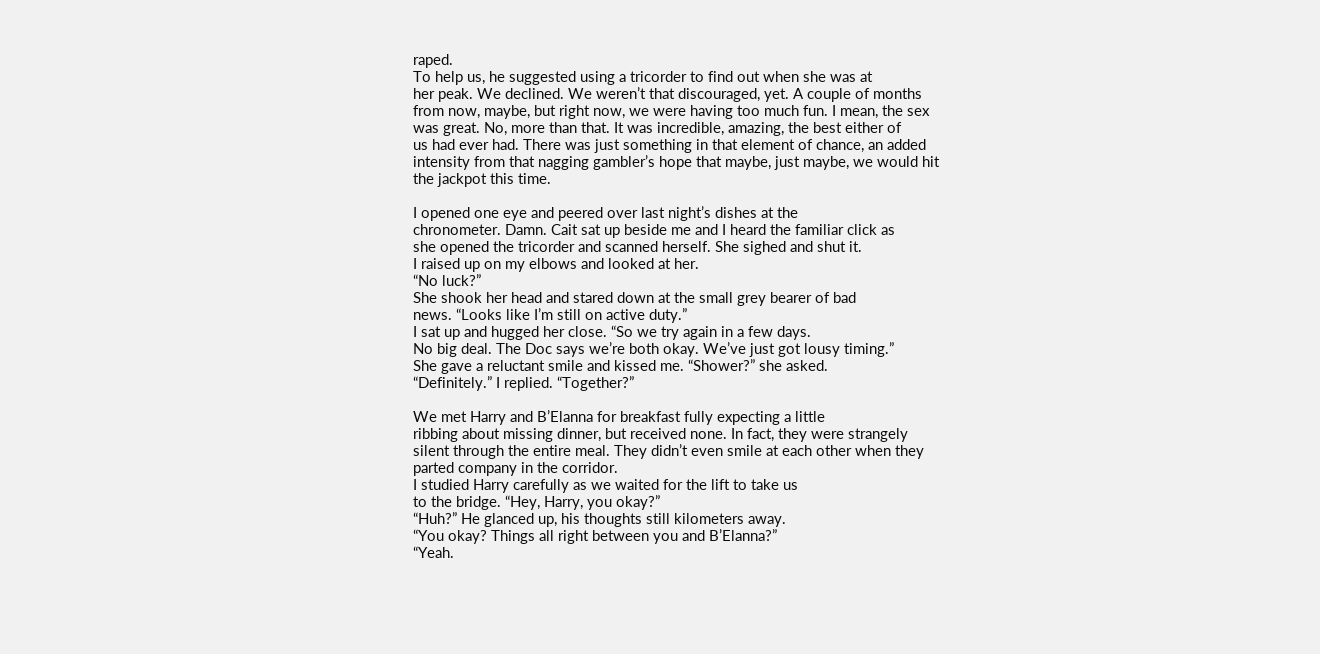raped.
To help us, he suggested using a tricorder to find out when she was at
her peak. We declined. We weren’t that discouraged, yet. A couple of months
from now, maybe, but right now, we were having too much fun. I mean, the sex
was great. No, more than that. It was incredible, amazing, the best either of
us had ever had. There was just something in that element of chance, an added
intensity from that nagging gambler’s hope that maybe, just maybe, we would hit
the jackpot this time.

I opened one eye and peered over last night’s dishes at the
chronometer. Damn. Cait sat up beside me and I heard the familiar click as
she opened the tricorder and scanned herself. She sighed and shut it.
I raised up on my elbows and looked at her.
“No luck?”
She shook her head and stared down at the small grey bearer of bad
news. “Looks like I’m still on active duty.”
I sat up and hugged her close. “So we try again in a few days.
No big deal. The Doc says we’re both okay. We’ve just got lousy timing.”
She gave a reluctant smile and kissed me. “Shower?” she asked.
“Definitely.” I replied. “Together?”

We met Harry and B’Elanna for breakfast fully expecting a little
ribbing about missing dinner, but received none. In fact, they were strangely
silent through the entire meal. They didn’t even smile at each other when they
parted company in the corridor.
I studied Harry carefully as we waited for the lift to take us
to the bridge. “Hey, Harry, you okay?”
“Huh?” He glanced up, his thoughts still kilometers away.
“You okay? Things all right between you and B’Elanna?”
“Yeah.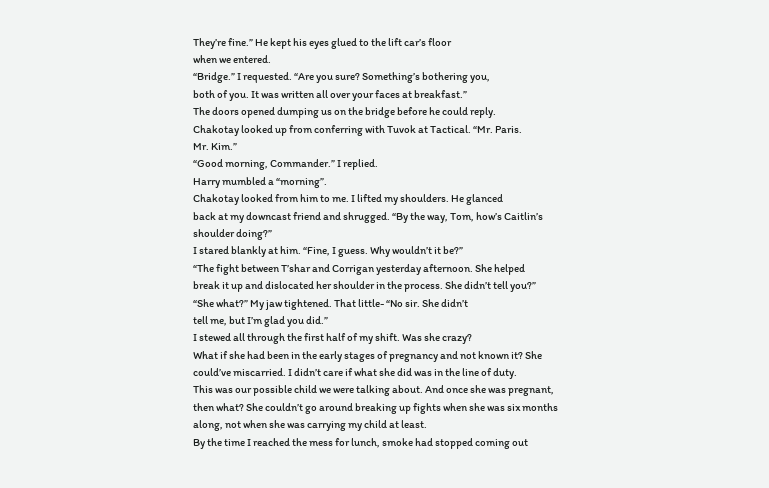They’re fine.” He kept his eyes glued to the lift car’s floor
when we entered.
“Bridge.” I requested. “Are you sure? Something’s bothering you,
both of you. It was written all over your faces at breakfast.”
The doors opened dumping us on the bridge before he could reply.
Chakotay looked up from conferring with Tuvok at Tactical. “Mr. Paris.
Mr. Kim.”
“Good morning, Commander.” I replied.
Harry mumbled a “morning”.
Chakotay looked from him to me. I lifted my shoulders. He glanced
back at my downcast friend and shrugged. “By the way, Tom, how’s Caitlin’s
shoulder doing?”
I stared blankly at him. “Fine, I guess. Why wouldn’t it be?”
“The fight between T’shar and Corrigan yesterday afternoon. She helped
break it up and dislocated her shoulder in the process. She didn’t tell you?”
“She what?” My jaw tightened. That little- “No sir. She didn’t
tell me, but I’m glad you did.”
I stewed all through the first half of my shift. Was she crazy?
What if she had been in the early stages of pregnancy and not known it? She
could’ve miscarried. I didn’t care if what she did was in the line of duty.
This was our possible child we were talking about. And once she was pregnant,
then what? She couldn’t go around breaking up fights when she was six months
along, not when she was carrying my child at least.
By the time I reached the mess for lunch, smoke had stopped coming out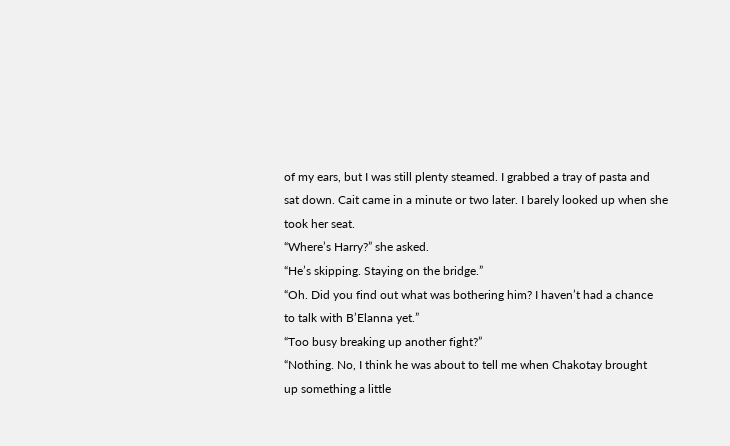of my ears, but I was still plenty steamed. I grabbed a tray of pasta and
sat down. Cait came in a minute or two later. I barely looked up when she
took her seat.
“Where’s Harry?” she asked.
“He’s skipping. Staying on the bridge.”
“Oh. Did you find out what was bothering him? I haven’t had a chance
to talk with B’Elanna yet.”
“Too busy breaking up another fight?”
“Nothing. No, I think he was about to tell me when Chakotay brought
up something a little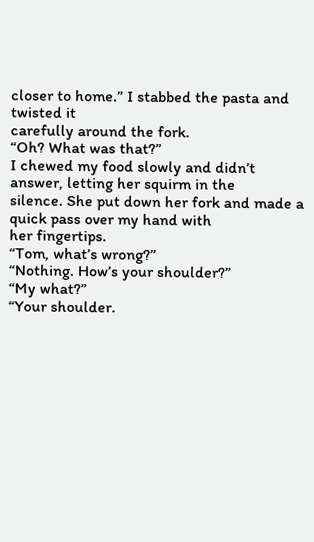closer to home.” I stabbed the pasta and twisted it
carefully around the fork.
“Oh? What was that?”
I chewed my food slowly and didn’t answer, letting her squirm in the
silence. She put down her fork and made a quick pass over my hand with
her fingertips.
“Tom, what’s wrong?”
“Nothing. How’s your shoulder?”
“My what?”
“Your shoulder.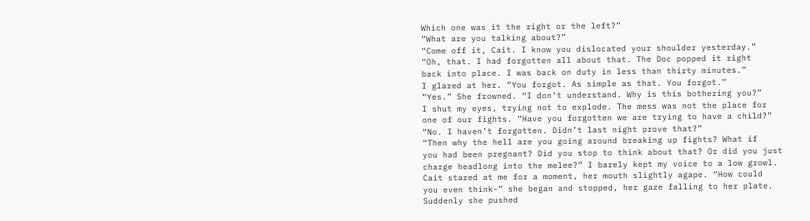Which one was it the right or the left?”
“What are you talking about?”
“Come off it, Cait. I know you dislocated your shoulder yesterday.”
“Oh, that. I had forgotten all about that. The Doc popped it right
back into place. I was back on duty in less than thirty minutes.”
I glared at her. “You forgot. As simple as that. You forgot.”
“Yes.” She frowned. “I don’t understand. Why is this bothering you?”
I shut my eyes, trying not to explode. The mess was not the place for
one of our fights. “Have you forgotten we are trying to have a child?”
“No. I haven’t forgotten. Didn’t last night prove that?”
“Then why the hell are you going around breaking up fights? What if
you had been pregnant? Did you stop to think about that? Or did you just
charge headlong into the melee?” I barely kept my voice to a low growl.
Cait stared at me for a moment, her mouth slightly agape. “How could
you even think-” she began and stopped, her gaze falling to her plate.
Suddenly she pushed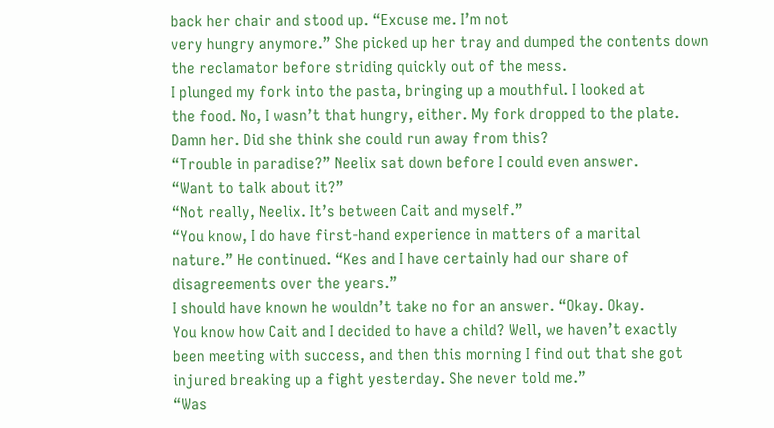back her chair and stood up. “Excuse me. I’m not
very hungry anymore.” She picked up her tray and dumped the contents down
the reclamator before striding quickly out of the mess.
I plunged my fork into the pasta, bringing up a mouthful. I looked at
the food. No, I wasn’t that hungry, either. My fork dropped to the plate.
Damn her. Did she think she could run away from this?
“Trouble in paradise?” Neelix sat down before I could even answer.
“Want to talk about it?”
“Not really, Neelix. It’s between Cait and myself.”
“You know, I do have first-hand experience in matters of a marital
nature.” He continued. “Kes and I have certainly had our share of
disagreements over the years.”
I should have known he wouldn’t take no for an answer. “Okay. Okay.
You know how Cait and I decided to have a child? Well, we haven’t exactly
been meeting with success, and then this morning I find out that she got
injured breaking up a fight yesterday. She never told me.”
“Was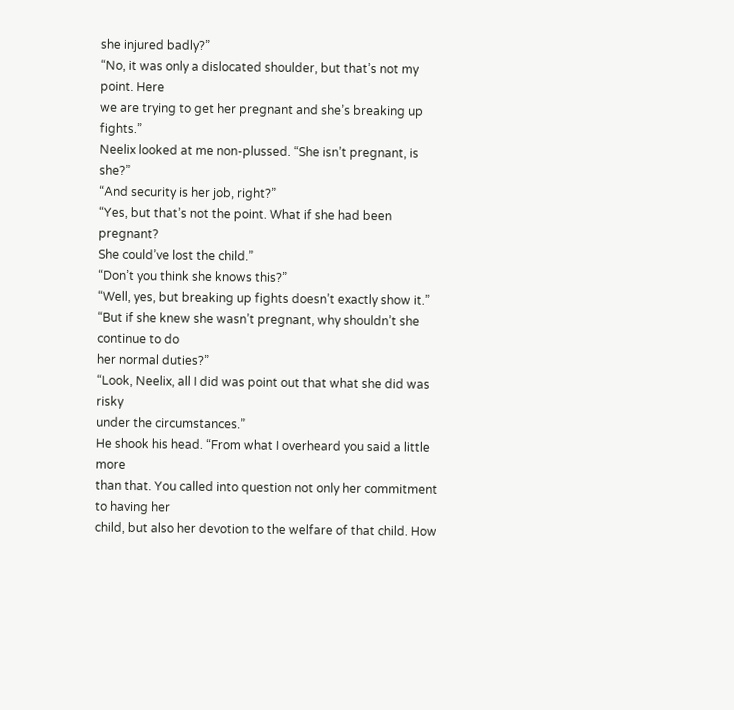she injured badly?”
“No, it was only a dislocated shoulder, but that’s not my point. Here
we are trying to get her pregnant and she’s breaking up fights.”
Neelix looked at me non-plussed. “She isn’t pregnant, is she?”
“And security is her job, right?”
“Yes, but that’s not the point. What if she had been pregnant?
She could’ve lost the child.”
“Don’t you think she knows this?”
“Well, yes, but breaking up fights doesn’t exactly show it.”
“But if she knew she wasn’t pregnant, why shouldn’t she continue to do
her normal duties?”
“Look, Neelix, all I did was point out that what she did was risky
under the circumstances.”
He shook his head. “From what I overheard you said a little more
than that. You called into question not only her commitment to having her
child, but also her devotion to the welfare of that child. How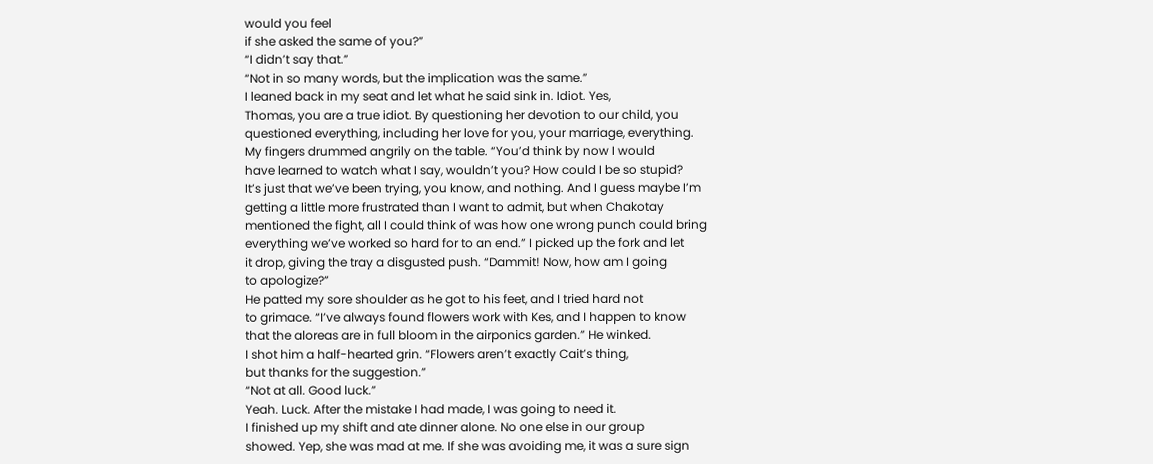would you feel
if she asked the same of you?”
“I didn’t say that.”
“Not in so many words, but the implication was the same.”
I leaned back in my seat and let what he said sink in. Idiot. Yes,
Thomas, you are a true idiot. By questioning her devotion to our child, you
questioned everything, including her love for you, your marriage, everything.
My fingers drummed angrily on the table. “You’d think by now I would
have learned to watch what I say, wouldn’t you? How could I be so stupid?
It’s just that we’ve been trying, you know, and nothing. And I guess maybe I’m
getting a little more frustrated than I want to admit, but when Chakotay
mentioned the fight, all I could think of was how one wrong punch could bring
everything we’ve worked so hard for to an end.” I picked up the fork and let
it drop, giving the tray a disgusted push. “Dammit! Now, how am I going
to apologize?”
He patted my sore shoulder as he got to his feet, and I tried hard not
to grimace. “I’ve always found flowers work with Kes, and I happen to know
that the aloreas are in full bloom in the airponics garden.” He winked.
I shot him a half-hearted grin. “Flowers aren’t exactly Cait’s thing,
but thanks for the suggestion.”
“Not at all. Good luck.”
Yeah. Luck. After the mistake I had made, I was going to need it.
I finished up my shift and ate dinner alone. No one else in our group
showed. Yep, she was mad at me. If she was avoiding me, it was a sure sign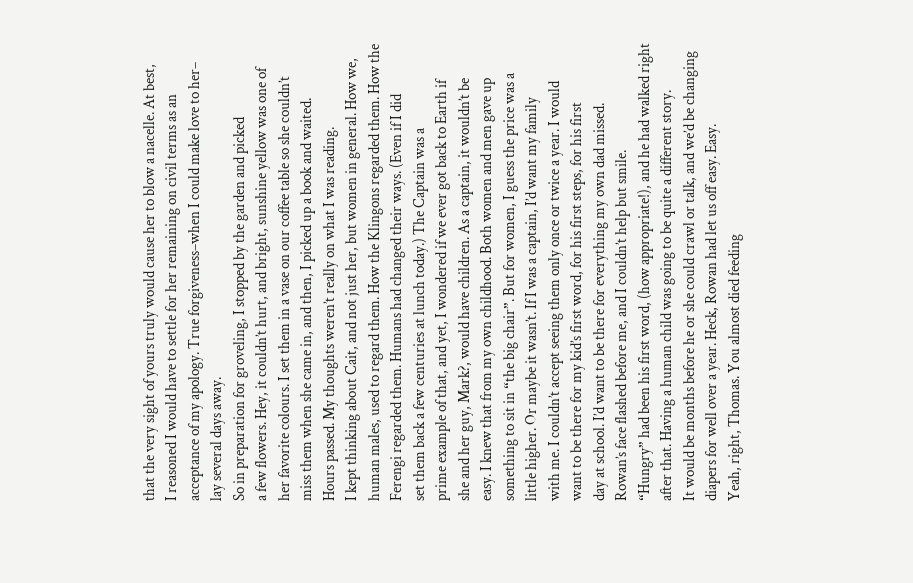that the very sight of yours truly would cause her to blow a nacelle. At best,
I reasoned I would have to settle for her remaining on civil terms as an
acceptance of my apology. True forgiveness–when I could make love to her–
lay several days away.
So in preparation for groveling, I stopped by the garden and picked
a few flowers. Hey, it couldn’t hurt, and bright, sunshine yellow was one of
her favorite colours. I set them in a vase on our coffee table so she couldn’t
miss them when she came in, and then, I picked up a book and waited.
Hours passed. My thoughts weren’t really on what I was reading.
I kept thinking about Cait, and not just her, but women in general. How we,
human males, used to regard them. How the Klingons regarded them. How the
Ferengi regarded them. Humans had changed their ways. (Even if I did
set them back a few centuries at lunch today.) The Captain was a
prime example of that, and yet, I wondered if we ever got back to Earth if
she and her guy, Mark?, would have children. As a captain, it wouldn’t be
easy. I knew that from my own childhood. Both women and men gave up
something to sit in “the big chair”. But for women, I guess the price was a
little higher. Or maybe it wasn’t. If I was a captain, I’d want my family
with me. I couldn’t accept seeing them only once or twice a year. I would
want to be there for my kid’s first word, for his first steps, for his first
day at school. I’d want to be there for everything my own dad missed.
Rowan’s face flashed before me, and I couldn’t help but smile.
“Hungry” had been his first word, (how appropriate!), and he had walked right
after that. Having a human child was going to be quite a different story.
It would be months before he or she could crawl or talk, and we’d be changing
diapers for well over a year. Heck, Rowan had let us off easy. Easy.
Yeah, right, Thomas. You almost died feeding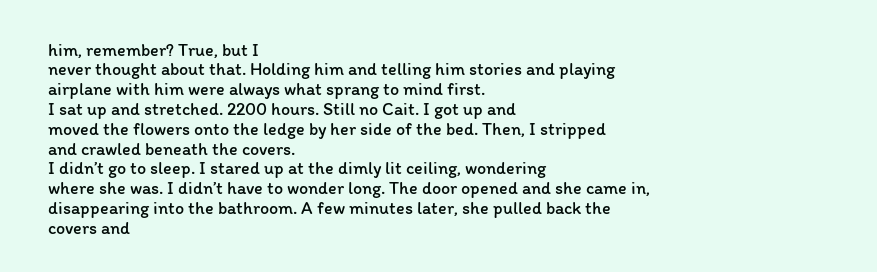him, remember? True, but I
never thought about that. Holding him and telling him stories and playing
airplane with him were always what sprang to mind first.
I sat up and stretched. 2200 hours. Still no Cait. I got up and
moved the flowers onto the ledge by her side of the bed. Then, I stripped
and crawled beneath the covers.
I didn’t go to sleep. I stared up at the dimly lit ceiling, wondering
where she was. I didn’t have to wonder long. The door opened and she came in,
disappearing into the bathroom. A few minutes later, she pulled back the
covers and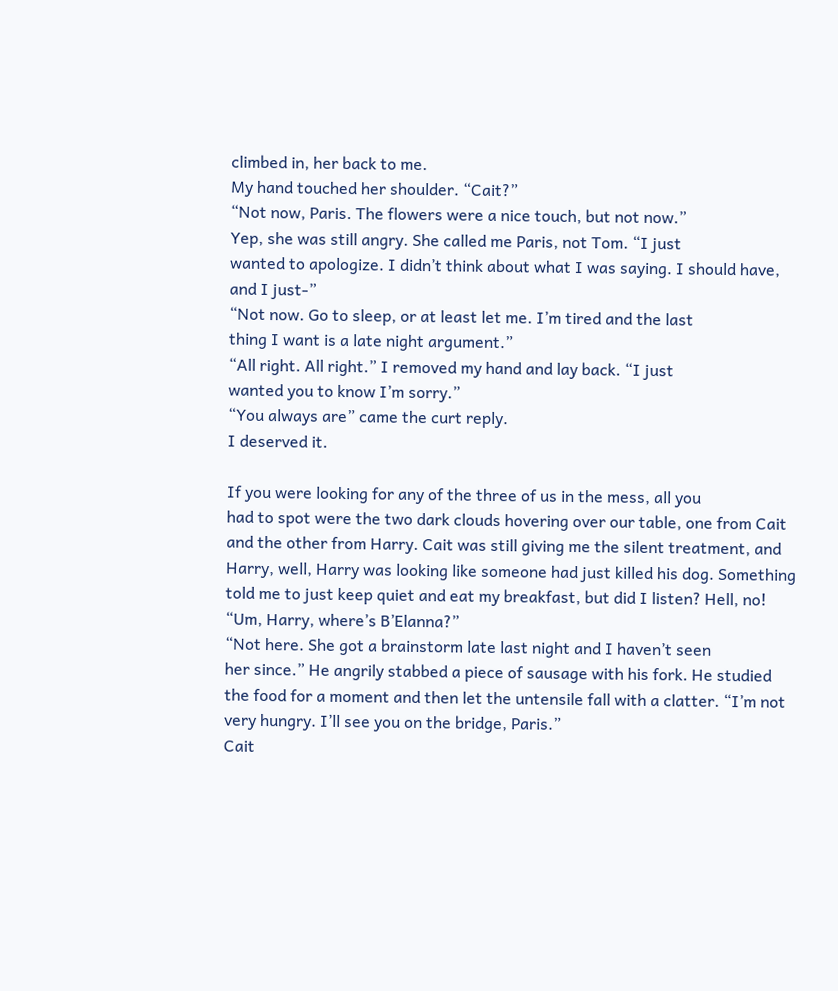climbed in, her back to me.
My hand touched her shoulder. “Cait?”
“Not now, Paris. The flowers were a nice touch, but not now.”
Yep, she was still angry. She called me Paris, not Tom. “I just
wanted to apologize. I didn’t think about what I was saying. I should have,
and I just-”
“Not now. Go to sleep, or at least let me. I’m tired and the last
thing I want is a late night argument.”
“All right. All right.” I removed my hand and lay back. “I just
wanted you to know I’m sorry.”
“You always are” came the curt reply.
I deserved it.

If you were looking for any of the three of us in the mess, all you
had to spot were the two dark clouds hovering over our table, one from Cait
and the other from Harry. Cait was still giving me the silent treatment, and
Harry, well, Harry was looking like someone had just killed his dog. Something
told me to just keep quiet and eat my breakfast, but did I listen? Hell, no!
“Um, Harry, where’s B’Elanna?”
“Not here. She got a brainstorm late last night and I haven’t seen
her since.” He angrily stabbed a piece of sausage with his fork. He studied
the food for a moment and then let the untensile fall with a clatter. “I’m not
very hungry. I’ll see you on the bridge, Paris.”
Cait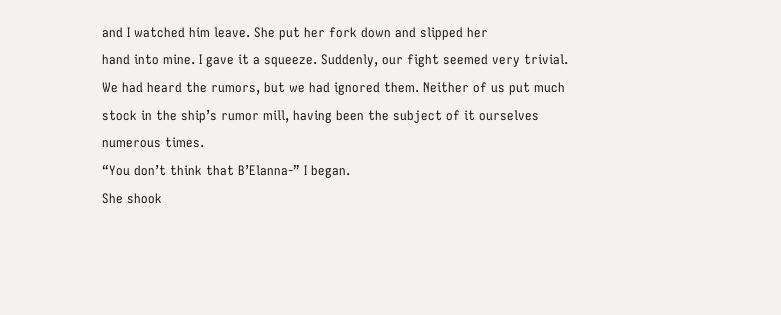and I watched him leave. She put her fork down and slipped her
hand into mine. I gave it a squeeze. Suddenly, our fight seemed very trivial.
We had heard the rumors, but we had ignored them. Neither of us put much
stock in the ship’s rumor mill, having been the subject of it ourselves
numerous times.
“You don’t think that B’Elanna-” I began.
She shook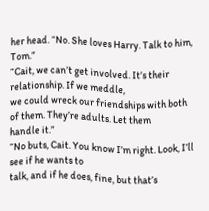her head. “No. She loves Harry. Talk to him, Tom.”
“Cait, we can’t get involved. It’s their relationship. If we meddle,
we could wreck our friendships with both of them. They’re adults. Let them
handle it.”
“No buts, Cait. You know I’m right. Look, I’ll see if he wants to
talk, and if he does, fine, but that’s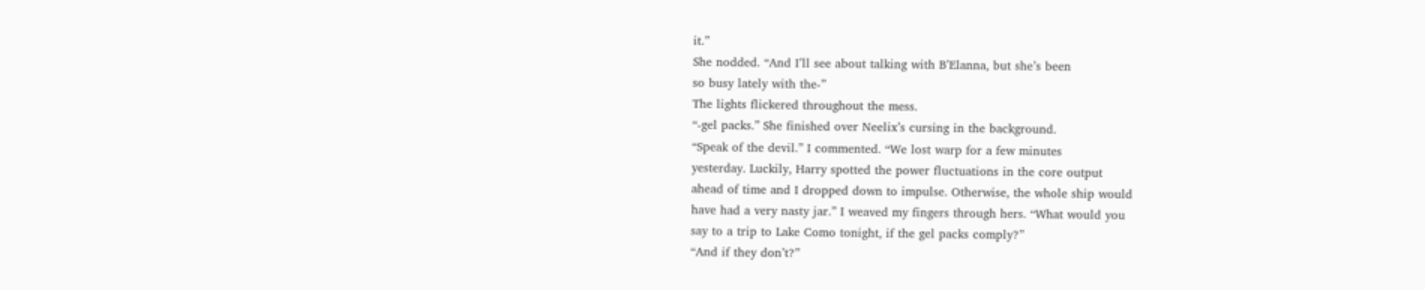it.”
She nodded. “And I’ll see about talking with B’Elanna, but she’s been
so busy lately with the-”
The lights flickered throughout the mess.
“-gel packs.” She finished over Neelix’s cursing in the background.
“Speak of the devil.” I commented. “We lost warp for a few minutes
yesterday. Luckily, Harry spotted the power fluctuations in the core output
ahead of time and I dropped down to impulse. Otherwise, the whole ship would
have had a very nasty jar.” I weaved my fingers through hers. “What would you
say to a trip to Lake Como tonight, if the gel packs comply?”
“And if they don’t?”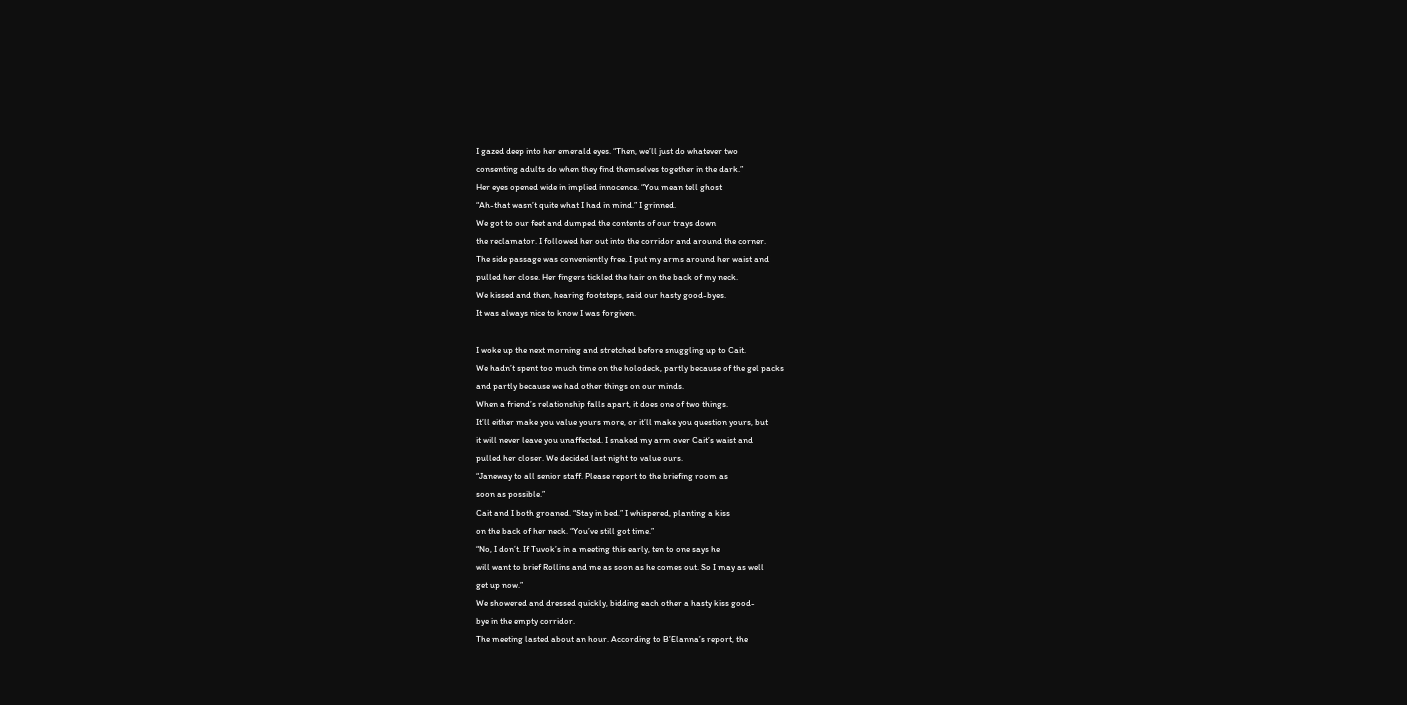I gazed deep into her emerald eyes. “Then, we’ll just do whatever two
consenting adults do when they find themselves together in the dark.”
Her eyes opened wide in implied innocence. “You mean tell ghost
“Ah-that wasn’t quite what I had in mind.” I grinned.
We got to our feet and dumped the contents of our trays down
the reclamator. I followed her out into the corridor and around the corner.
The side passage was conveniently free. I put my arms around her waist and
pulled her close. Her fingers tickled the hair on the back of my neck.
We kissed and then, hearing footsteps, said our hasty good-byes.
It was always nice to know I was forgiven.

I woke up the next morning and stretched before snuggling up to Cait.
We hadn’t spent too much time on the holodeck, partly because of the gel packs
and partly because we had other things on our minds.
When a friend’s relationship falls apart, it does one of two things.
It’ll either make you value yours more, or it’ll make you question yours, but
it will never leave you unaffected. I snaked my arm over Cait’s waist and
pulled her closer. We decided last night to value ours.
“Janeway to all senior staff. Please report to the briefing room as
soon as possible.”
Cait and I both groaned. “Stay in bed.” I whispered, planting a kiss
on the back of her neck. “You’ve still got time.”
“No, I don’t. If Tuvok’s in a meeting this early, ten to one says he
will want to brief Rollins and me as soon as he comes out. So I may as well
get up now.”
We showered and dressed quickly, bidding each other a hasty kiss good-
bye in the empty corridor.
The meeting lasted about an hour. According to B’Elanna’s report, the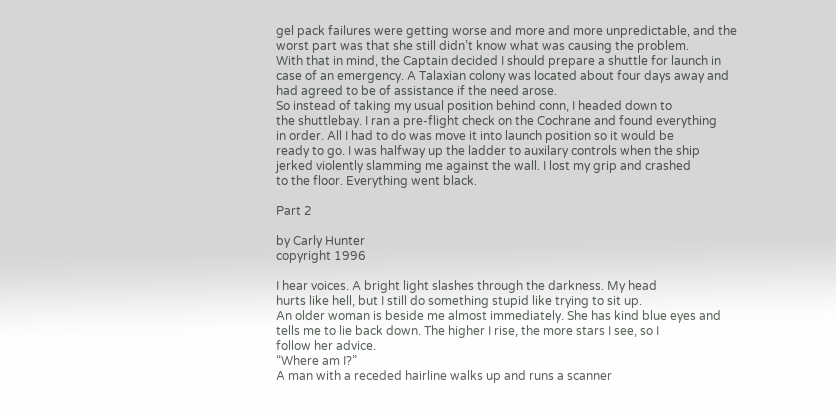gel pack failures were getting worse and more and more unpredictable, and the
worst part was that she still didn’t know what was causing the problem.
With that in mind, the Captain decided I should prepare a shuttle for launch in
case of an emergency. A Talaxian colony was located about four days away and
had agreed to be of assistance if the need arose.
So instead of taking my usual position behind conn, I headed down to
the shuttlebay. I ran a pre-flight check on the Cochrane and found everything
in order. All I had to do was move it into launch position so it would be
ready to go. I was halfway up the ladder to auxilary controls when the ship
jerked violently slamming me against the wall. I lost my grip and crashed
to the floor. Everything went black.

Part 2

by Carly Hunter
copyright 1996

I hear voices. A bright light slashes through the darkness. My head
hurts like hell, but I still do something stupid like trying to sit up.
An older woman is beside me almost immediately. She has kind blue eyes and
tells me to lie back down. The higher I rise, the more stars I see, so I
follow her advice.
“Where am I?”
A man with a receded hairline walks up and runs a scanner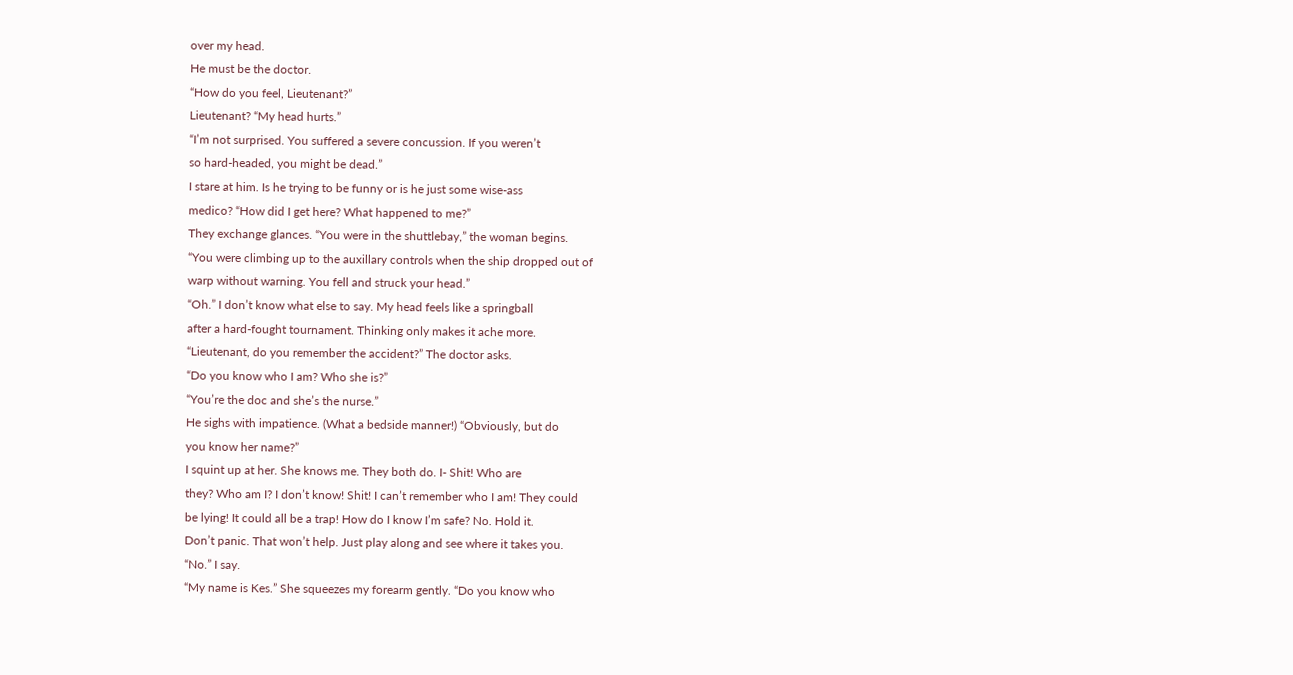over my head.
He must be the doctor.
“How do you feel, Lieutenant?”
Lieutenant? “My head hurts.”
“I’m not surprised. You suffered a severe concussion. If you weren’t
so hard-headed, you might be dead.”
I stare at him. Is he trying to be funny or is he just some wise-ass
medico? “How did I get here? What happened to me?”
They exchange glances. “You were in the shuttlebay,” the woman begins.
“You were climbing up to the auxillary controls when the ship dropped out of
warp without warning. You fell and struck your head.”
“Oh.” I don’t know what else to say. My head feels like a springball
after a hard-fought tournament. Thinking only makes it ache more.
“Lieutenant, do you remember the accident?” The doctor asks.
“Do you know who I am? Who she is?”
“You’re the doc and she’s the nurse.”
He sighs with impatience. (What a bedside manner!) “Obviously, but do
you know her name?”
I squint up at her. She knows me. They both do. I- Shit! Who are
they? Who am I? I don’t know! Shit! I can’t remember who I am! They could
be lying! It could all be a trap! How do I know I’m safe? No. Hold it.
Don’t panic. That won’t help. Just play along and see where it takes you.
“No.” I say.
“My name is Kes.” She squeezes my forearm gently. “Do you know who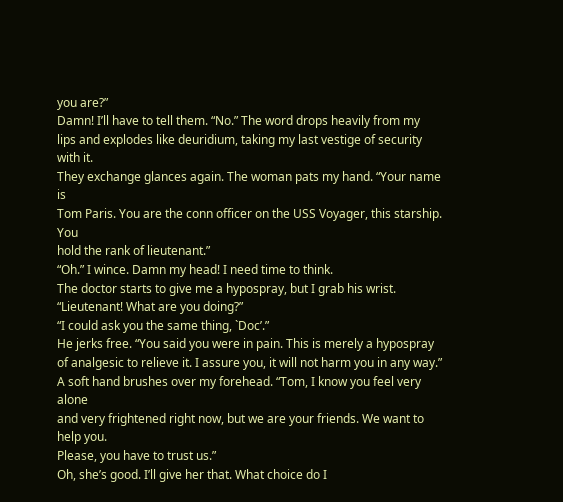you are?”
Damn! I’ll have to tell them. “No.” The word drops heavily from my
lips and explodes like deuridium, taking my last vestige of security with it.
They exchange glances again. The woman pats my hand. “Your name is
Tom Paris. You are the conn officer on the USS Voyager, this starship. You
hold the rank of lieutenant.”
“Oh.” I wince. Damn my head! I need time to think.
The doctor starts to give me a hypospray, but I grab his wrist.
“Lieutenant! What are you doing?”
“I could ask you the same thing, `Doc’.”
He jerks free. “You said you were in pain. This is merely a hypospray
of analgesic to relieve it. I assure you, it will not harm you in any way.”
A soft hand brushes over my forehead. “Tom, I know you feel very alone
and very frightened right now, but we are your friends. We want to help you.
Please, you have to trust us.”
Oh, she’s good. I’ll give her that. What choice do I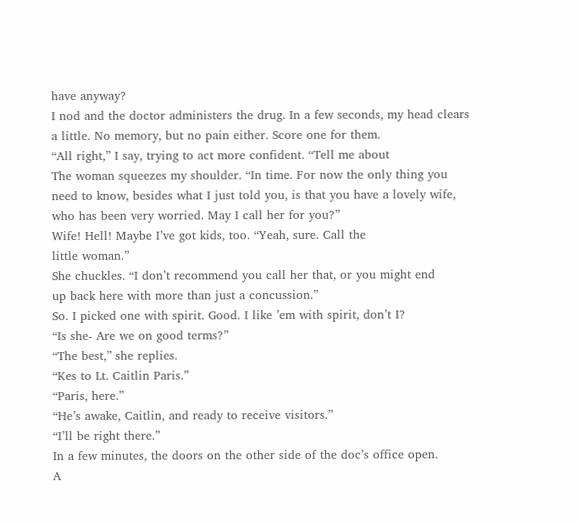have anyway?
I nod and the doctor administers the drug. In a few seconds, my head clears
a little. No memory, but no pain either. Score one for them.
“All right,” I say, trying to act more confident. “Tell me about
The woman squeezes my shoulder. “In time. For now the only thing you
need to know, besides what I just told you, is that you have a lovely wife,
who has been very worried. May I call her for you?”
Wife! Hell! Maybe I’ve got kids, too. “Yeah, sure. Call the
little woman.”
She chuckles. “I don’t recommend you call her that, or you might end
up back here with more than just a concussion.”
So. I picked one with spirit. Good. I like ’em with spirit, don’t I?
“Is she- Are we on good terms?”
“The best,” she replies.
“Kes to Lt. Caitlin Paris.”
“Paris, here.”
“He’s awake, Caitlin, and ready to receive visitors.”
“I’ll be right there.”
In a few minutes, the doors on the other side of the doc’s office open.
A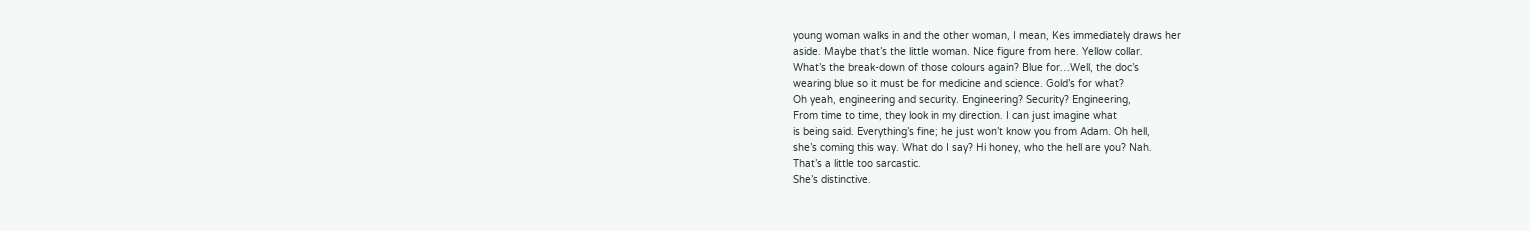young woman walks in and the other woman, I mean, Kes immediately draws her
aside. Maybe that’s the little woman. Nice figure from here. Yellow collar.
What’s the break-down of those colours again? Blue for…Well, the doc’s
wearing blue so it must be for medicine and science. Gold’s for what?
Oh yeah, engineering and security. Engineering? Security? Engineering,
From time to time, they look in my direction. I can just imagine what
is being said. Everything’s fine; he just won’t know you from Adam. Oh hell,
she’s coming this way. What do I say? Hi honey, who the hell are you? Nah.
That’s a little too sarcastic.
She’s distinctive.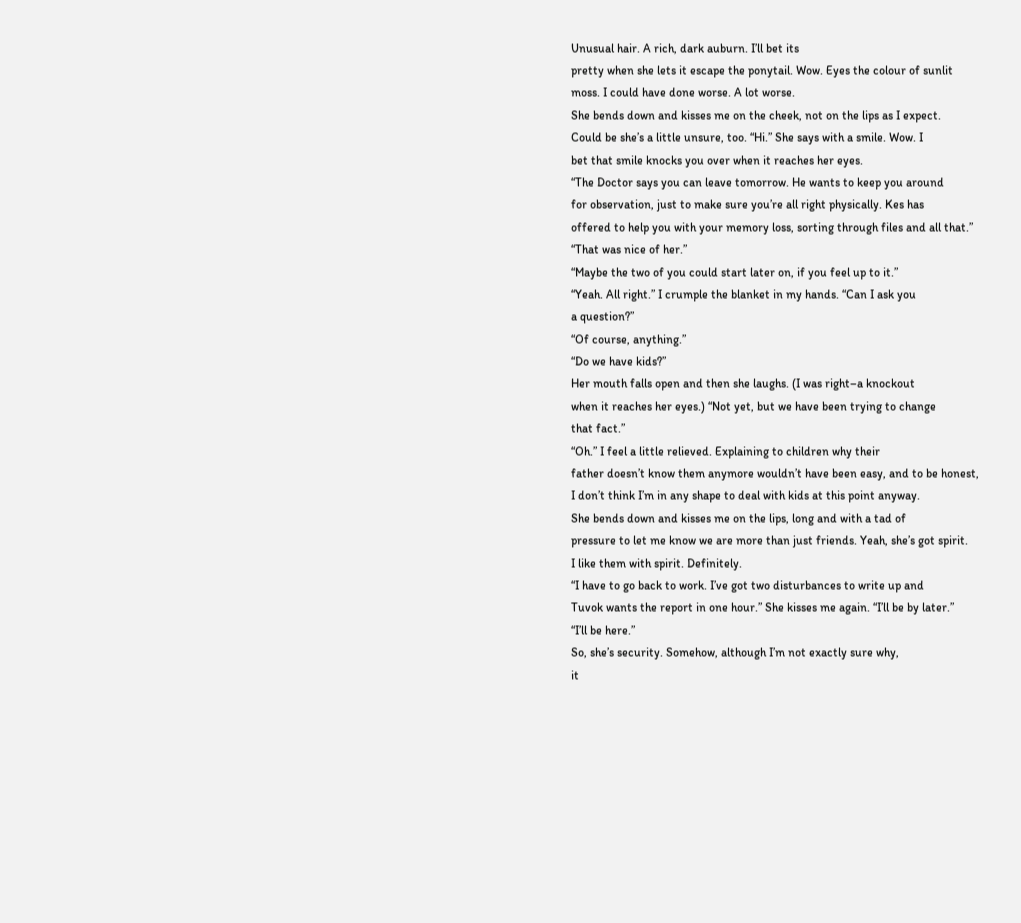Unusual hair. A rich, dark auburn. I’ll bet its
pretty when she lets it escape the ponytail. Wow. Eyes the colour of sunlit
moss. I could have done worse. A lot worse.
She bends down and kisses me on the cheek, not on the lips as I expect.
Could be she’s a little unsure, too. “Hi.” She says with a smile. Wow. I
bet that smile knocks you over when it reaches her eyes.
“The Doctor says you can leave tomorrow. He wants to keep you around
for observation, just to make sure you’re all right physically. Kes has
offered to help you with your memory loss, sorting through files and all that.”
“That was nice of her.”
“Maybe the two of you could start later on, if you feel up to it.”
“Yeah. All right.” I crumple the blanket in my hands. “Can I ask you
a question?”
“Of course, anything.”
“Do we have kids?”
Her mouth falls open and then she laughs. (I was right–a knockout
when it reaches her eyes.) “Not yet, but we have been trying to change
that fact.”
“Oh.” I feel a little relieved. Explaining to children why their
father doesn’t know them anymore wouldn’t have been easy, and to be honest,
I don’t think I’m in any shape to deal with kids at this point anyway.
She bends down and kisses me on the lips, long and with a tad of
pressure to let me know we are more than just friends. Yeah, she’s got spirit.
I like them with spirit. Definitely.
“I have to go back to work. I’ve got two disturbances to write up and
Tuvok wants the report in one hour.” She kisses me again. “I’ll be by later.”
“I’ll be here.”
So, she’s security. Somehow, although I’m not exactly sure why,
it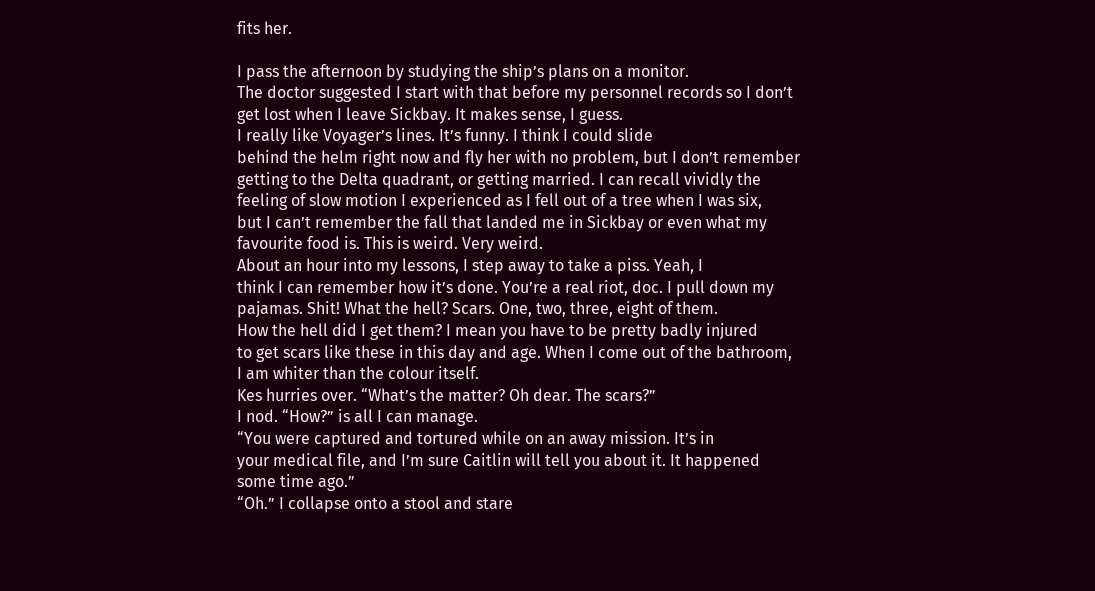fits her.

I pass the afternoon by studying the ship’s plans on a monitor.
The doctor suggested I start with that before my personnel records so I don’t
get lost when I leave Sickbay. It makes sense, I guess.
I really like Voyager’s lines. It’s funny. I think I could slide
behind the helm right now and fly her with no problem, but I don’t remember
getting to the Delta quadrant, or getting married. I can recall vividly the
feeling of slow motion I experienced as I fell out of a tree when I was six,
but I can’t remember the fall that landed me in Sickbay or even what my
favourite food is. This is weird. Very weird.
About an hour into my lessons, I step away to take a piss. Yeah, I
think I can remember how it’s done. You’re a real riot, doc. I pull down my
pajamas. Shit! What the hell? Scars. One, two, three, eight of them.
How the hell did I get them? I mean you have to be pretty badly injured
to get scars like these in this day and age. When I come out of the bathroom,
I am whiter than the colour itself.
Kes hurries over. “What’s the matter? Oh dear. The scars?”
I nod. “How?” is all I can manage.
“You were captured and tortured while on an away mission. It’s in
your medical file, and I’m sure Caitlin will tell you about it. It happened
some time ago.”
“Oh.” I collapse onto a stool and stare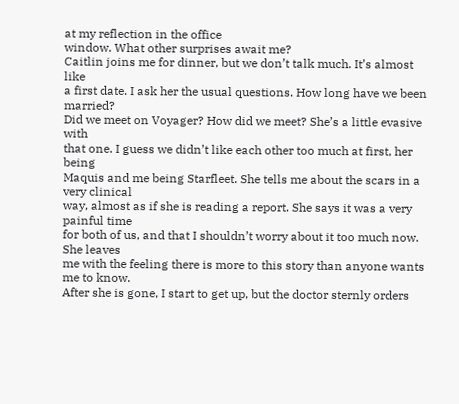at my reflection in the office
window. What other surprises await me?
Caitlin joins me for dinner, but we don’t talk much. It’s almost like
a first date. I ask her the usual questions. How long have we been married?
Did we meet on Voyager? How did we meet? She’s a little evasive with
that one. I guess we didn’t like each other too much at first, her being
Maquis and me being Starfleet. She tells me about the scars in a very clinical
way, almost as if she is reading a report. She says it was a very painful time
for both of us, and that I shouldn’t worry about it too much now. She leaves
me with the feeling there is more to this story than anyone wants me to know.
After she is gone, I start to get up, but the doctor sternly orders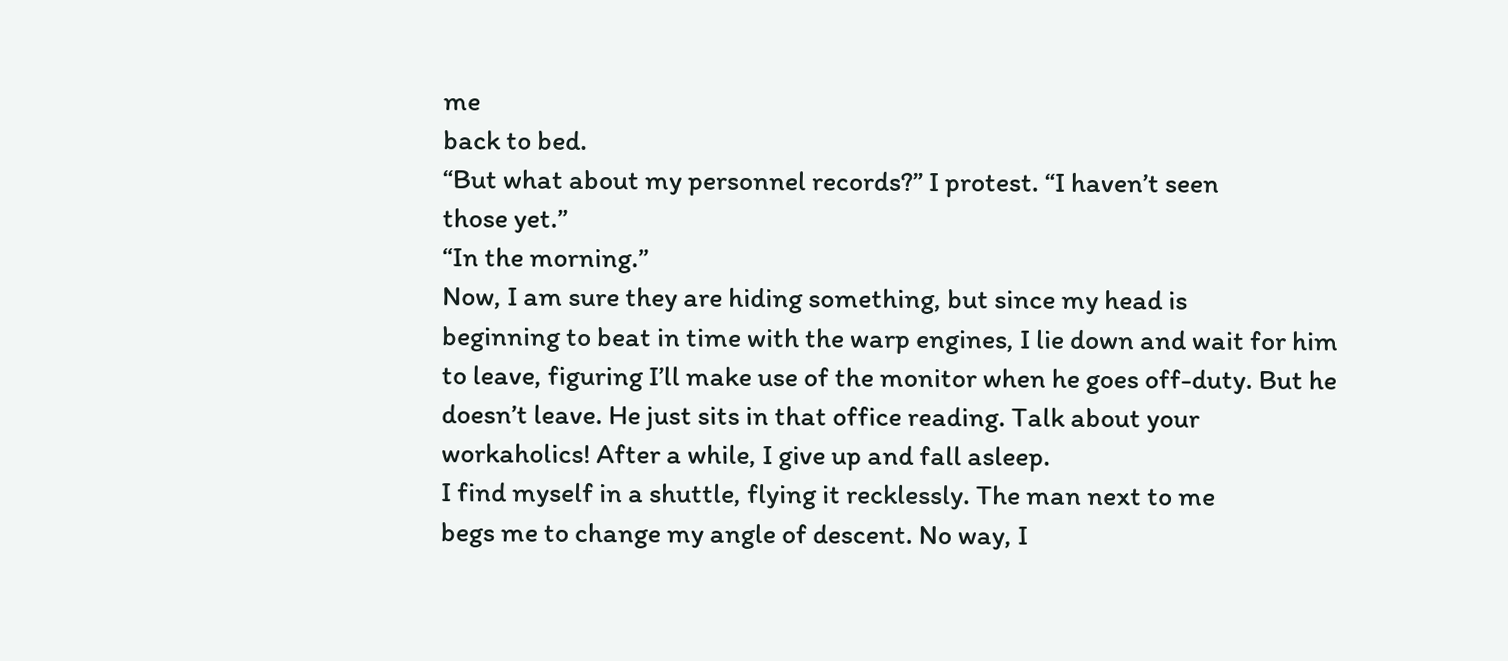me
back to bed.
“But what about my personnel records?” I protest. “I haven’t seen
those yet.”
“In the morning.”
Now, I am sure they are hiding something, but since my head is
beginning to beat in time with the warp engines, I lie down and wait for him
to leave, figuring I’ll make use of the monitor when he goes off-duty. But he
doesn’t leave. He just sits in that office reading. Talk about your
workaholics! After a while, I give up and fall asleep.
I find myself in a shuttle, flying it recklessly. The man next to me
begs me to change my angle of descent. No way, I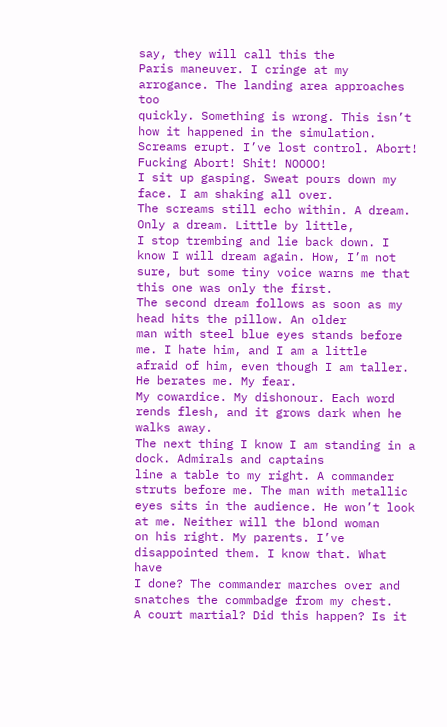say, they will call this the
Paris maneuver. I cringe at my arrogance. The landing area approaches too
quickly. Something is wrong. This isn’t how it happened in the simulation.
Screams erupt. I’ve lost control. Abort! Fucking Abort! Shit! NOOOO!
I sit up gasping. Sweat pours down my face. I am shaking all over.
The screams still echo within. A dream. Only a dream. Little by little,
I stop trembing and lie back down. I know I will dream again. How, I’m not
sure, but some tiny voice warns me that this one was only the first.
The second dream follows as soon as my head hits the pillow. An older
man with steel blue eyes stands before me. I hate him, and I am a little
afraid of him, even though I am taller. He berates me. My fear.
My cowardice. My dishonour. Each word rends flesh, and it grows dark when he
walks away.
The next thing I know I am standing in a dock. Admirals and captains
line a table to my right. A commander struts before me. The man with metallic
eyes sits in the audience. He won’t look at me. Neither will the blond woman
on his right. My parents. I’ve disappointed them. I know that. What have
I done? The commander marches over and snatches the commbadge from my chest.
A court martial? Did this happen? Is it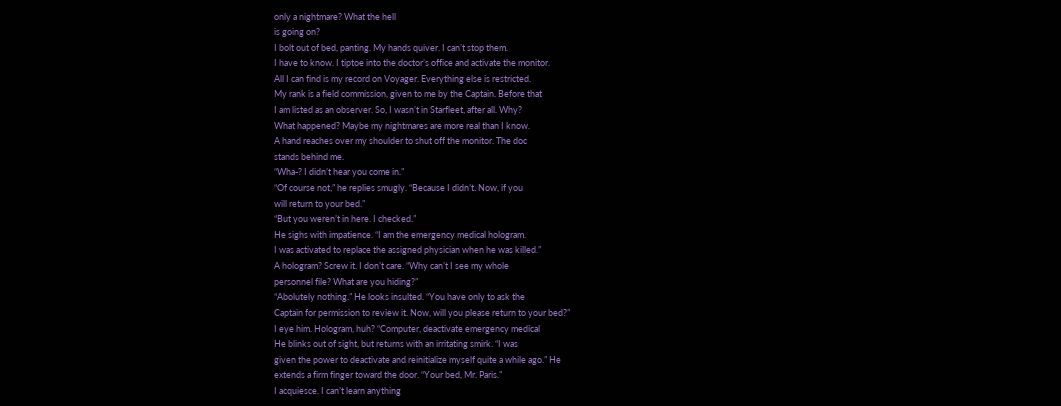only a nightmare? What the hell
is going on?
I bolt out of bed, panting. My hands quiver. I can’t stop them.
I have to know. I tiptoe into the doctor’s office and activate the monitor.
All I can find is my record on Voyager. Everything else is restricted.
My rank is a field commission, given to me by the Captain. Before that
I am listed as an observer. So, I wasn’t in Starfleet, after all. Why?
What happened? Maybe my nightmares are more real than I know.
A hand reaches over my shoulder to shut off the monitor. The doc
stands behind me.
“Wha-? I didn’t hear you come in.”
“Of course not,” he replies smugly. “Because I didn’t. Now, if you
will return to your bed.”
“But you weren’t in here. I checked.”
He sighs with impatience. “I am the emergency medical hologram.
I was activated to replace the assigned physician when he was killed.”
A hologram? Screw it. I don’t care. “Why can’t I see my whole
personnel file? What are you hiding?”
“Abolutely nothing.” He looks insulted. “You have only to ask the
Captain for permission to review it. Now, will you please return to your bed?”
I eye him. Hologram, huh? “Computer, deactivate emergency medical
He blinks out of sight, but returns with an irritating smirk. “I was
given the power to deactivate and reinitialize myself quite a while ago.” He
extends a firm finger toward the door. “Your bed, Mr. Paris.”
I acquiesce. I can’t learn anything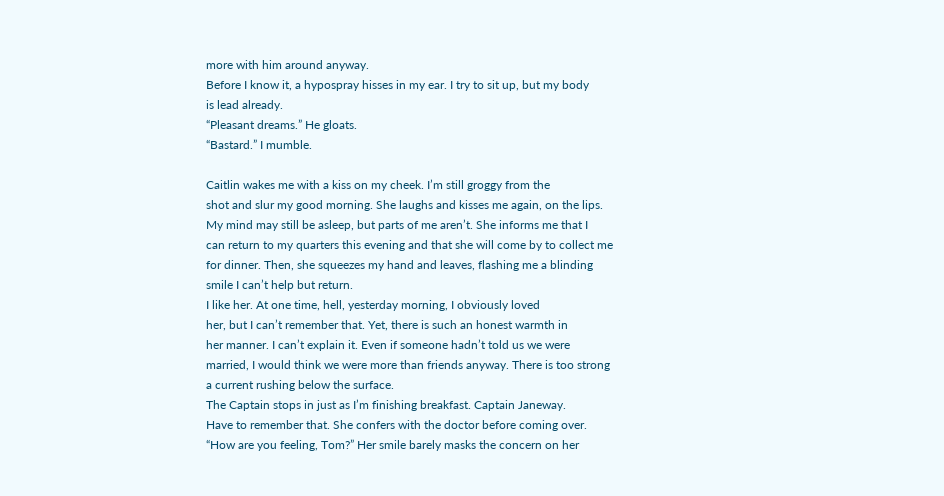more with him around anyway.
Before I know it, a hypospray hisses in my ear. I try to sit up, but my body
is lead already.
“Pleasant dreams.” He gloats.
“Bastard.” I mumble.

Caitlin wakes me with a kiss on my cheek. I’m still groggy from the
shot and slur my good morning. She laughs and kisses me again, on the lips.
My mind may still be asleep, but parts of me aren’t. She informs me that I
can return to my quarters this evening and that she will come by to collect me
for dinner. Then, she squeezes my hand and leaves, flashing me a blinding
smile I can’t help but return.
I like her. At one time, hell, yesterday morning, I obviously loved
her, but I can’t remember that. Yet, there is such an honest warmth in
her manner. I can’t explain it. Even if someone hadn’t told us we were
married, I would think we were more than friends anyway. There is too strong
a current rushing below the surface.
The Captain stops in just as I’m finishing breakfast. Captain Janeway.
Have to remember that. She confers with the doctor before coming over.
“How are you feeling, Tom?” Her smile barely masks the concern on her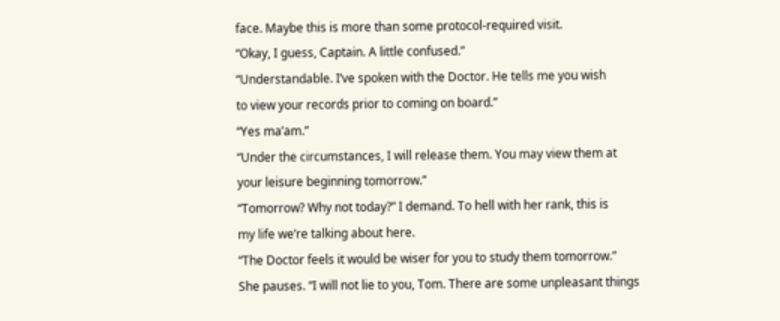face. Maybe this is more than some protocol-required visit.
“Okay, I guess, Captain. A little confused.”
“Understandable. I’ve spoken with the Doctor. He tells me you wish
to view your records prior to coming on board.”
“Yes ma’am.”
“Under the circumstances, I will release them. You may view them at
your leisure beginning tomorrow.”
“Tomorrow? Why not today?” I demand. To hell with her rank, this is
my life we’re talking about here.
“The Doctor feels it would be wiser for you to study them tomorrow.”
She pauses. “I will not lie to you, Tom. There are some unpleasant things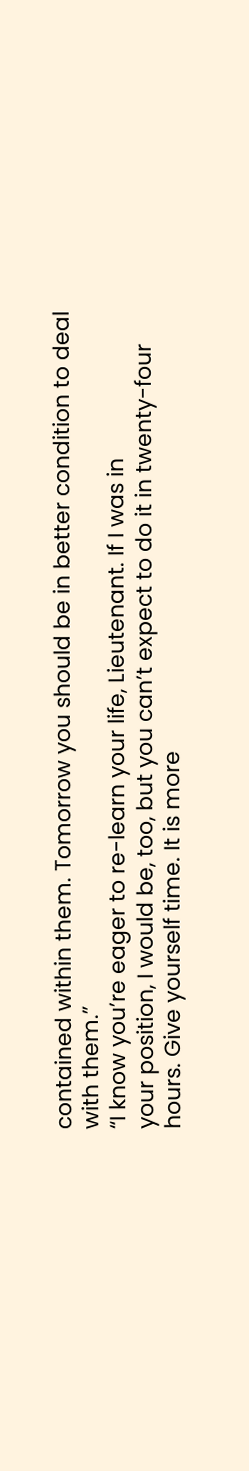contained within them. Tomorrow you should be in better condition to deal
with them.”
“I know you’re eager to re-learn your life, Lieutenant. If I was in
your position, I would be, too, but you can’t expect to do it in twenty-four
hours. Give yourself time. It is more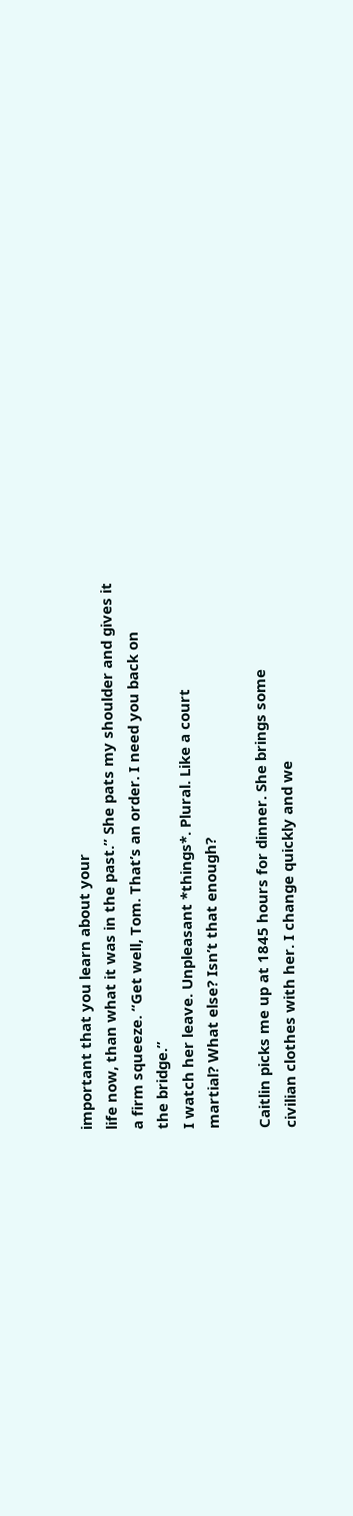important that you learn about your
life now, than what it was in the past.” She pats my shoulder and gives it
a firm squeeze. “Get well, Tom. That’s an order. I need you back on
the bridge.”
I watch her leave. Unpleasant *things*. Plural. Like a court
martial? What else? Isn’t that enough?

Caitlin picks me up at 1845 hours for dinner. She brings some
civilian clothes with her. I change quickly and we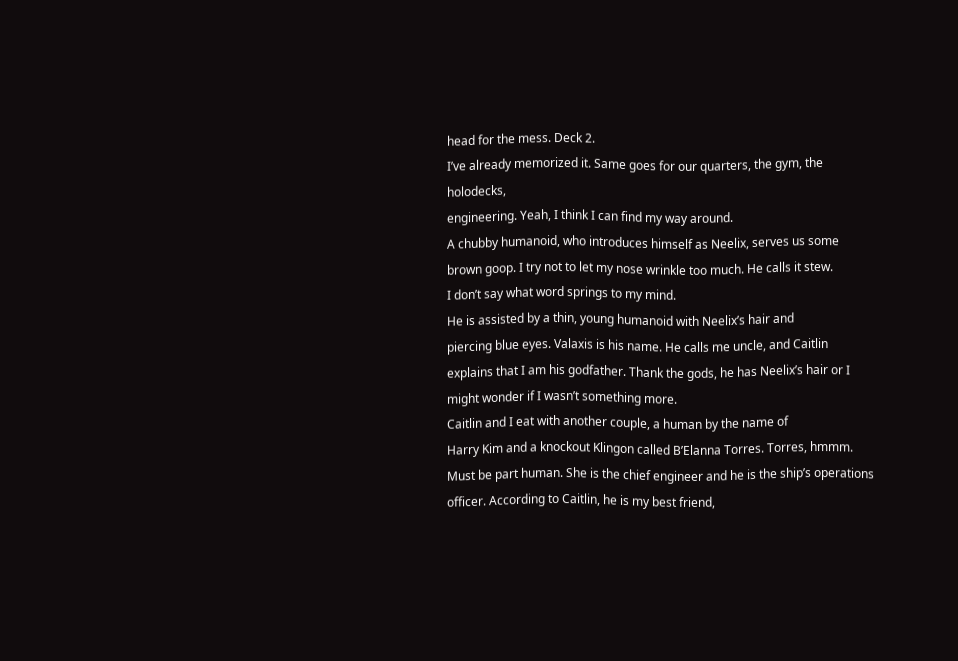head for the mess. Deck 2.
I’ve already memorized it. Same goes for our quarters, the gym, the holodecks,
engineering. Yeah, I think I can find my way around.
A chubby humanoid, who introduces himself as Neelix, serves us some
brown goop. I try not to let my nose wrinkle too much. He calls it stew.
I don’t say what word springs to my mind.
He is assisted by a thin, young humanoid with Neelix’s hair and
piercing blue eyes. Valaxis is his name. He calls me uncle, and Caitlin
explains that I am his godfather. Thank the gods, he has Neelix’s hair or I
might wonder if I wasn’t something more.
Caitlin and I eat with another couple, a human by the name of
Harry Kim and a knockout Klingon called B’Elanna Torres. Torres, hmmm.
Must be part human. She is the chief engineer and he is the ship’s operations
officer. According to Caitlin, he is my best friend,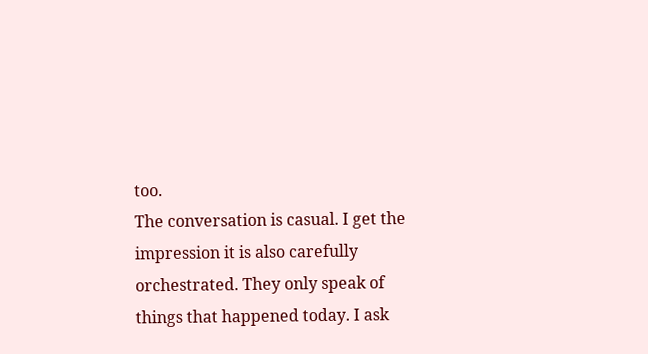too.
The conversation is casual. I get the impression it is also carefully
orchestrated. They only speak of things that happened today. I ask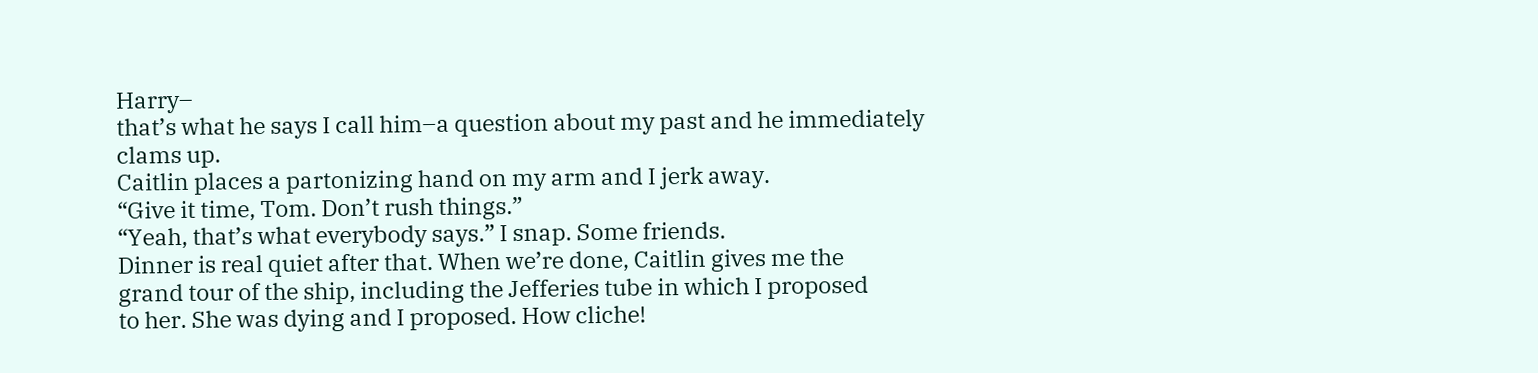Harry–
that’s what he says I call him–a question about my past and he immediately
clams up.
Caitlin places a partonizing hand on my arm and I jerk away.
“Give it time, Tom. Don’t rush things.”
“Yeah, that’s what everybody says.” I snap. Some friends.
Dinner is real quiet after that. When we’re done, Caitlin gives me the
grand tour of the ship, including the Jefferies tube in which I proposed
to her. She was dying and I proposed. How cliche!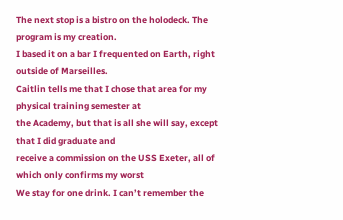The next stop is a bistro on the holodeck. The program is my creation.
I based it on a bar I frequented on Earth, right outside of Marseilles.
Caitlin tells me that I chose that area for my physical training semester at
the Academy, but that is all she will say, except that I did graduate and
receive a commission on the USS Exeter, all of which only confirms my worst
We stay for one drink. I can’t remember the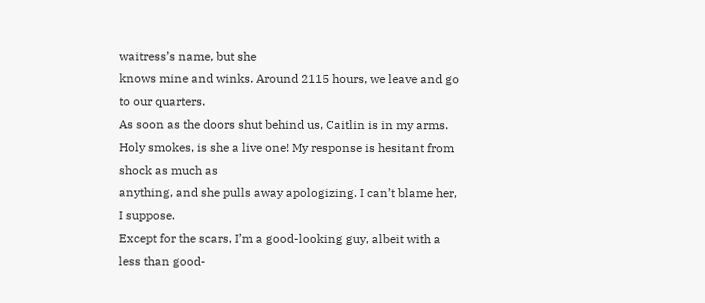waitress’s name, but she
knows mine and winks. Around 2115 hours, we leave and go to our quarters.
As soon as the doors shut behind us, Caitlin is in my arms.
Holy smokes, is she a live one! My response is hesitant from shock as much as
anything, and she pulls away apologizing. I can’t blame her, I suppose.
Except for the scars, I’m a good-looking guy, albeit with a less than good-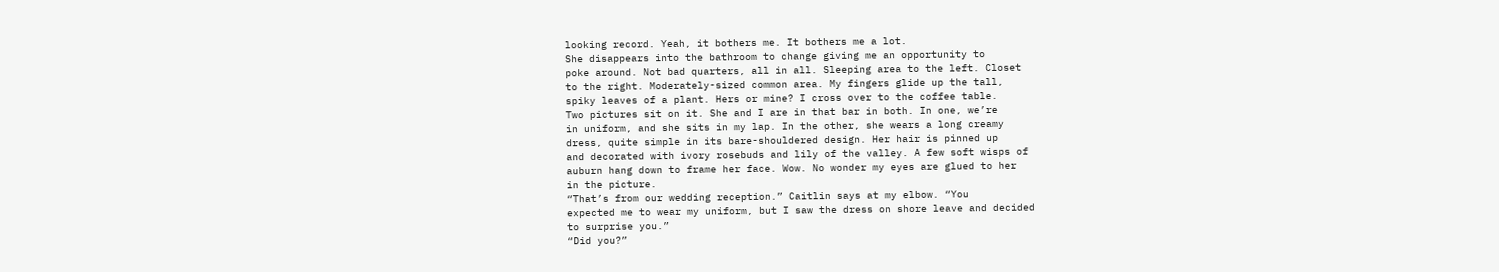looking record. Yeah, it bothers me. It bothers me a lot.
She disappears into the bathroom to change giving me an opportunity to
poke around. Not bad quarters, all in all. Sleeping area to the left. Closet
to the right. Moderately-sized common area. My fingers glide up the tall,
spiky leaves of a plant. Hers or mine? I cross over to the coffee table.
Two pictures sit on it. She and I are in that bar in both. In one, we’re
in uniform, and she sits in my lap. In the other, she wears a long creamy
dress, quite simple in its bare-shouldered design. Her hair is pinned up
and decorated with ivory rosebuds and lily of the valley. A few soft wisps of
auburn hang down to frame her face. Wow. No wonder my eyes are glued to her
in the picture.
“That’s from our wedding reception.” Caitlin says at my elbow. “You
expected me to wear my uniform, but I saw the dress on shore leave and decided
to surprise you.”
“Did you?”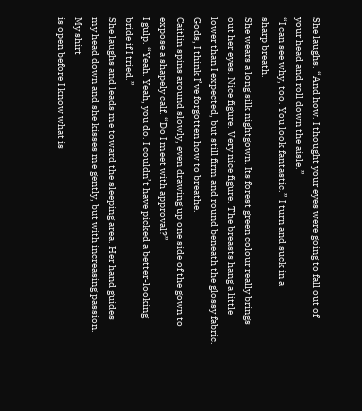She laughs. “And how. I thought your eyes were going to fall out of
your head and roll down the aisle.”
“I can see why, too. You look fantastic.” I turn and suck in a
sharp breath.
She wears a long silk nightgown. Its forest green colour really brings
out her eyes. Nice figure. Very nice figure. The breasts hang a little
lower than I expected, but still firm and round beneath the glossy fabric.
Gods, I think I’ve forgotten how to breathe.
Caitlin spins around slowly, even drawing up one side of the gown to
expose a shapely calf. “Do I meet with approval?”
I gulp. “Yeah. Yeah, you do. I couldn’t have picked a better-looking
bride if I tried.”
She laughs and leads me toward the sleeping area. Her hand guides
my head down and she kisses me gently, but with increasing passion. My shirt
is open before I know what is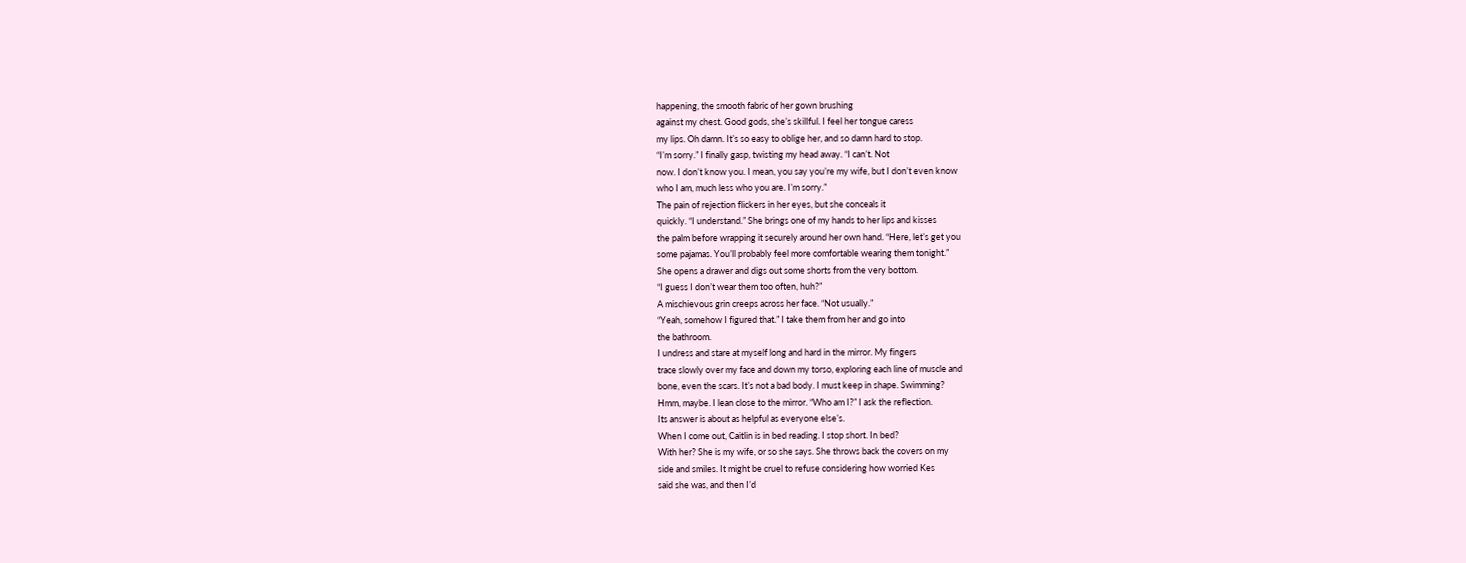happening, the smooth fabric of her gown brushing
against my chest. Good gods, she’s skillful. I feel her tongue caress
my lips. Oh damn. It’s so easy to oblige her, and so damn hard to stop.
“I’m sorry.” I finally gasp, twisting my head away. “I can’t. Not
now. I don’t know you. I mean, you say you’re my wife, but I don’t even know
who I am, much less who you are. I’m sorry.”
The pain of rejection flickers in her eyes, but she conceals it
quickly. “I understand.” She brings one of my hands to her lips and kisses
the palm before wrapping it securely around her own hand. “Here, let’s get you
some pajamas. You’ll probably feel more comfortable wearing them tonight.”
She opens a drawer and digs out some shorts from the very bottom.
“I guess I don’t wear them too often, huh?”
A mischievous grin creeps across her face. “Not usually.”
“Yeah, somehow I figured that.” I take them from her and go into
the bathroom.
I undress and stare at myself long and hard in the mirror. My fingers
trace slowly over my face and down my torso, exploring each line of muscle and
bone, even the scars. It’s not a bad body. I must keep in shape. Swimming?
Hmm, maybe. I lean close to the mirror. “Who am I?” I ask the reflection.
Its answer is about as helpful as everyone else’s.
When I come out, Caitlin is in bed reading. I stop short. In bed?
With her? She is my wife, or so she says. She throws back the covers on my
side and smiles. It might be cruel to refuse considering how worried Kes
said she was, and then I’d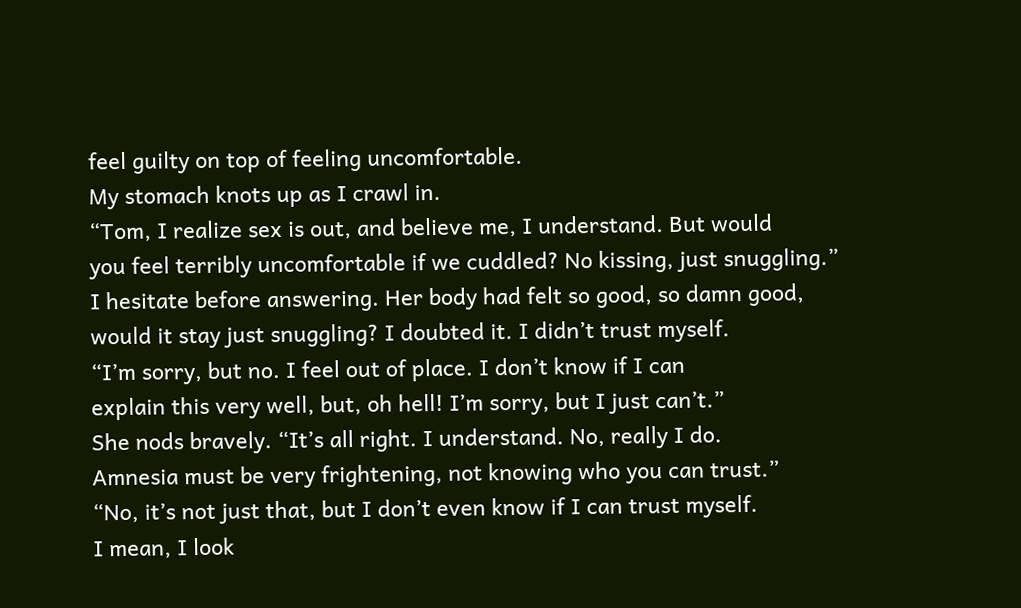feel guilty on top of feeling uncomfortable.
My stomach knots up as I crawl in.
“Tom, I realize sex is out, and believe me, I understand. But would
you feel terribly uncomfortable if we cuddled? No kissing, just snuggling.”
I hesitate before answering. Her body had felt so good, so damn good,
would it stay just snuggling? I doubted it. I didn’t trust myself.
“I’m sorry, but no. I feel out of place. I don’t know if I can
explain this very well, but, oh hell! I’m sorry, but I just can’t.”
She nods bravely. “It’s all right. I understand. No, really I do.
Amnesia must be very frightening, not knowing who you can trust.”
“No, it’s not just that, but I don’t even know if I can trust myself.
I mean, I look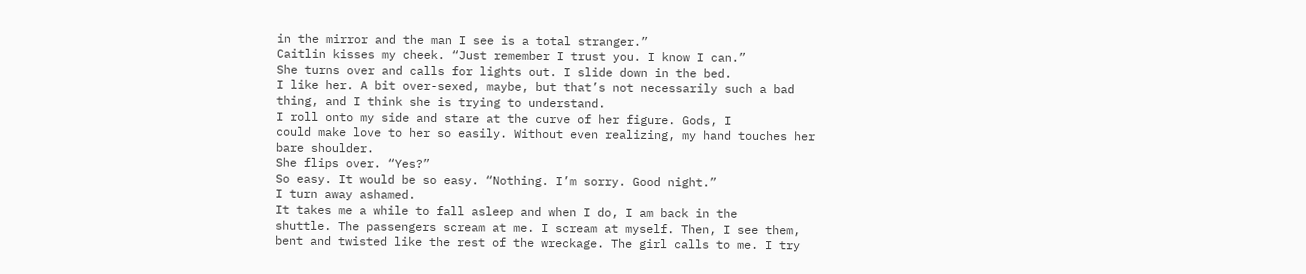in the mirror and the man I see is a total stranger.”
Caitlin kisses my cheek. “Just remember I trust you. I know I can.”
She turns over and calls for lights out. I slide down in the bed.
I like her. A bit over-sexed, maybe, but that’s not necessarily such a bad
thing, and I think she is trying to understand.
I roll onto my side and stare at the curve of her figure. Gods, I
could make love to her so easily. Without even realizing, my hand touches her
bare shoulder.
She flips over. “Yes?”
So easy. It would be so easy. “Nothing. I’m sorry. Good night.”
I turn away ashamed.
It takes me a while to fall asleep and when I do, I am back in the
shuttle. The passengers scream at me. I scream at myself. Then, I see them,
bent and twisted like the rest of the wreckage. The girl calls to me. I try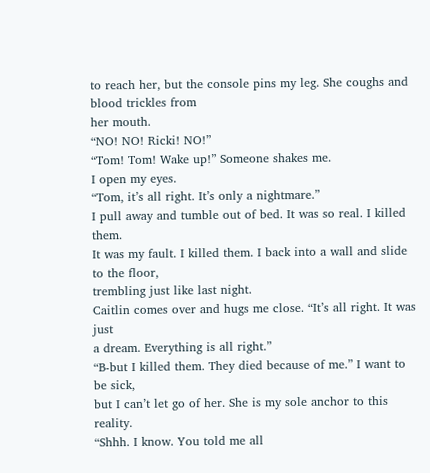to reach her, but the console pins my leg. She coughs and blood trickles from
her mouth.
“NO! NO! Ricki! NO!”
“Tom! Tom! Wake up!” Someone shakes me.
I open my eyes.
“Tom, it’s all right. It’s only a nightmare.”
I pull away and tumble out of bed. It was so real. I killed them.
It was my fault. I killed them. I back into a wall and slide to the floor,
trembling just like last night.
Caitlin comes over and hugs me close. “It’s all right. It was just
a dream. Everything is all right.”
“B-but I killed them. They died because of me.” I want to be sick,
but I can’t let go of her. She is my sole anchor to this reality.
“Shhh. I know. You told me all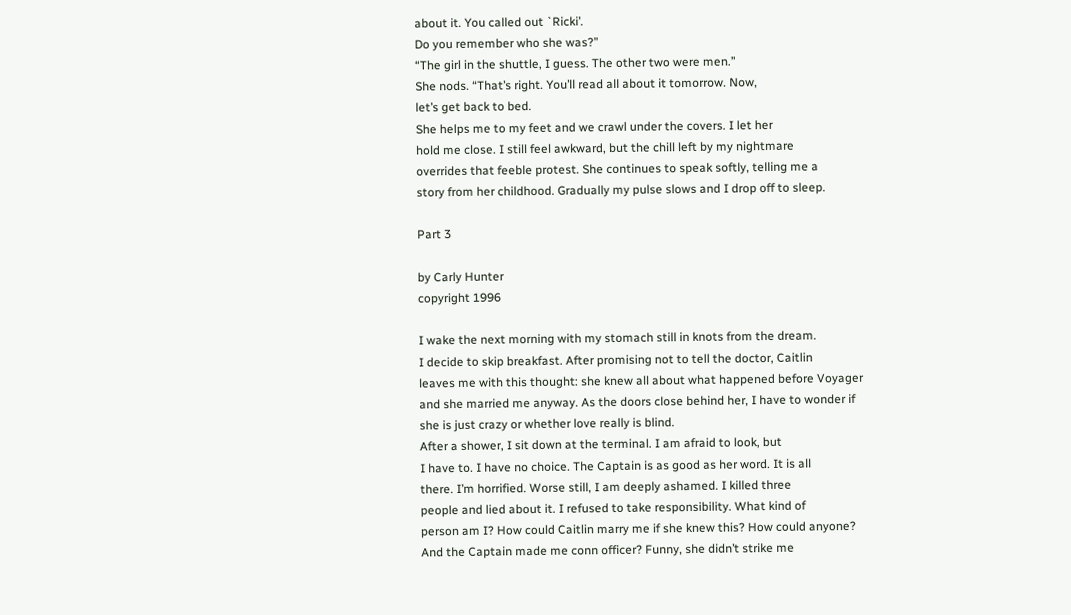about it. You called out `Ricki’.
Do you remember who she was?”
“The girl in the shuttle, I guess. The other two were men.”
She nods. “That’s right. You’ll read all about it tomorrow. Now,
let’s get back to bed.
She helps me to my feet and we crawl under the covers. I let her
hold me close. I still feel awkward, but the chill left by my nightmare
overrides that feeble protest. She continues to speak softly, telling me a
story from her childhood. Gradually my pulse slows and I drop off to sleep.

Part 3

by Carly Hunter
copyright 1996

I wake the next morning with my stomach still in knots from the dream.
I decide to skip breakfast. After promising not to tell the doctor, Caitlin
leaves me with this thought: she knew all about what happened before Voyager
and she married me anyway. As the doors close behind her, I have to wonder if
she is just crazy or whether love really is blind.
After a shower, I sit down at the terminal. I am afraid to look, but
I have to. I have no choice. The Captain is as good as her word. It is all
there. I’m horrified. Worse still, I am deeply ashamed. I killed three
people and lied about it. I refused to take responsibility. What kind of
person am I? How could Caitlin marry me if she knew this? How could anyone?
And the Captain made me conn officer? Funny, she didn’t strike me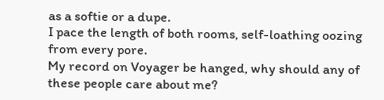as a softie or a dupe.
I pace the length of both rooms, self-loathing oozing from every pore.
My record on Voyager be hanged, why should any of these people care about me?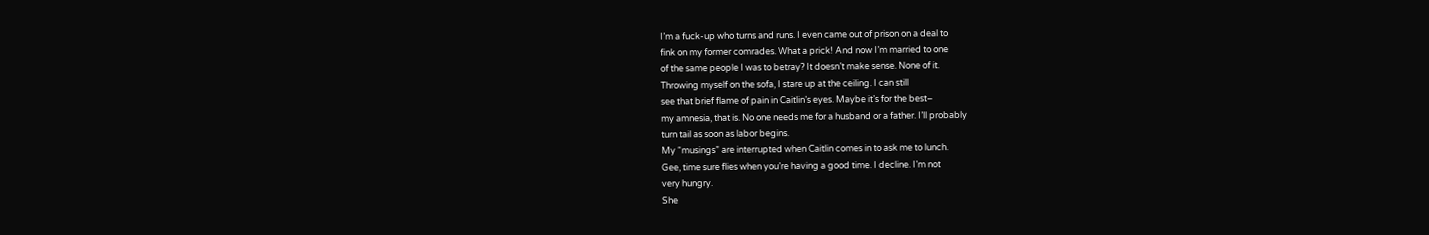I’m a fuck-up who turns and runs. I even came out of prison on a deal to
fink on my former comrades. What a prick! And now I’m married to one
of the same people I was to betray? It doesn’t make sense. None of it.
Throwing myself on the sofa, I stare up at the ceiling. I can still
see that brief flame of pain in Caitlin’s eyes. Maybe it’s for the best–
my amnesia, that is. No one needs me for a husband or a father. I’ll probably
turn tail as soon as labor begins.
My “musings” are interrupted when Caitlin comes in to ask me to lunch.
Gee, time sure flies when you’re having a good time. I decline. I’m not
very hungry.
She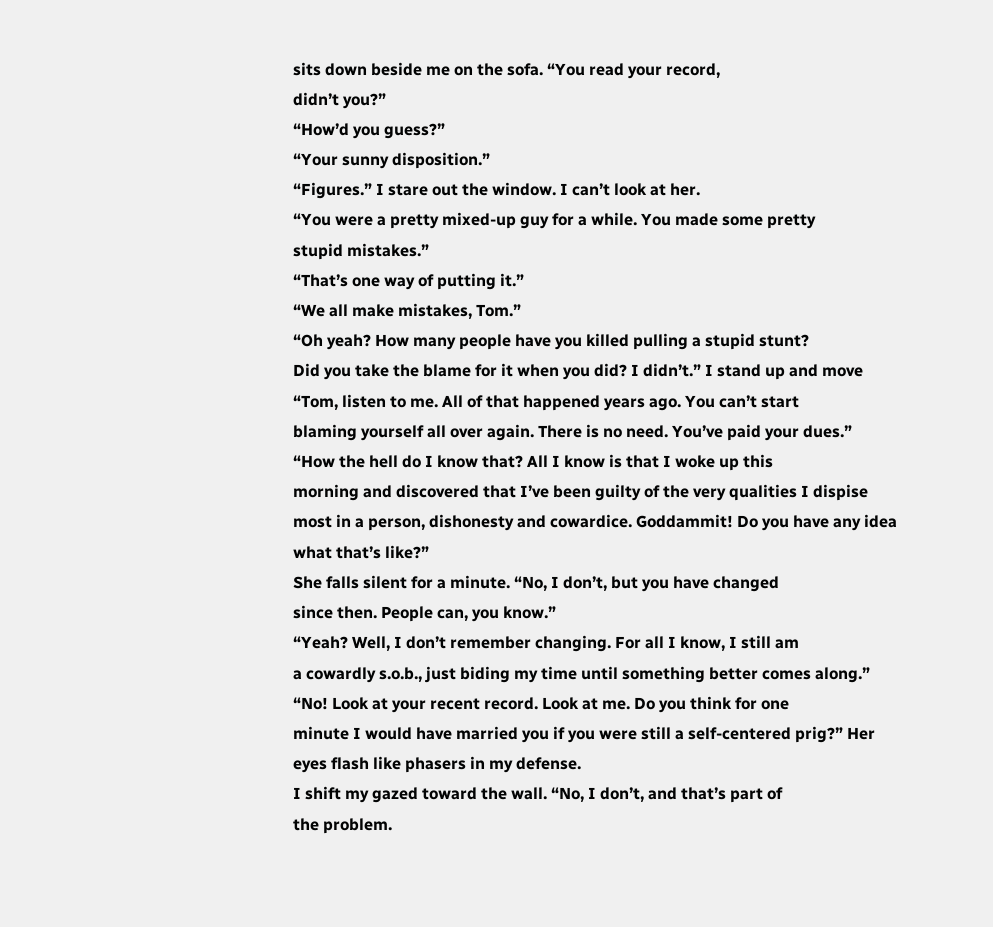sits down beside me on the sofa. “You read your record,
didn’t you?”
“How’d you guess?”
“Your sunny disposition.”
“Figures.” I stare out the window. I can’t look at her.
“You were a pretty mixed-up guy for a while. You made some pretty
stupid mistakes.”
“That’s one way of putting it.”
“We all make mistakes, Tom.”
“Oh yeah? How many people have you killed pulling a stupid stunt?
Did you take the blame for it when you did? I didn’t.” I stand up and move
“Tom, listen to me. All of that happened years ago. You can’t start
blaming yourself all over again. There is no need. You’ve paid your dues.”
“How the hell do I know that? All I know is that I woke up this
morning and discovered that I’ve been guilty of the very qualities I dispise
most in a person, dishonesty and cowardice. Goddammit! Do you have any idea
what that’s like?”
She falls silent for a minute. “No, I don’t, but you have changed
since then. People can, you know.”
“Yeah? Well, I don’t remember changing. For all I know, I still am
a cowardly s.o.b., just biding my time until something better comes along.”
“No! Look at your recent record. Look at me. Do you think for one
minute I would have married you if you were still a self-centered prig?” Her
eyes flash like phasers in my defense.
I shift my gazed toward the wall. “No, I don’t, and that’s part of
the problem.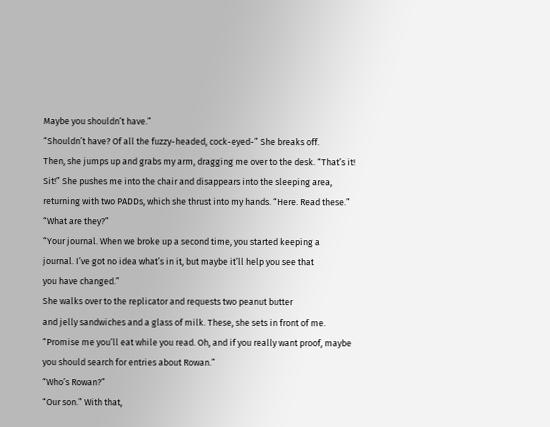Maybe you shouldn’t have.”
“Shouldn’t have? Of all the fuzzy-headed, cock-eyed-” She breaks off.
Then, she jumps up and grabs my arm, dragging me over to the desk. “That’s it!
Sit!” She pushes me into the chair and disappears into the sleeping area,
returning with two PADDs, which she thrust into my hands. “Here. Read these.”
“What are they?”
“Your journal. When we broke up a second time, you started keeping a
journal. I’ve got no idea what’s in it, but maybe it’ll help you see that
you have changed.”
She walks over to the replicator and requests two peanut butter
and jelly sandwiches and a glass of milk. These, she sets in front of me.
“Promise me you’ll eat while you read. Oh, and if you really want proof, maybe
you should search for entries about Rowan.”
“Who’s Rowan?”
“Our son.” With that,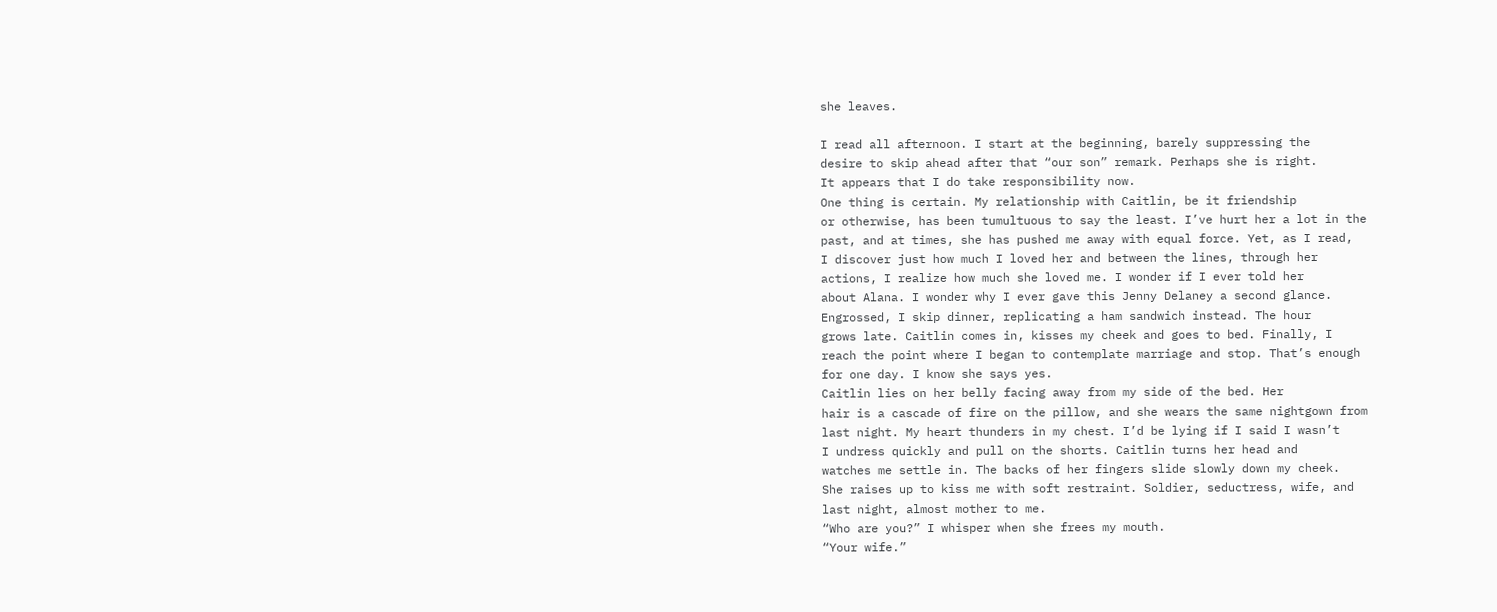she leaves.

I read all afternoon. I start at the beginning, barely suppressing the
desire to skip ahead after that “our son” remark. Perhaps she is right.
It appears that I do take responsibility now.
One thing is certain. My relationship with Caitlin, be it friendship
or otherwise, has been tumultuous to say the least. I’ve hurt her a lot in the
past, and at times, she has pushed me away with equal force. Yet, as I read,
I discover just how much I loved her and between the lines, through her
actions, I realize how much she loved me. I wonder if I ever told her
about Alana. I wonder why I ever gave this Jenny Delaney a second glance.
Engrossed, I skip dinner, replicating a ham sandwich instead. The hour
grows late. Caitlin comes in, kisses my cheek and goes to bed. Finally, I
reach the point where I began to contemplate marriage and stop. That’s enough
for one day. I know she says yes.
Caitlin lies on her belly facing away from my side of the bed. Her
hair is a cascade of fire on the pillow, and she wears the same nightgown from
last night. My heart thunders in my chest. I’d be lying if I said I wasn’t
I undress quickly and pull on the shorts. Caitlin turns her head and
watches me settle in. The backs of her fingers slide slowly down my cheek.
She raises up to kiss me with soft restraint. Soldier, seductress, wife, and
last night, almost mother to me.
“Who are you?” I whisper when she frees my mouth.
“Your wife.”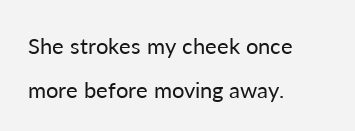She strokes my cheek once more before moving away.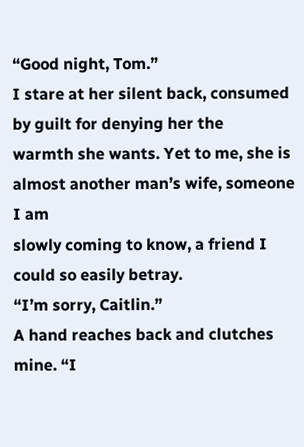“Good night, Tom.”
I stare at her silent back, consumed by guilt for denying her the
warmth she wants. Yet to me, she is almost another man’s wife, someone I am
slowly coming to know, a friend I could so easily betray.
“I’m sorry, Caitlin.”
A hand reaches back and clutches mine. “I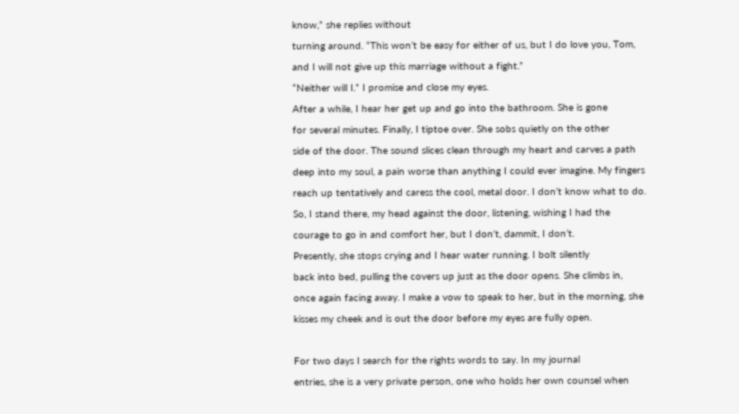know,” she replies without
turning around. “This won’t be easy for either of us, but I do love you, Tom,
and I will not give up this marriage without a fight.”
“Neither will I.” I promise and close my eyes.
After a while, I hear her get up and go into the bathroom. She is gone
for several minutes. Finally, I tiptoe over. She sobs quietly on the other
side of the door. The sound slices clean through my heart and carves a path
deep into my soul, a pain worse than anything I could ever imagine. My fingers
reach up tentatively and caress the cool, metal door. I don’t know what to do.
So, I stand there, my head against the door, listening, wishing I had the
courage to go in and comfort her, but I don’t, dammit, I don’t.
Presently, she stops crying and I hear water running. I bolt silently
back into bed, pulling the covers up just as the door opens. She climbs in,
once again facing away. I make a vow to speak to her, but in the morning, she
kisses my cheek and is out the door before my eyes are fully open.

For two days I search for the rights words to say. In my journal
entries, she is a very private person, one who holds her own counsel when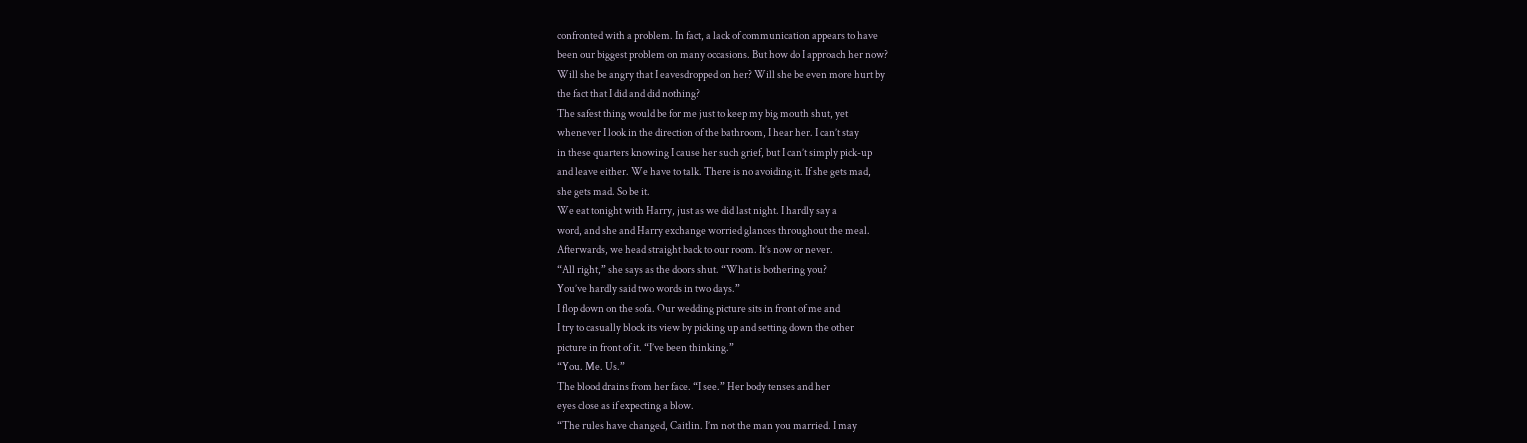confronted with a problem. In fact, a lack of communication appears to have
been our biggest problem on many occasions. But how do I approach her now?
Will she be angry that I eavesdropped on her? Will she be even more hurt by
the fact that I did and did nothing?
The safest thing would be for me just to keep my big mouth shut, yet
whenever I look in the direction of the bathroom, I hear her. I can’t stay
in these quarters knowing I cause her such grief, but I can’t simply pick-up
and leave either. We have to talk. There is no avoiding it. If she gets mad,
she gets mad. So be it.
We eat tonight with Harry, just as we did last night. I hardly say a
word, and she and Harry exchange worried glances throughout the meal.
Afterwards, we head straight back to our room. It’s now or never.
“All right,” she says as the doors shut. “What is bothering you?
You’ve hardly said two words in two days.”
I flop down on the sofa. Our wedding picture sits in front of me and
I try to casually block its view by picking up and setting down the other
picture in front of it. “I’ve been thinking.”
“You. Me. Us.”
The blood drains from her face. “I see.” Her body tenses and her
eyes close as if expecting a blow.
“The rules have changed, Caitlin. I’m not the man you married. I may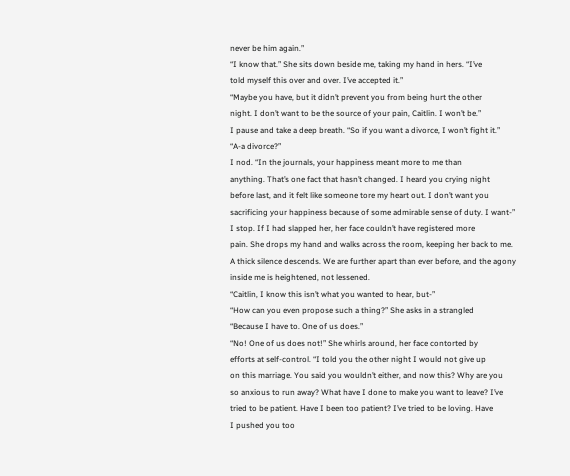never be him again.”
“I know that.” She sits down beside me, taking my hand in hers. “I’ve
told myself this over and over. I’ve accepted it.”
“Maybe you have, but it didn’t prevent you from being hurt the other
night. I don’t want to be the source of your pain, Caitlin. I won’t be.”
I pause and take a deep breath. “So if you want a divorce, I won’t fight it.”
“A-a divorce?”
I nod. “In the journals, your happiness meant more to me than
anything. That’s one fact that hasn’t changed. I heard you crying night
before last, and it felt like someone tore my heart out. I don’t want you
sacrificing your happiness because of some admirable sense of duty. I want-”
I stop. If I had slapped her, her face couldn’t have registered more
pain. She drops my hand and walks across the room, keeping her back to me.
A thick silence descends. We are further apart than ever before, and the agony
inside me is heightened, not lessened.
“Caitlin, I know this isn’t what you wanted to hear, but-”
“How can you even propose such a thing?” She asks in a strangled
“Because I have to. One of us does.”
“No! One of us does not!” She whirls around, her face contorted by
efforts at self-control. “I told you the other night I would not give up
on this marriage. You said you wouldn’t either, and now this? Why are you
so anxious to run away? What have I done to make you want to leave? I’ve
tried to be patient. Have I been too patient? I’ve tried to be loving. Have
I pushed you too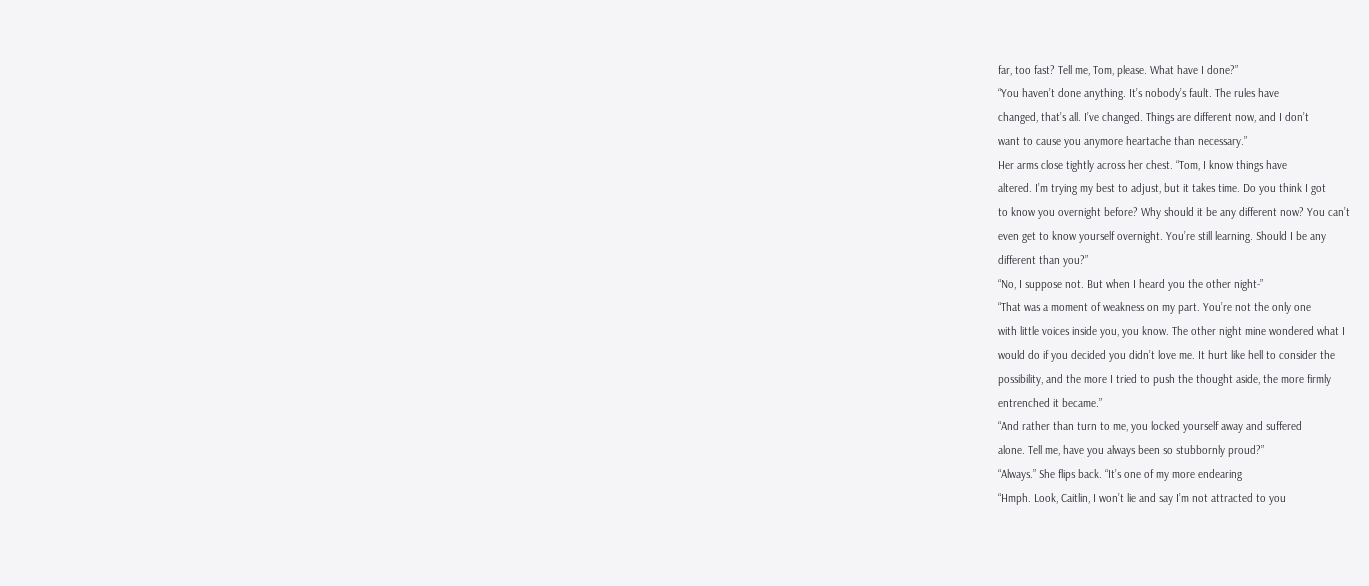far, too fast? Tell me, Tom, please. What have I done?”
“You haven’t done anything. It’s nobody’s fault. The rules have
changed, that’s all. I’ve changed. Things are different now, and I don’t
want to cause you anymore heartache than necessary.”
Her arms close tightly across her chest. “Tom, I know things have
altered. I’m trying my best to adjust, but it takes time. Do you think I got
to know you overnight before? Why should it be any different now? You can’t
even get to know yourself overnight. You’re still learning. Should I be any
different than you?”
“No, I suppose not. But when I heard you the other night-”
“That was a moment of weakness on my part. You’re not the only one
with little voices inside you, you know. The other night mine wondered what I
would do if you decided you didn’t love me. It hurt like hell to consider the
possibility, and the more I tried to push the thought aside, the more firmly
entrenched it became.”
“And rather than turn to me, you locked yourself away and suffered
alone. Tell me, have you always been so stubbornly proud?”
“Always.” She flips back. “It’s one of my more endearing
“Hmph. Look, Caitlin, I won’t lie and say I’m not attracted to you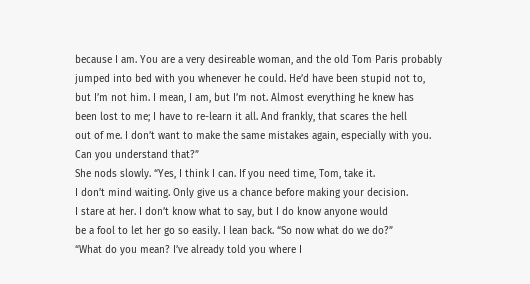because I am. You are a very desireable woman, and the old Tom Paris probably
jumped into bed with you whenever he could. He’d have been stupid not to,
but I’m not him. I mean, I am, but I’m not. Almost everything he knew has
been lost to me; I have to re-learn it all. And frankly, that scares the hell
out of me. I don’t want to make the same mistakes again, especially with you.
Can you understand that?”
She nods slowly. “Yes, I think I can. If you need time, Tom, take it.
I don’t mind waiting. Only give us a chance before making your decision.
I stare at her. I don’t know what to say, but I do know anyone would
be a fool to let her go so easily. I lean back. “So now what do we do?”
“What do you mean? I’ve already told you where I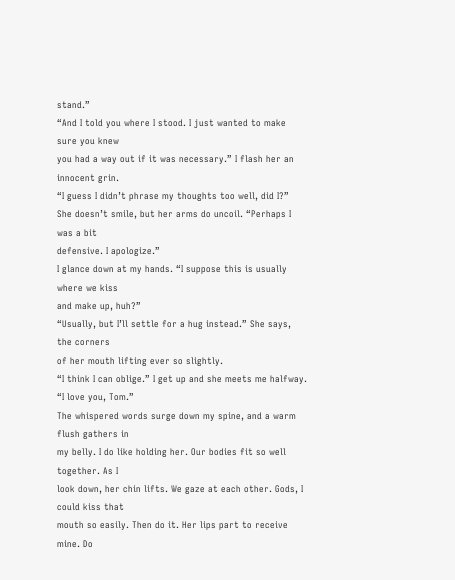stand.”
“And I told you where I stood. I just wanted to make sure you knew
you had a way out if it was necessary.” I flash her an innocent grin.
“I guess I didn’t phrase my thoughts too well, did I?”
She doesn’t smile, but her arms do uncoil. “Perhaps I was a bit
defensive. I apologize.”
I glance down at my hands. “I suppose this is usually where we kiss
and make up, huh?”
“Usually, but I’ll settle for a hug instead.” She says, the corners
of her mouth lifting ever so slightly.
“I think I can oblige.” I get up and she meets me halfway.
“I love you, Tom.”
The whispered words surge down my spine, and a warm flush gathers in
my belly. I do like holding her. Our bodies fit so well together. As I
look down, her chin lifts. We gaze at each other. Gods, I could kiss that
mouth so easily. Then do it. Her lips part to receive mine. Do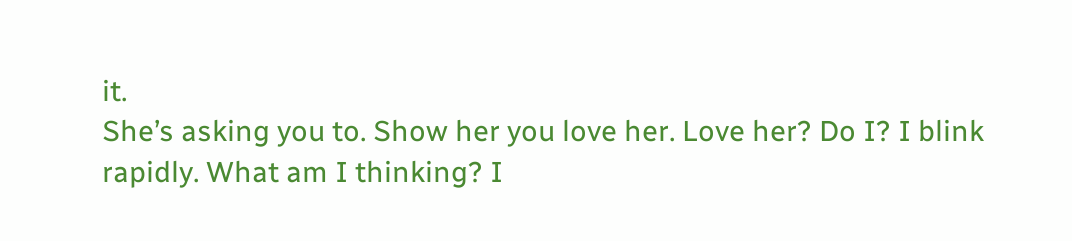it.
She’s asking you to. Show her you love her. Love her? Do I? I blink
rapidly. What am I thinking? I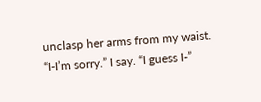unclasp her arms from my waist.
“I-I’m sorry.” I say. “I guess I-”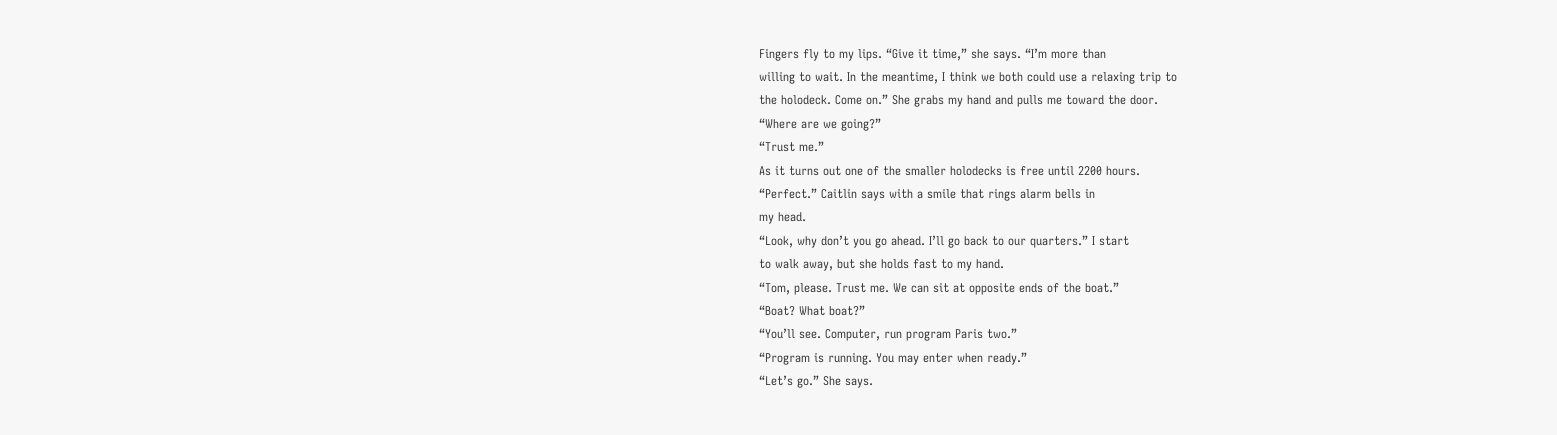Fingers fly to my lips. “Give it time,” she says. “I’m more than
willing to wait. In the meantime, I think we both could use a relaxing trip to
the holodeck. Come on.” She grabs my hand and pulls me toward the door.
“Where are we going?”
“Trust me.”
As it turns out one of the smaller holodecks is free until 2200 hours.
“Perfect.” Caitlin says with a smile that rings alarm bells in
my head.
“Look, why don’t you go ahead. I’ll go back to our quarters.” I start
to walk away, but she holds fast to my hand.
“Tom, please. Trust me. We can sit at opposite ends of the boat.”
“Boat? What boat?”
“You’ll see. Computer, run program Paris two.”
“Program is running. You may enter when ready.”
“Let’s go.” She says.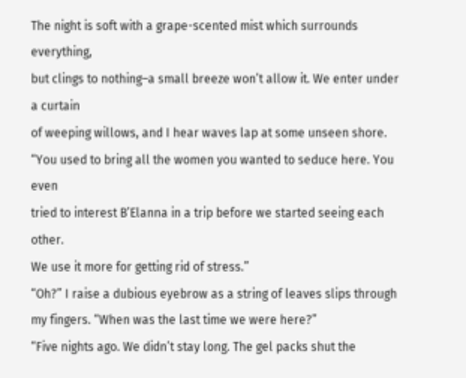The night is soft with a grape-scented mist which surrounds everything,
but clings to nothing–a small breeze won’t allow it. We enter under a curtain
of weeping willows, and I hear waves lap at some unseen shore.
“You used to bring all the women you wanted to seduce here. You even
tried to interest B’Elanna in a trip before we started seeing each other.
We use it more for getting rid of stress.”
“Oh?” I raise a dubious eyebrow as a string of leaves slips through
my fingers. “When was the last time we were here?”
“Five nights ago. We didn’t stay long. The gel packs shut the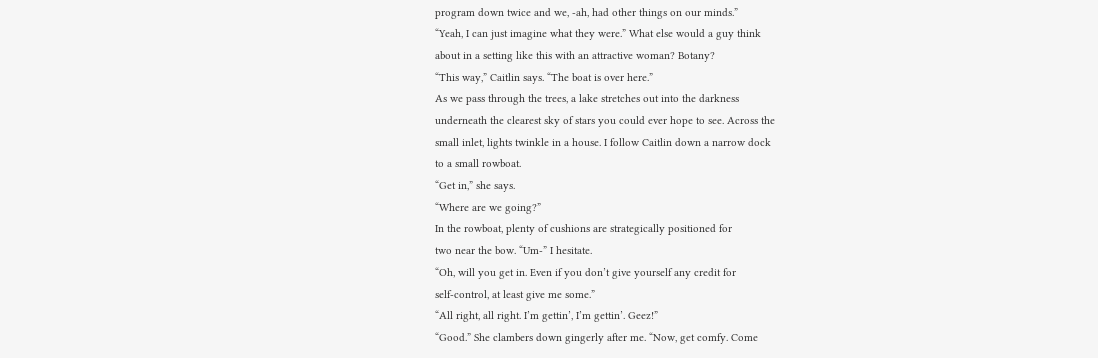program down twice and we, -ah, had other things on our minds.”
“Yeah, I can just imagine what they were.” What else would a guy think
about in a setting like this with an attractive woman? Botany?
“This way,” Caitlin says. “The boat is over here.”
As we pass through the trees, a lake stretches out into the darkness
underneath the clearest sky of stars you could ever hope to see. Across the
small inlet, lights twinkle in a house. I follow Caitlin down a narrow dock
to a small rowboat.
“Get in,” she says.
“Where are we going?”
In the rowboat, plenty of cushions are strategically positioned for
two near the bow. “Um-” I hesitate.
“Oh, will you get in. Even if you don’t give yourself any credit for
self-control, at least give me some.”
“All right, all right. I’m gettin’, I’m gettin’. Geez!”
“Good.” She clambers down gingerly after me. “Now, get comfy. Come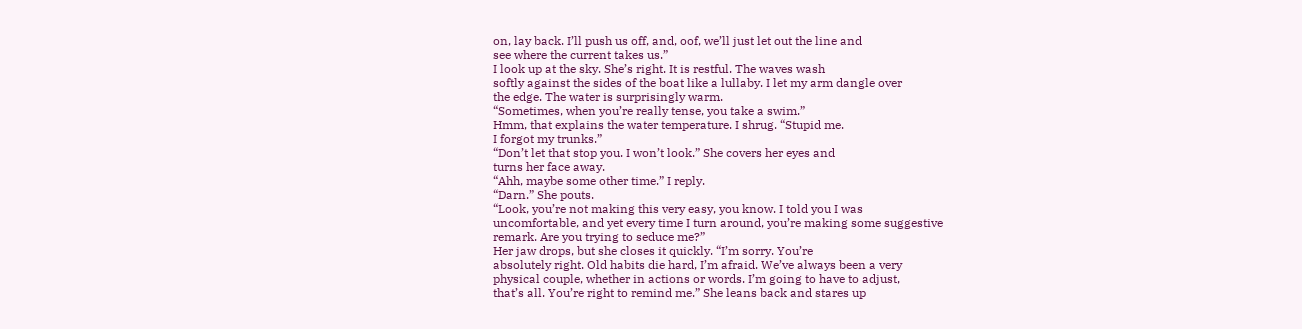on, lay back. I’ll push us off, and, oof, we’ll just let out the line and
see where the current takes us.”
I look up at the sky. She’s right. It is restful. The waves wash
softly against the sides of the boat like a lullaby. I let my arm dangle over
the edge. The water is surprisingly warm.
“Sometimes, when you’re really tense, you take a swim.”
Hmm, that explains the water temperature. I shrug. “Stupid me.
I forgot my trunks.”
“Don’t let that stop you. I won’t look.” She covers her eyes and
turns her face away.
“Ahh, maybe some other time.” I reply.
“Darn.” She pouts.
“Look, you’re not making this very easy, you know. I told you I was
uncomfortable, and yet every time I turn around, you’re making some suggestive
remark. Are you trying to seduce me?”
Her jaw drops, but she closes it quickly. “I’m sorry. You’re
absolutely right. Old habits die hard, I’m afraid. We’ve always been a very
physical couple, whether in actions or words. I’m going to have to adjust,
that’s all. You’re right to remind me.” She leans back and stares up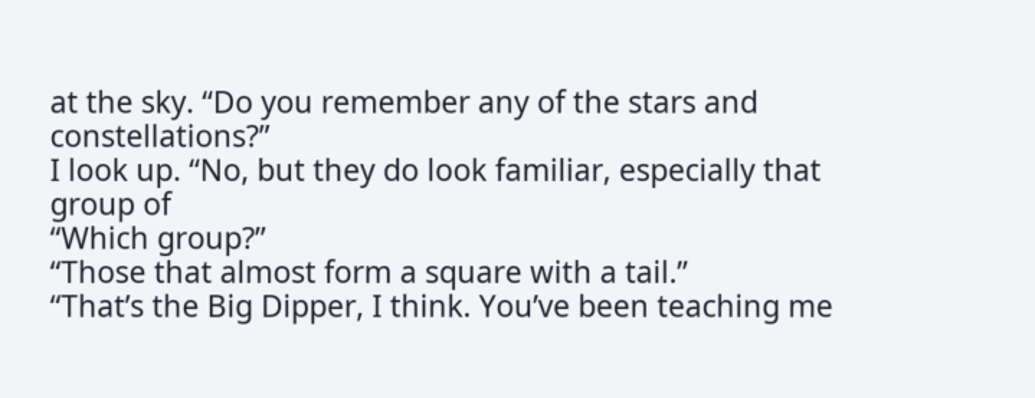at the sky. “Do you remember any of the stars and constellations?”
I look up. “No, but they do look familiar, especially that group of
“Which group?”
“Those that almost form a square with a tail.”
“That’s the Big Dipper, I think. You’ve been teaching me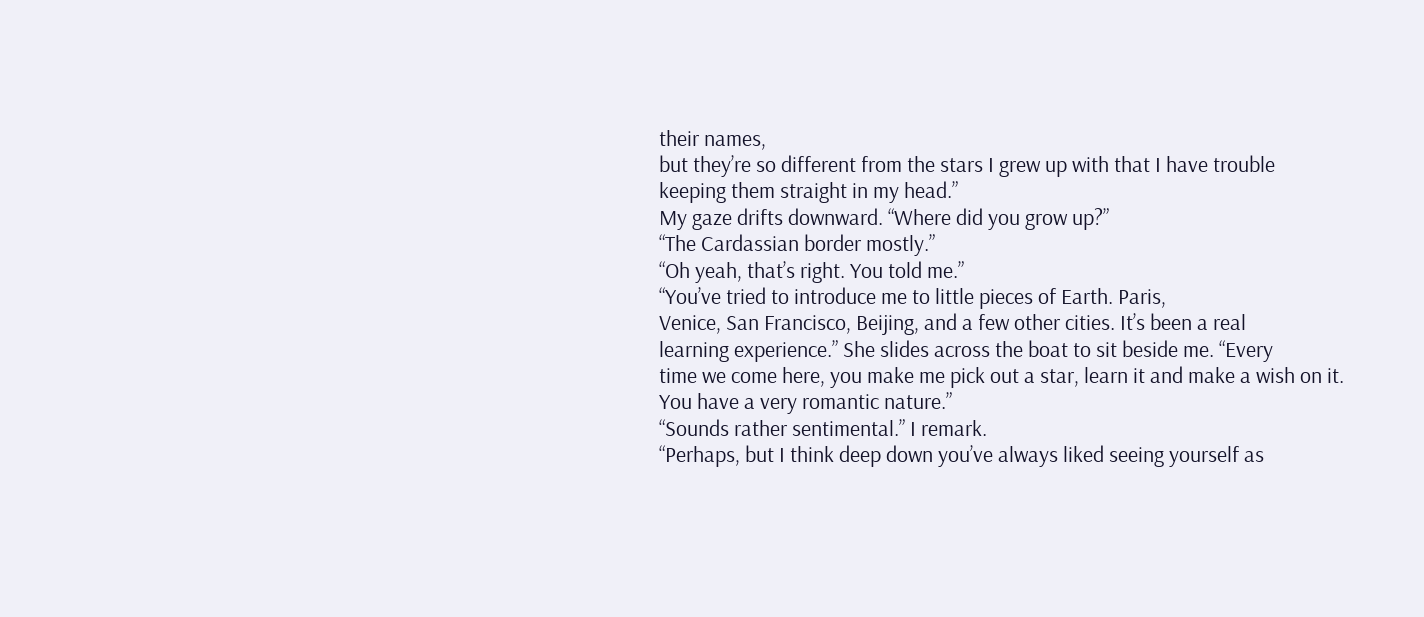their names,
but they’re so different from the stars I grew up with that I have trouble
keeping them straight in my head.”
My gaze drifts downward. “Where did you grow up?”
“The Cardassian border mostly.”
“Oh yeah, that’s right. You told me.”
“You’ve tried to introduce me to little pieces of Earth. Paris,
Venice, San Francisco, Beijing, and a few other cities. It’s been a real
learning experience.” She slides across the boat to sit beside me. “Every
time we come here, you make me pick out a star, learn it and make a wish on it.
You have a very romantic nature.”
“Sounds rather sentimental.” I remark.
“Perhaps, but I think deep down you’ve always liked seeing yourself as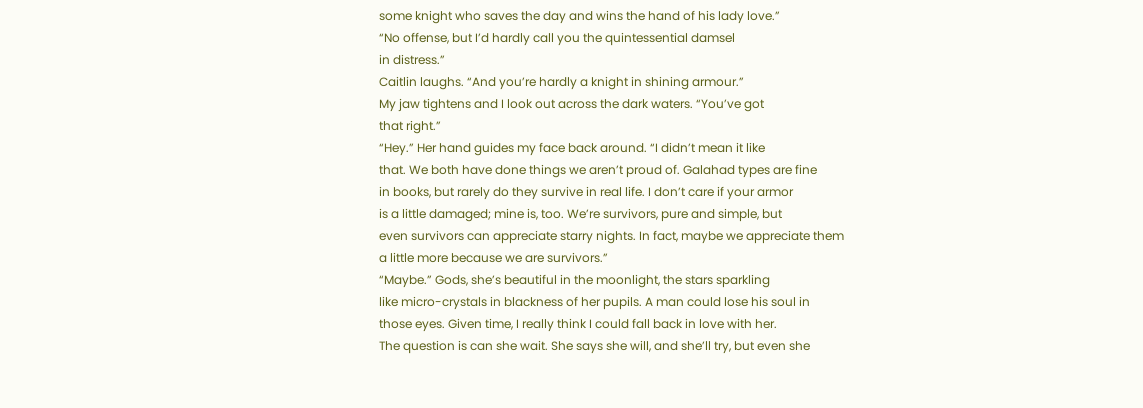some knight who saves the day and wins the hand of his lady love.”
“No offense, but I’d hardly call you the quintessential damsel
in distress.”
Caitlin laughs. “And you’re hardly a knight in shining armour.”
My jaw tightens and I look out across the dark waters. “You’ve got
that right.”
“Hey.” Her hand guides my face back around. “I didn’t mean it like
that. We both have done things we aren’t proud of. Galahad types are fine
in books, but rarely do they survive in real life. I don’t care if your armor
is a little damaged; mine is, too. We’re survivors, pure and simple, but
even survivors can appreciate starry nights. In fact, maybe we appreciate them
a little more because we are survivors.”
“Maybe.” Gods, she’s beautiful in the moonlight, the stars sparkling
like micro-crystals in blackness of her pupils. A man could lose his soul in
those eyes. Given time, I really think I could fall back in love with her.
The question is can she wait. She says she will, and she’ll try, but even she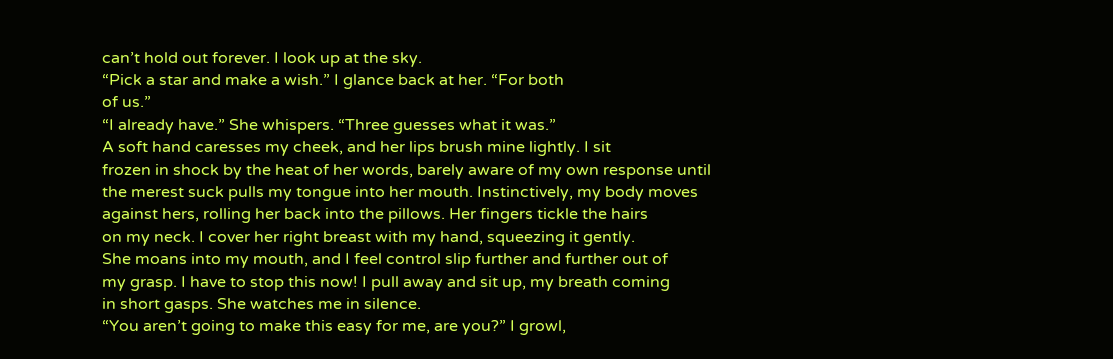can’t hold out forever. I look up at the sky.
“Pick a star and make a wish.” I glance back at her. “For both
of us.”
“I already have.” She whispers. “Three guesses what it was.”
A soft hand caresses my cheek, and her lips brush mine lightly. I sit
frozen in shock by the heat of her words, barely aware of my own response until
the merest suck pulls my tongue into her mouth. Instinctively, my body moves
against hers, rolling her back into the pillows. Her fingers tickle the hairs
on my neck. I cover her right breast with my hand, squeezing it gently.
She moans into my mouth, and I feel control slip further and further out of
my grasp. I have to stop this now! I pull away and sit up, my breath coming
in short gasps. She watches me in silence.
“You aren’t going to make this easy for me, are you?” I growl,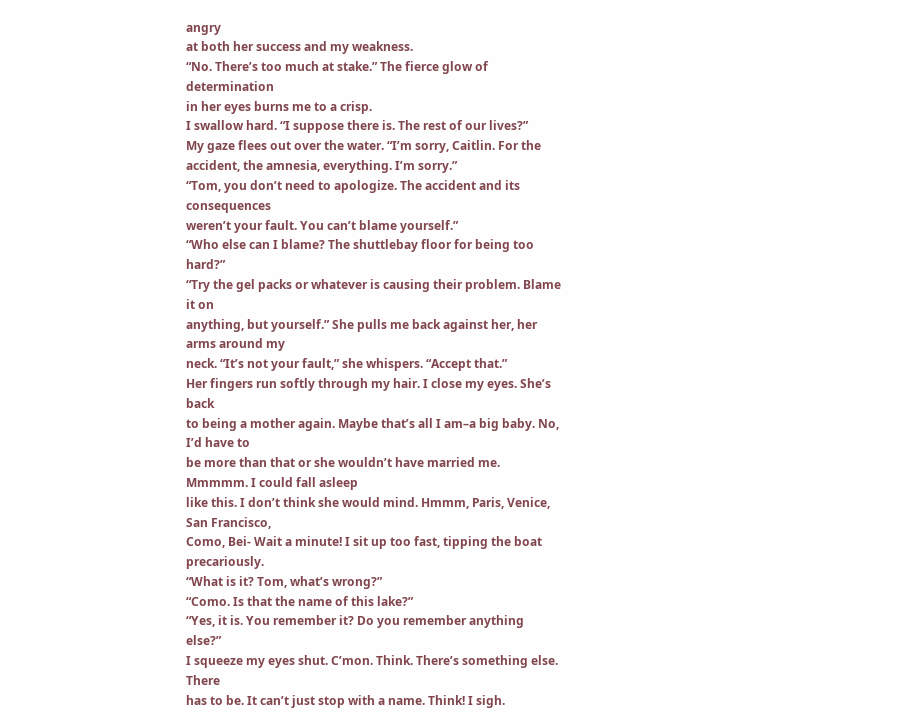angry
at both her success and my weakness.
“No. There’s too much at stake.” The fierce glow of determination
in her eyes burns me to a crisp.
I swallow hard. “I suppose there is. The rest of our lives?”
My gaze flees out over the water. “I’m sorry, Caitlin. For the
accident, the amnesia, everything. I’m sorry.”
“Tom, you don’t need to apologize. The accident and its consequences
weren’t your fault. You can’t blame yourself.”
“Who else can I blame? The shuttlebay floor for being too hard?”
“Try the gel packs or whatever is causing their problem. Blame it on
anything, but yourself.” She pulls me back against her, her arms around my
neck. “It’s not your fault,” she whispers. “Accept that.”
Her fingers run softly through my hair. I close my eyes. She’s back
to being a mother again. Maybe that’s all I am–a big baby. No, I’d have to
be more than that or she wouldn’t have married me. Mmmmm. I could fall asleep
like this. I don’t think she would mind. Hmmm, Paris, Venice, San Francisco,
Como, Bei- Wait a minute! I sit up too fast, tipping the boat precariously.
“What is it? Tom, what’s wrong?”
“Como. Is that the name of this lake?”
“Yes, it is. You remember it? Do you remember anything else?”
I squeeze my eyes shut. C’mon. Think. There’s something else. There
has to be. It can’t just stop with a name. Think! I sigh.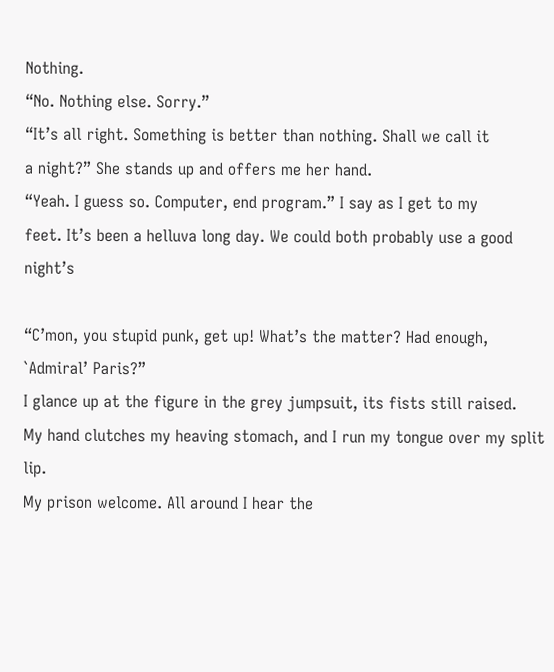Nothing.
“No. Nothing else. Sorry.”
“It’s all right. Something is better than nothing. Shall we call it
a night?” She stands up and offers me her hand.
“Yeah. I guess so. Computer, end program.” I say as I get to my
feet. It’s been a helluva long day. We could both probably use a good night’s

“C’mon, you stupid punk, get up! What’s the matter? Had enough,
`Admiral’ Paris?”
I glance up at the figure in the grey jumpsuit, its fists still raised.
My hand clutches my heaving stomach, and I run my tongue over my split lip.
My prison welcome. All around I hear the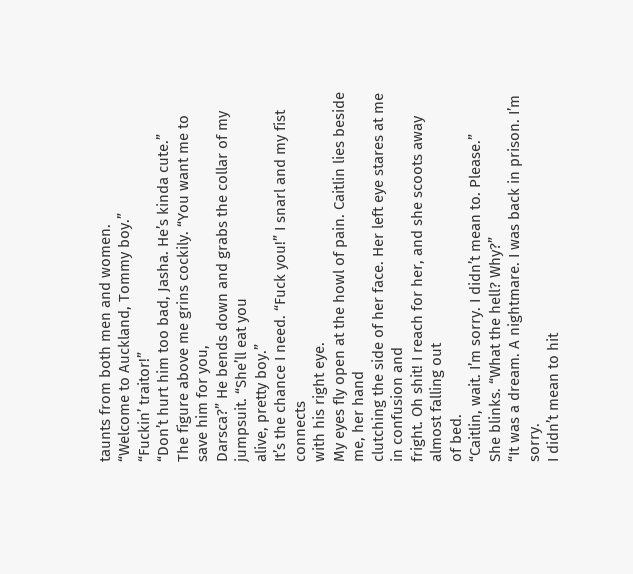taunts from both men and women.
“Welcome to Auckland, Tommy boy.”
“Fuckin’ traitor!”
“Don’t hurt him too bad, Jasha. He’s kinda cute.”
The figure above me grins cockily. “You want me to save him for you,
Darsca?” He bends down and grabs the collar of my jumpsuit. “She’ll eat you
alive, pretty boy.”
It’s the chance I need. “Fuck you!” I snarl and my fist connects
with his right eye.
My eyes fly open at the howl of pain. Caitlin lies beside me, her hand
clutching the side of her face. Her left eye stares at me in confusion and
fright. Oh shit! I reach for her, and she scoots away almost falling out
of bed.
“Caitlin, wait. I’m sorry. I didn’t mean to. Please.”
She blinks. “What the hell? Why?”
“It was a dream. A nightmare. I was back in prison. I’m sorry.
I didn’t mean to hit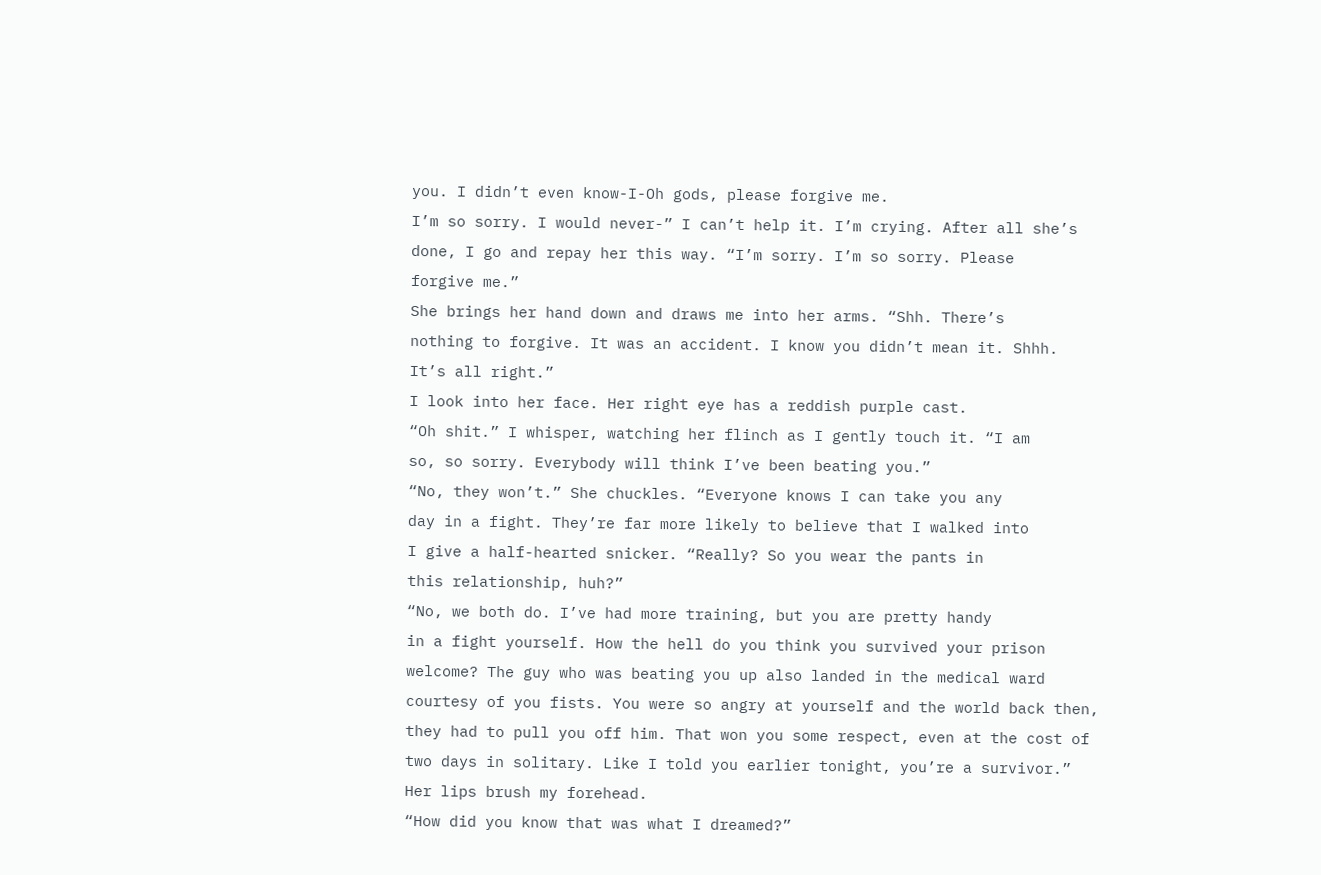you. I didn’t even know-I-Oh gods, please forgive me.
I’m so sorry. I would never-” I can’t help it. I’m crying. After all she’s
done, I go and repay her this way. “I’m sorry. I’m so sorry. Please
forgive me.”
She brings her hand down and draws me into her arms. “Shh. There’s
nothing to forgive. It was an accident. I know you didn’t mean it. Shhh.
It’s all right.”
I look into her face. Her right eye has a reddish purple cast.
“Oh shit.” I whisper, watching her flinch as I gently touch it. “I am
so, so sorry. Everybody will think I’ve been beating you.”
“No, they won’t.” She chuckles. “Everyone knows I can take you any
day in a fight. They’re far more likely to believe that I walked into
I give a half-hearted snicker. “Really? So you wear the pants in
this relationship, huh?”
“No, we both do. I’ve had more training, but you are pretty handy
in a fight yourself. How the hell do you think you survived your prison
welcome? The guy who was beating you up also landed in the medical ward
courtesy of you fists. You were so angry at yourself and the world back then,
they had to pull you off him. That won you some respect, even at the cost of
two days in solitary. Like I told you earlier tonight, you’re a survivor.”
Her lips brush my forehead.
“How did you know that was what I dreamed?”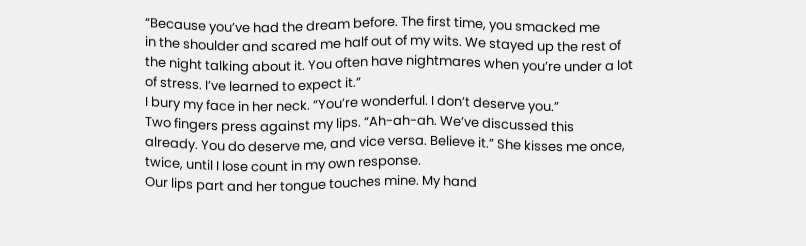“Because you’ve had the dream before. The first time, you smacked me
in the shoulder and scared me half out of my wits. We stayed up the rest of
the night talking about it. You often have nightmares when you’re under a lot
of stress. I’ve learned to expect it.”
I bury my face in her neck. “You’re wonderful. I don’t deserve you.”
Two fingers press against my lips. “Ah-ah-ah. We’ve discussed this
already. You do deserve me, and vice versa. Believe it.” She kisses me once,
twice, until I lose count in my own response.
Our lips part and her tongue touches mine. My hand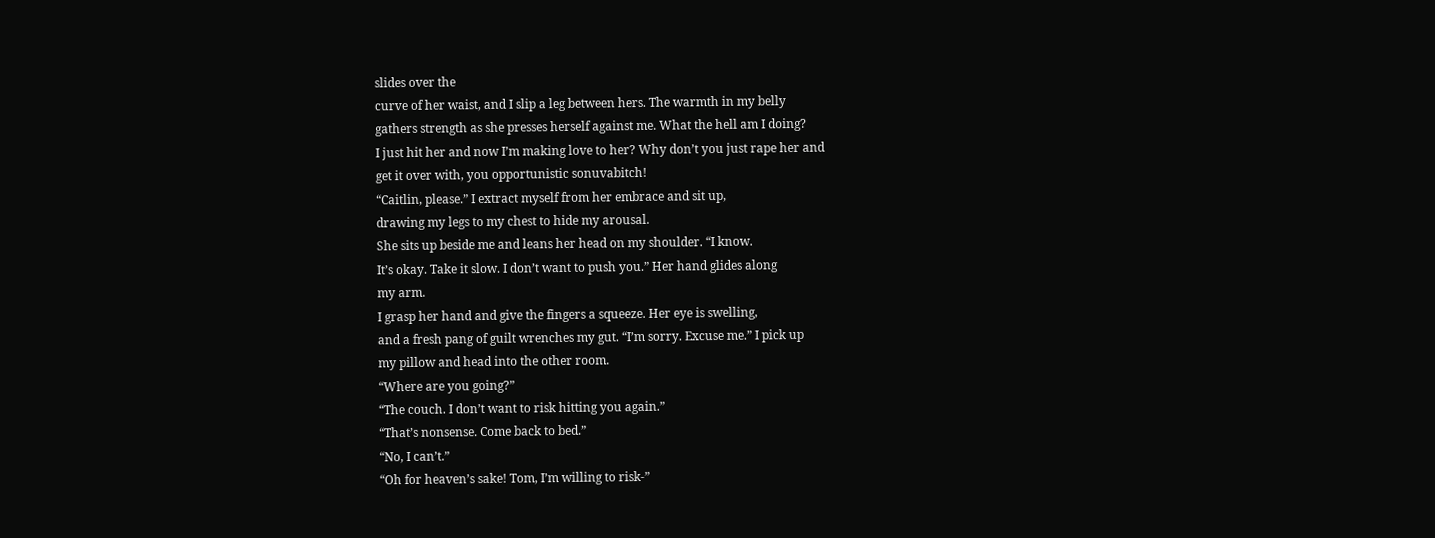slides over the
curve of her waist, and I slip a leg between hers. The warmth in my belly
gathers strength as she presses herself against me. What the hell am I doing?
I just hit her and now I’m making love to her? Why don’t you just rape her and
get it over with, you opportunistic sonuvabitch!
“Caitlin, please.” I extract myself from her embrace and sit up,
drawing my legs to my chest to hide my arousal.
She sits up beside me and leans her head on my shoulder. “I know.
It’s okay. Take it slow. I don’t want to push you.” Her hand glides along
my arm.
I grasp her hand and give the fingers a squeeze. Her eye is swelling,
and a fresh pang of guilt wrenches my gut. “I’m sorry. Excuse me.” I pick up
my pillow and head into the other room.
“Where are you going?”
“The couch. I don’t want to risk hitting you again.”
“That’s nonsense. Come back to bed.”
“No, I can’t.”
“Oh for heaven’s sake! Tom, I’m willing to risk-”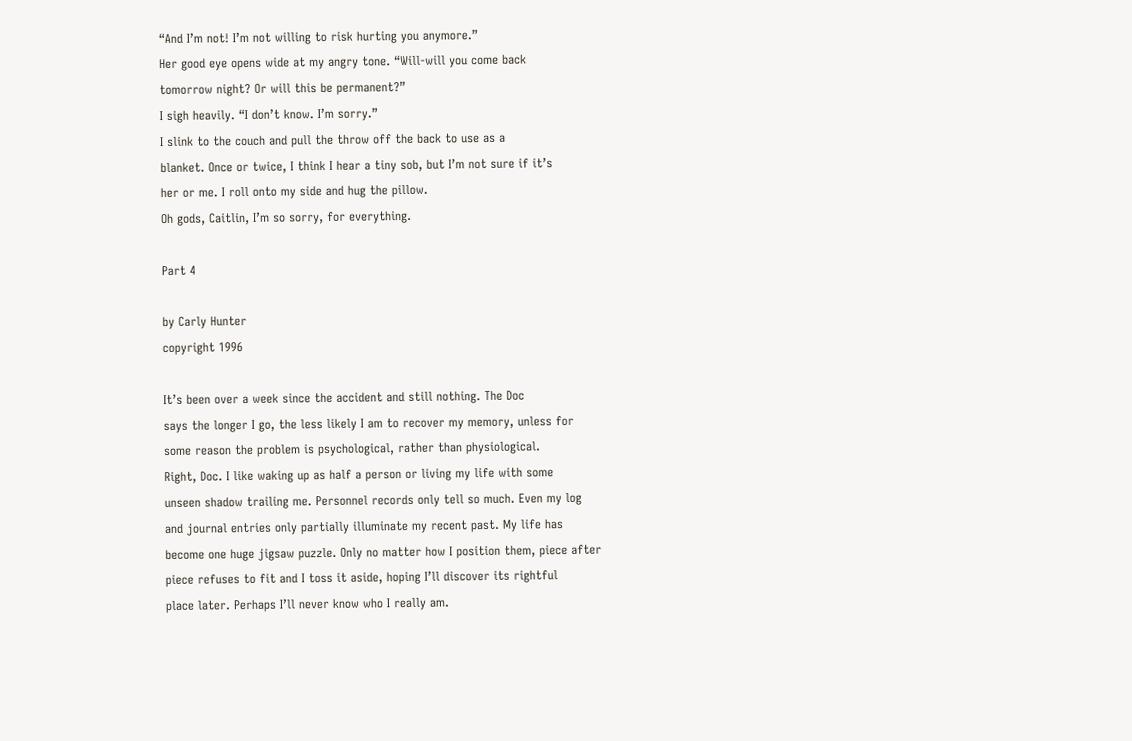“And I’m not! I’m not willing to risk hurting you anymore.”
Her good eye opens wide at my angry tone. “Will-will you come back
tomorrow night? Or will this be permanent?”
I sigh heavily. “I don’t know. I’m sorry.”
I slink to the couch and pull the throw off the back to use as a
blanket. Once or twice, I think I hear a tiny sob, but I’m not sure if it’s
her or me. I roll onto my side and hug the pillow.
Oh gods, Caitlin, I’m so sorry, for everything.

Part 4

by Carly Hunter
copyright 1996

It’s been over a week since the accident and still nothing. The Doc
says the longer I go, the less likely I am to recover my memory, unless for
some reason the problem is psychological, rather than physiological.
Right, Doc. I like waking up as half a person or living my life with some
unseen shadow trailing me. Personnel records only tell so much. Even my log
and journal entries only partially illuminate my recent past. My life has
become one huge jigsaw puzzle. Only no matter how I position them, piece after
piece refuses to fit and I toss it aside, hoping I’ll discover its rightful
place later. Perhaps I’ll never know who I really am.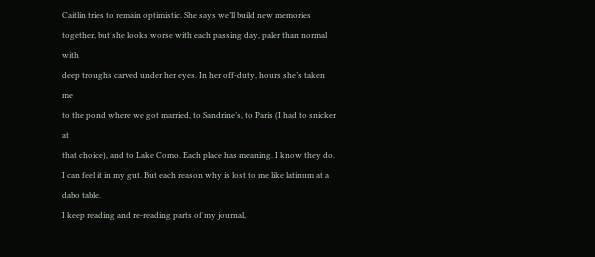Caitlin tries to remain optimistic. She says we’ll build new memories
together, but she looks worse with each passing day, paler than normal with
deep troughs carved under her eyes. In her off-duty, hours she’s taken me
to the pond where we got married, to Sandrine’s, to Paris (I had to snicker at
that choice), and to Lake Como. Each place has meaning. I know they do.
I can feel it in my gut. But each reason why is lost to me like latinum at a
dabo table.
I keep reading and re-reading parts of my journal,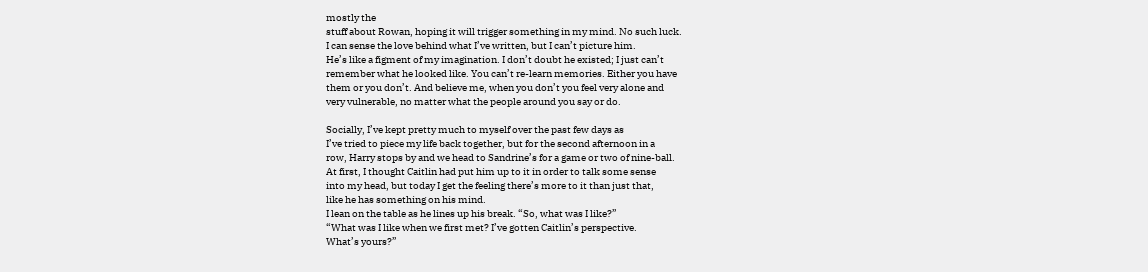mostly the
stuff about Rowan, hoping it will trigger something in my mind. No such luck.
I can sense the love behind what I’ve written, but I can’t picture him.
He’s like a figment of my imagination. I don’t doubt he existed; I just can’t
remember what he looked like. You can’t re-learn memories. Either you have
them or you don’t. And believe me, when you don’t you feel very alone and
very vulnerable, no matter what the people around you say or do.

Socially, I’ve kept pretty much to myself over the past few days as
I’ve tried to piece my life back together, but for the second afternoon in a
row, Harry stops by and we head to Sandrine’s for a game or two of nine-ball.
At first, I thought Caitlin had put him up to it in order to talk some sense
into my head, but today I get the feeling there’s more to it than just that,
like he has something on his mind.
I lean on the table as he lines up his break. “So, what was I like?”
“What was I like when we first met? I’ve gotten Caitlin’s perspective.
What’s yours?”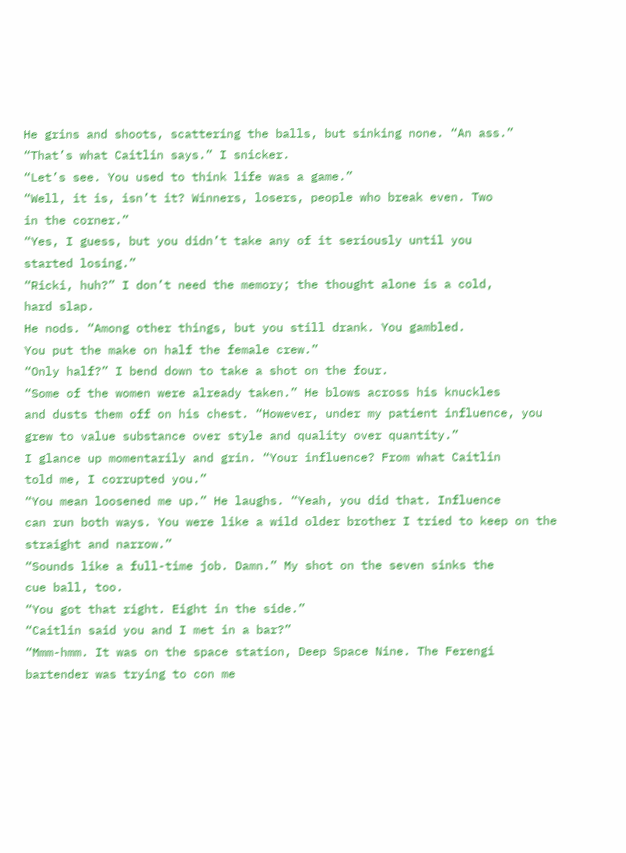He grins and shoots, scattering the balls, but sinking none. “An ass.”
“That’s what Caitlin says.” I snicker.
“Let’s see. You used to think life was a game.”
“Well, it is, isn’t it? Winners, losers, people who break even. Two
in the corner.”
“Yes, I guess, but you didn’t take any of it seriously until you
started losing.”
“Ricki, huh?” I don’t need the memory; the thought alone is a cold,
hard slap.
He nods. “Among other things, but you still drank. You gambled.
You put the make on half the female crew.”
“Only half?” I bend down to take a shot on the four.
“Some of the women were already taken.” He blows across his knuckles
and dusts them off on his chest. “However, under my patient influence, you
grew to value substance over style and quality over quantity.”
I glance up momentarily and grin. “Your influence? From what Caitlin
told me, I corrupted you.”
“You mean loosened me up.” He laughs. “Yeah, you did that. Influence
can run both ways. You were like a wild older brother I tried to keep on the
straight and narrow.”
“Sounds like a full-time job. Damn.” My shot on the seven sinks the
cue ball, too.
“You got that right. Eight in the side.”
“Caitlin said you and I met in a bar?”
“Mmm-hmm. It was on the space station, Deep Space Nine. The Ferengi
bartender was trying to con me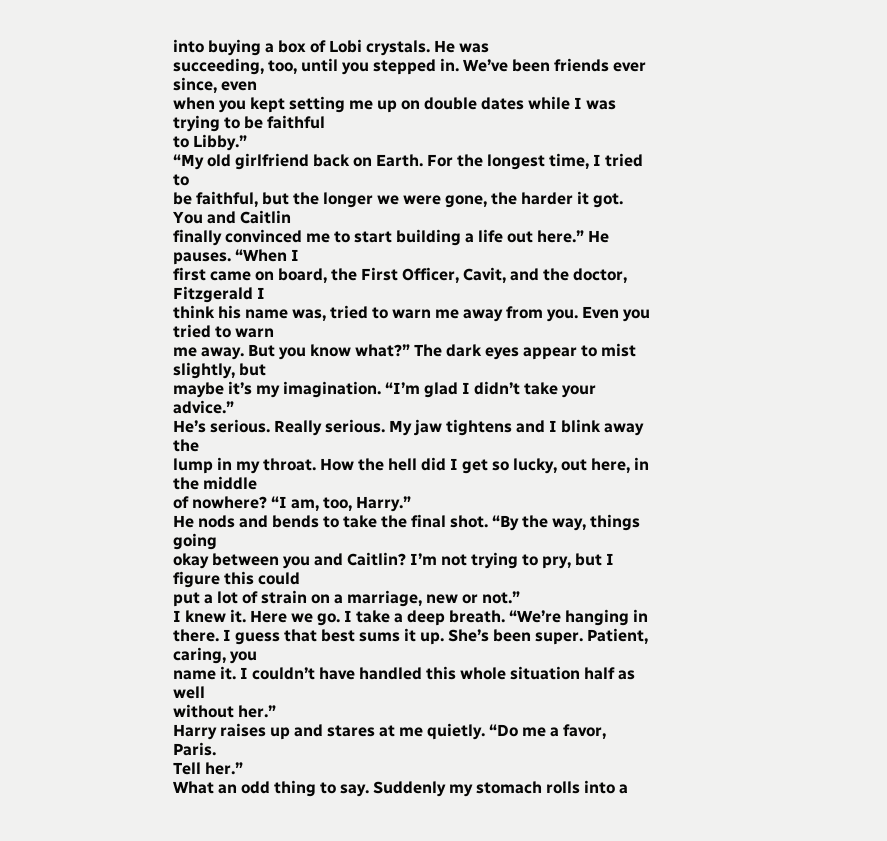into buying a box of Lobi crystals. He was
succeeding, too, until you stepped in. We’ve been friends ever since, even
when you kept setting me up on double dates while I was trying to be faithful
to Libby.”
“My old girlfriend back on Earth. For the longest time, I tried to
be faithful, but the longer we were gone, the harder it got. You and Caitlin
finally convinced me to start building a life out here.” He pauses. “When I
first came on board, the First Officer, Cavit, and the doctor, Fitzgerald I
think his name was, tried to warn me away from you. Even you tried to warn
me away. But you know what?” The dark eyes appear to mist slightly, but
maybe it’s my imagination. “I’m glad I didn’t take your advice.”
He’s serious. Really serious. My jaw tightens and I blink away the
lump in my throat. How the hell did I get so lucky, out here, in the middle
of nowhere? “I am, too, Harry.”
He nods and bends to take the final shot. “By the way, things going
okay between you and Caitlin? I’m not trying to pry, but I figure this could
put a lot of strain on a marriage, new or not.”
I knew it. Here we go. I take a deep breath. “We’re hanging in
there. I guess that best sums it up. She’s been super. Patient, caring, you
name it. I couldn’t have handled this whole situation half as well
without her.”
Harry raises up and stares at me quietly. “Do me a favor, Paris.
Tell her.”
What an odd thing to say. Suddenly my stomach rolls into a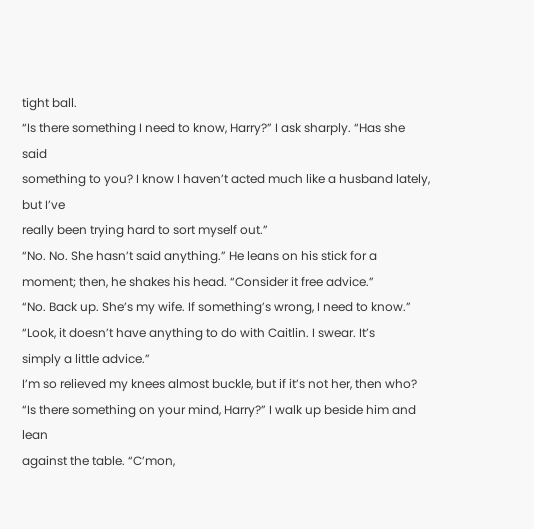tight ball.
“Is there something I need to know, Harry?” I ask sharply. “Has she said
something to you? I know I haven’t acted much like a husband lately, but I’ve
really been trying hard to sort myself out.”
“No. No. She hasn’t said anything.” He leans on his stick for a
moment; then, he shakes his head. “Consider it free advice.”
“No. Back up. She’s my wife. If something’s wrong, I need to know.”
“Look, it doesn’t have anything to do with Caitlin. I swear. It’s
simply a little advice.”
I’m so relieved my knees almost buckle, but if it’s not her, then who?
“Is there something on your mind, Harry?” I walk up beside him and lean
against the table. “C’mon,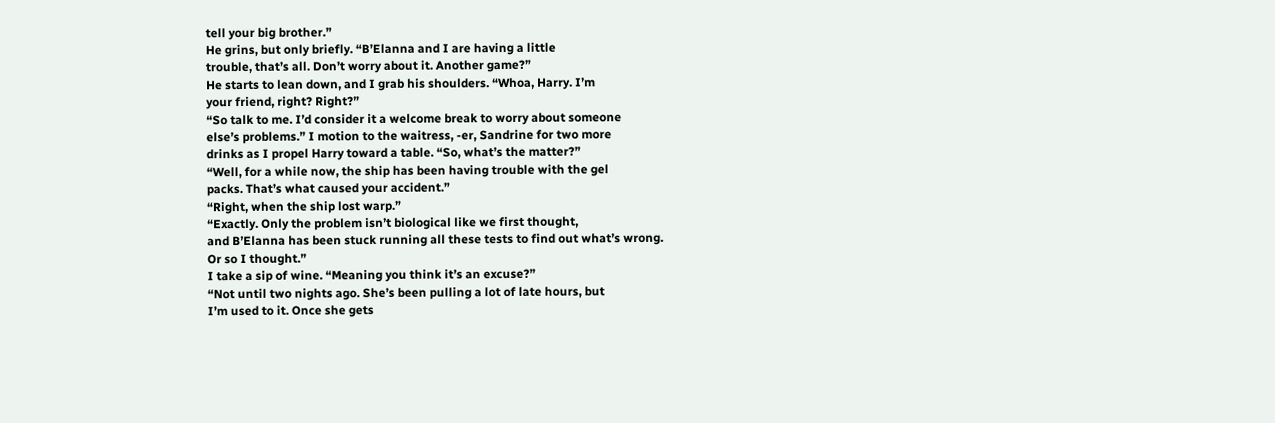tell your big brother.”
He grins, but only briefly. “B’Elanna and I are having a little
trouble, that’s all. Don’t worry about it. Another game?”
He starts to lean down, and I grab his shoulders. “Whoa, Harry. I’m
your friend, right? Right?”
“So talk to me. I’d consider it a welcome break to worry about someone
else’s problems.” I motion to the waitress, -er, Sandrine for two more
drinks as I propel Harry toward a table. “So, what’s the matter?”
“Well, for a while now, the ship has been having trouble with the gel
packs. That’s what caused your accident.”
“Right, when the ship lost warp.”
“Exactly. Only the problem isn’t biological like we first thought,
and B’Elanna has been stuck running all these tests to find out what’s wrong.
Or so I thought.”
I take a sip of wine. “Meaning you think it’s an excuse?”
“Not until two nights ago. She’s been pulling a lot of late hours, but
I’m used to it. Once she gets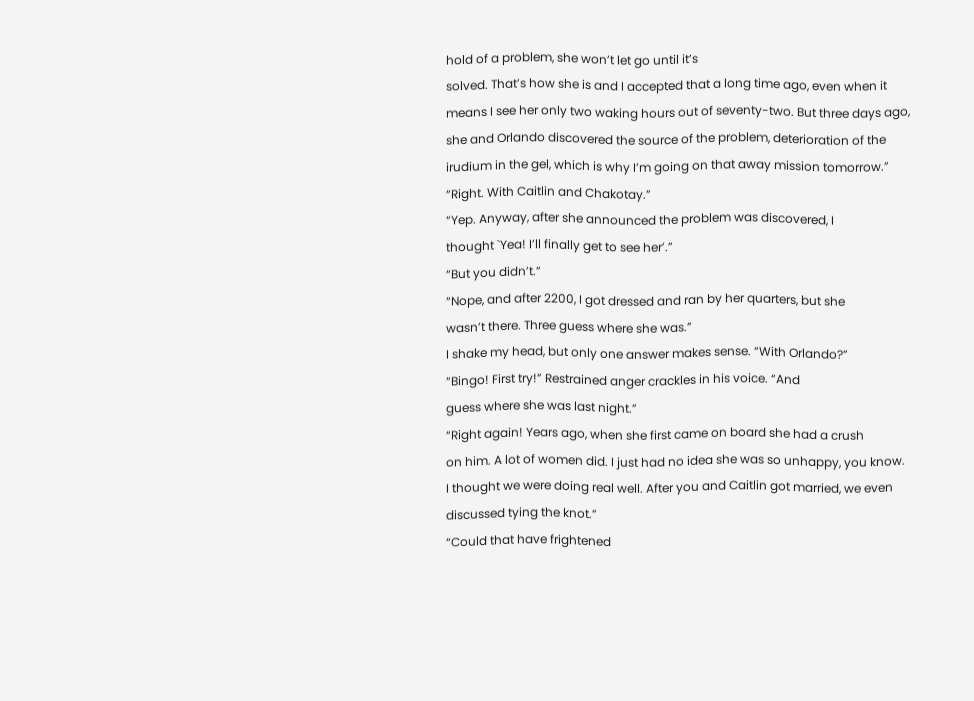hold of a problem, she won’t let go until it’s
solved. That’s how she is and I accepted that a long time ago, even when it
means I see her only two waking hours out of seventy-two. But three days ago,
she and Orlando discovered the source of the problem, deterioration of the
irudium in the gel, which is why I’m going on that away mission tomorrow.”
“Right. With Caitlin and Chakotay.”
“Yep. Anyway, after she announced the problem was discovered, I
thought `Yea! I’ll finally get to see her’.”
“But you didn’t.”
“Nope, and after 2200, I got dressed and ran by her quarters, but she
wasn’t there. Three guess where she was.”
I shake my head, but only one answer makes sense. “With Orlando?”
“Bingo! First try!” Restrained anger crackles in his voice. “And
guess where she was last night.”
“Right again! Years ago, when she first came on board she had a crush
on him. A lot of women did. I just had no idea she was so unhappy, you know.
I thought we were doing real well. After you and Caitlin got married, we even
discussed tying the knot.”
“Could that have frightened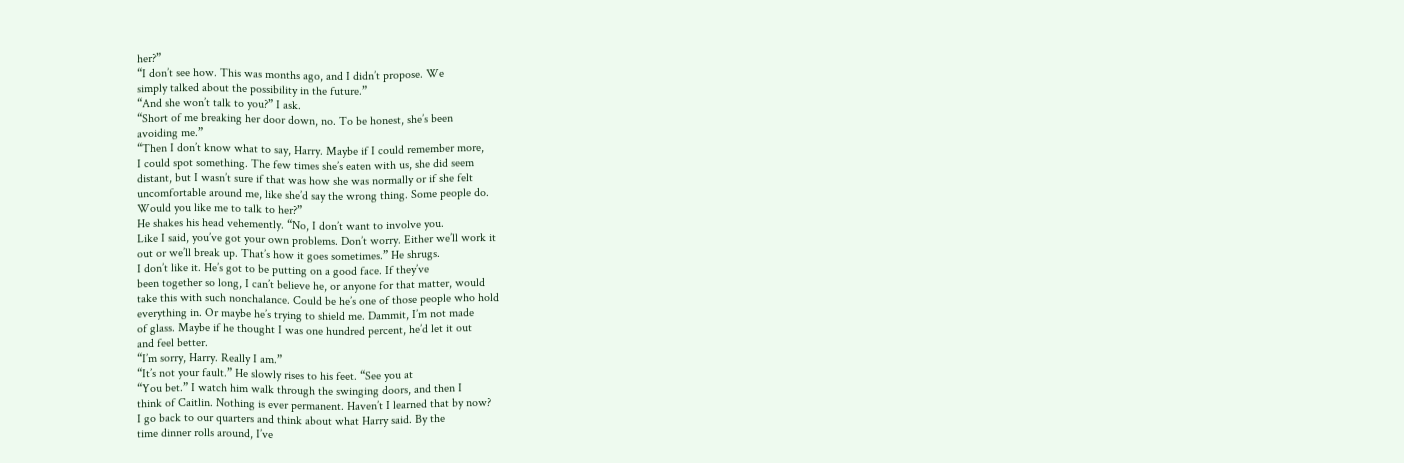her?”
“I don’t see how. This was months ago, and I didn’t propose. We
simply talked about the possibility in the future.”
“And she won’t talk to you?” I ask.
“Short of me breaking her door down, no. To be honest, she’s been
avoiding me.”
“Then I don’t know what to say, Harry. Maybe if I could remember more,
I could spot something. The few times she’s eaten with us, she did seem
distant, but I wasn’t sure if that was how she was normally or if she felt
uncomfortable around me, like she’d say the wrong thing. Some people do.
Would you like me to talk to her?”
He shakes his head vehemently. “No, I don’t want to involve you.
Like I said, you’ve got your own problems. Don’t worry. Either we’ll work it
out or we’ll break up. That’s how it goes sometimes.” He shrugs.
I don’t like it. He’s got to be putting on a good face. If they’ve
been together so long, I can’t believe he, or anyone for that matter, would
take this with such nonchalance. Could be he’s one of those people who hold
everything in. Or maybe he’s trying to shield me. Dammit, I’m not made
of glass. Maybe if he thought I was one hundred percent, he’d let it out
and feel better.
“I’m sorry, Harry. Really I am.”
“It’s not your fault.” He slowly rises to his feet. “See you at
“You bet.” I watch him walk through the swinging doors, and then I
think of Caitlin. Nothing is ever permanent. Haven’t I learned that by now?
I go back to our quarters and think about what Harry said. By the
time dinner rolls around, I’ve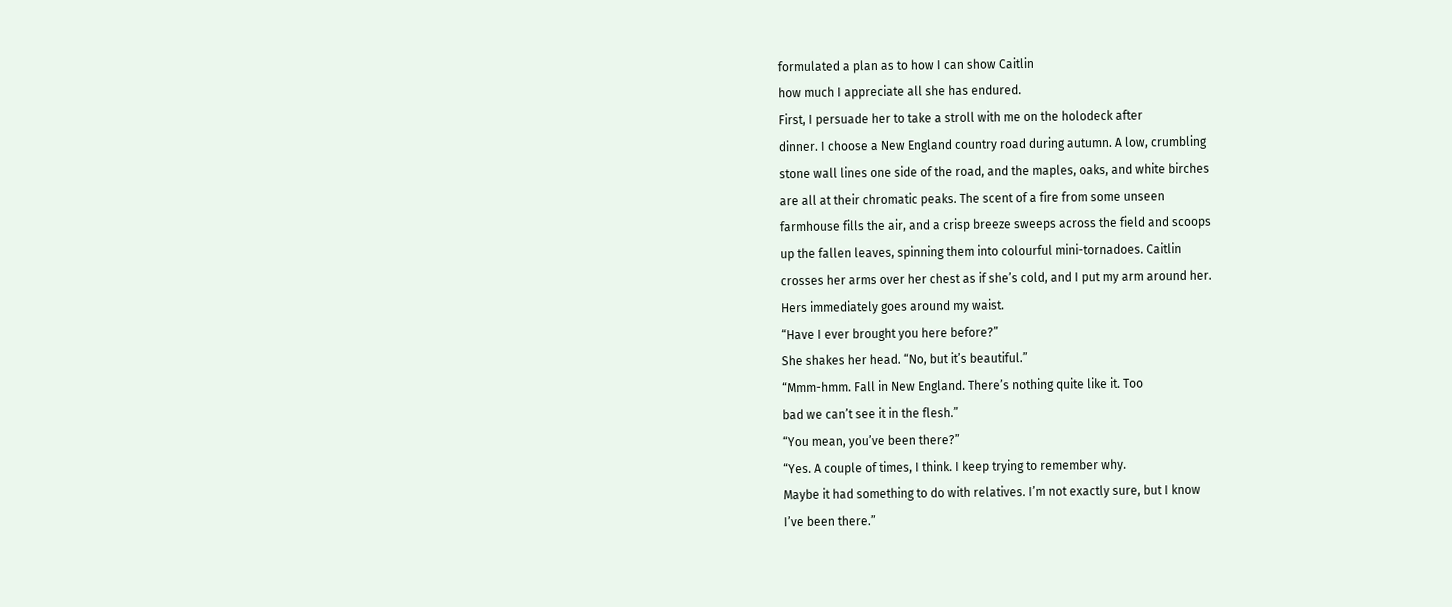formulated a plan as to how I can show Caitlin
how much I appreciate all she has endured.
First, I persuade her to take a stroll with me on the holodeck after
dinner. I choose a New England country road during autumn. A low, crumbling
stone wall lines one side of the road, and the maples, oaks, and white birches
are all at their chromatic peaks. The scent of a fire from some unseen
farmhouse fills the air, and a crisp breeze sweeps across the field and scoops
up the fallen leaves, spinning them into colourful mini-tornadoes. Caitlin
crosses her arms over her chest as if she’s cold, and I put my arm around her.
Hers immediately goes around my waist.
“Have I ever brought you here before?”
She shakes her head. “No, but it’s beautiful.”
“Mmm-hmm. Fall in New England. There’s nothing quite like it. Too
bad we can’t see it in the flesh.”
“You mean, you’ve been there?”
“Yes. A couple of times, I think. I keep trying to remember why.
Maybe it had something to do with relatives. I’m not exactly sure, but I know
I’ve been there.”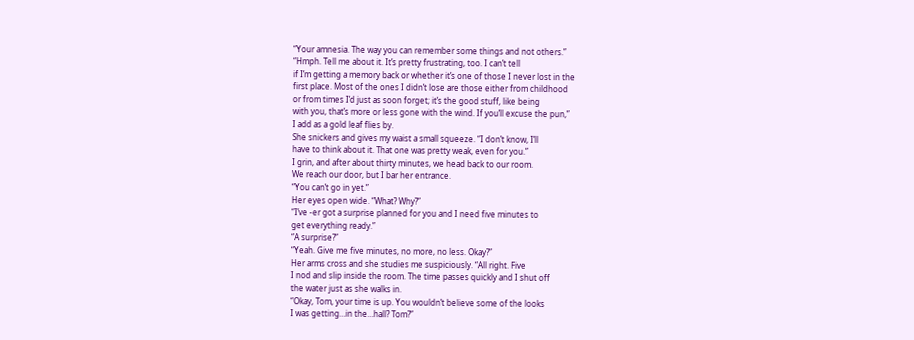“Your amnesia. The way you can remember some things and not others.”
“Hmph. Tell me about it. It’s pretty frustrating, too. I can’t tell
if I’m getting a memory back or whether it’s one of those I never lost in the
first place. Most of the ones I didn’t lose are those either from childhood
or from times I’d just as soon forget; it’s the good stuff, like being
with you, that’s more or less gone with the wind. If you’ll excuse the pun,”
I add as a gold leaf flies by.
She snickers and gives my waist a small squeeze. “I don’t know, I’ll
have to think about it. That one was pretty weak, even for you.”
I grin, and after about thirty minutes, we head back to our room.
We reach our door, but I bar her entrance.
“You can’t go in yet.”
Her eyes open wide. “What? Why?”
“I’ve -er got a surprise planned for you and I need five minutes to
get everything ready.”
“A surprise?”
“Yeah. Give me five minutes, no more, no less. Okay?”
Her arms cross and she studies me suspiciously. “All right. Five
I nod and slip inside the room. The time passes quickly and I shut off
the water just as she walks in.
“Okay, Tom, your time is up. You wouldn’t believe some of the looks
I was getting…in the…hall? Tom?”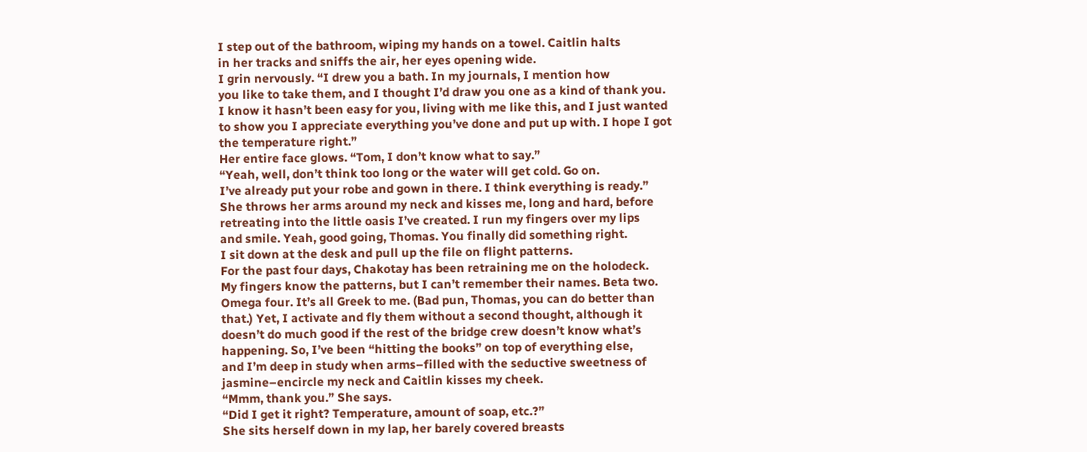I step out of the bathroom, wiping my hands on a towel. Caitlin halts
in her tracks and sniffs the air, her eyes opening wide.
I grin nervously. “I drew you a bath. In my journals, I mention how
you like to take them, and I thought I’d draw you one as a kind of thank you.
I know it hasn’t been easy for you, living with me like this, and I just wanted
to show you I appreciate everything you’ve done and put up with. I hope I got
the temperature right.”
Her entire face glows. “Tom, I don’t know what to say.”
“Yeah, well, don’t think too long or the water will get cold. Go on.
I’ve already put your robe and gown in there. I think everything is ready.”
She throws her arms around my neck and kisses me, long and hard, before
retreating into the little oasis I’ve created. I run my fingers over my lips
and smile. Yeah, good going, Thomas. You finally did something right.
I sit down at the desk and pull up the file on flight patterns.
For the past four days, Chakotay has been retraining me on the holodeck.
My fingers know the patterns, but I can’t remember their names. Beta two.
Omega four. It’s all Greek to me. (Bad pun, Thomas, you can do better than
that.) Yet, I activate and fly them without a second thought, although it
doesn’t do much good if the rest of the bridge crew doesn’t know what’s
happening. So, I’ve been “hitting the books” on top of everything else,
and I’m deep in study when arms–filled with the seductive sweetness of
jasmine–encircle my neck and Caitlin kisses my cheek.
“Mmm, thank you.” She says.
“Did I get it right? Temperature, amount of soap, etc.?”
She sits herself down in my lap, her barely covered breasts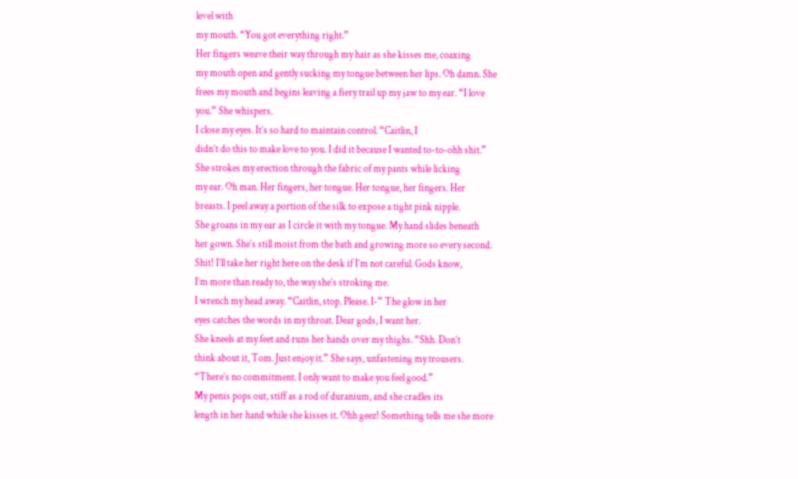level with
my mouth. “You got everything right.”
Her fingers weave their way through my hair as she kisses me, coaxing
my mouth open and gently sucking my tongue between her lips. Oh damn. She
frees my mouth and begins leaving a fiery trail up my jaw to my ear. “I love
you.” She whispers.
I close my eyes. It’s so hard to maintain control. “Caitlin, I
didn’t do this to make love to you. I did it because I wanted to-to-ohh shit.”
She strokes my erection through the fabric of my pants while licking
my ear. Oh man. Her fingers, her tongue. Her tongue, her fingers. Her
breasts. I peel away a portion of the silk to expose a tight pink nipple.
She groans in my ear as I circle it with my tongue. My hand slides beneath
her gown. She’s still moist from the bath and growing more so every second.
Shit! I’ll take her right here on the desk if I’m not careful. Gods know,
I’m more than ready to, the way she’s stroking me.
I wrench my head away. “Caitlin, stop. Please. I-” The glow in her
eyes catches the words in my throat. Dear gods, I want her.
She kneels at my feet and runs her hands over my thighs. “Shh. Don’t
think about it, Tom. Just enjoy it.” She says, unfastening my trousers.
“There’s no commitment. I only want to make you feel good.”
My penis pops out, stiff as a rod of duranium, and she cradles its
length in her hand while she kisses it. Ohh geez! Something tells me she more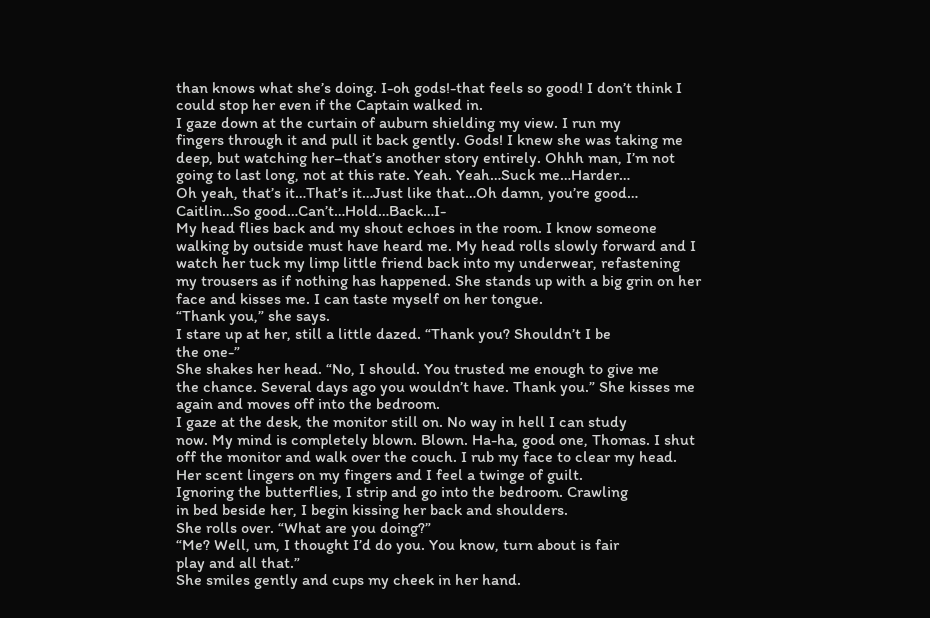than knows what she’s doing. I-oh gods!-that feels so good! I don’t think I
could stop her even if the Captain walked in.
I gaze down at the curtain of auburn shielding my view. I run my
fingers through it and pull it back gently. Gods! I knew she was taking me
deep, but watching her–that’s another story entirely. Ohhh man, I’m not
going to last long, not at this rate. Yeah. Yeah…Suck me…Harder…
Oh yeah, that’s it…That’s it…Just like that…Oh damn, you’re good…
Caitlin…So good…Can’t…Hold…Back…I-
My head flies back and my shout echoes in the room. I know someone
walking by outside must have heard me. My head rolls slowly forward and I
watch her tuck my limp little friend back into my underwear, refastening
my trousers as if nothing has happened. She stands up with a big grin on her
face and kisses me. I can taste myself on her tongue.
“Thank you,” she says.
I stare up at her, still a little dazed. “Thank you? Shouldn’t I be
the one-”
She shakes her head. “No, I should. You trusted me enough to give me
the chance. Several days ago you wouldn’t have. Thank you.” She kisses me
again and moves off into the bedroom.
I gaze at the desk, the monitor still on. No way in hell I can study
now. My mind is completely blown. Blown. Ha-ha, good one, Thomas. I shut
off the monitor and walk over the couch. I rub my face to clear my head.
Her scent lingers on my fingers and I feel a twinge of guilt.
Ignoring the butterflies, I strip and go into the bedroom. Crawling
in bed beside her, I begin kissing her back and shoulders.
She rolls over. “What are you doing?”
“Me? Well, um, I thought I’d do you. You know, turn about is fair
play and all that.”
She smiles gently and cups my cheek in her hand.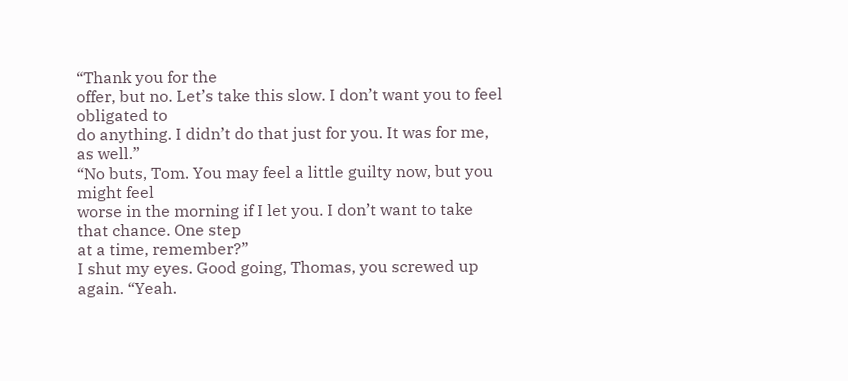“Thank you for the
offer, but no. Let’s take this slow. I don’t want you to feel obligated to
do anything. I didn’t do that just for you. It was for me, as well.”
“No buts, Tom. You may feel a little guilty now, but you might feel
worse in the morning if I let you. I don’t want to take that chance. One step
at a time, remember?”
I shut my eyes. Good going, Thomas, you screwed up again. “Yeah.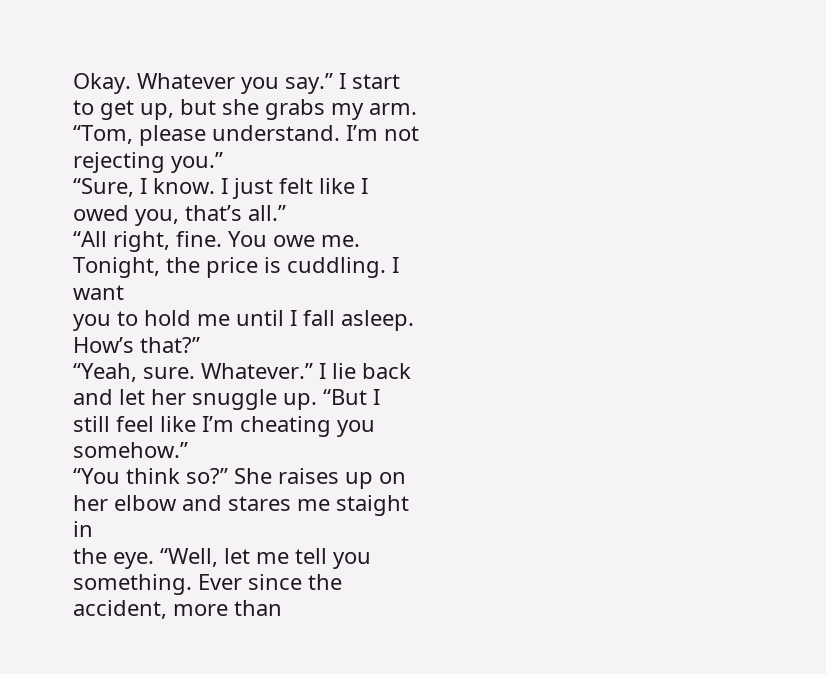Okay. Whatever you say.” I start to get up, but she grabs my arm.
“Tom, please understand. I’m not rejecting you.”
“Sure, I know. I just felt like I owed you, that’s all.”
“All right, fine. You owe me. Tonight, the price is cuddling. I want
you to hold me until I fall asleep. How’s that?”
“Yeah, sure. Whatever.” I lie back and let her snuggle up. “But I
still feel like I’m cheating you somehow.”
“You think so?” She raises up on her elbow and stares me staight in
the eye. “Well, let me tell you something. Ever since the accident, more than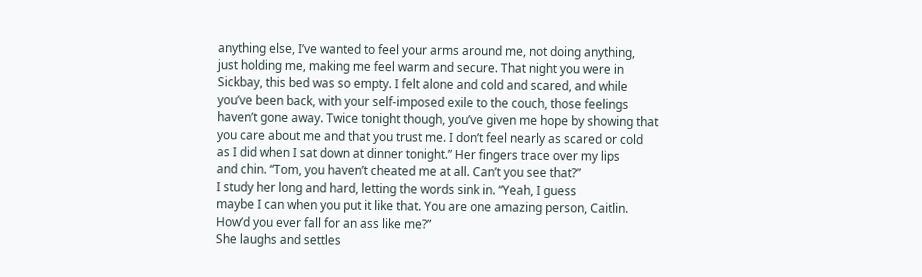anything else, I’ve wanted to feel your arms around me, not doing anything,
just holding me, making me feel warm and secure. That night you were in
Sickbay, this bed was so empty. I felt alone and cold and scared, and while
you’ve been back, with your self-imposed exile to the couch, those feelings
haven’t gone away. Twice tonight though, you’ve given me hope by showing that
you care about me and that you trust me. I don’t feel nearly as scared or cold
as I did when I sat down at dinner tonight.” Her fingers trace over my lips
and chin. “Tom, you haven’t cheated me at all. Can’t you see that?”
I study her long and hard, letting the words sink in. “Yeah, I guess
maybe I can when you put it like that. You are one amazing person, Caitlin.
How’d you ever fall for an ass like me?”
She laughs and settles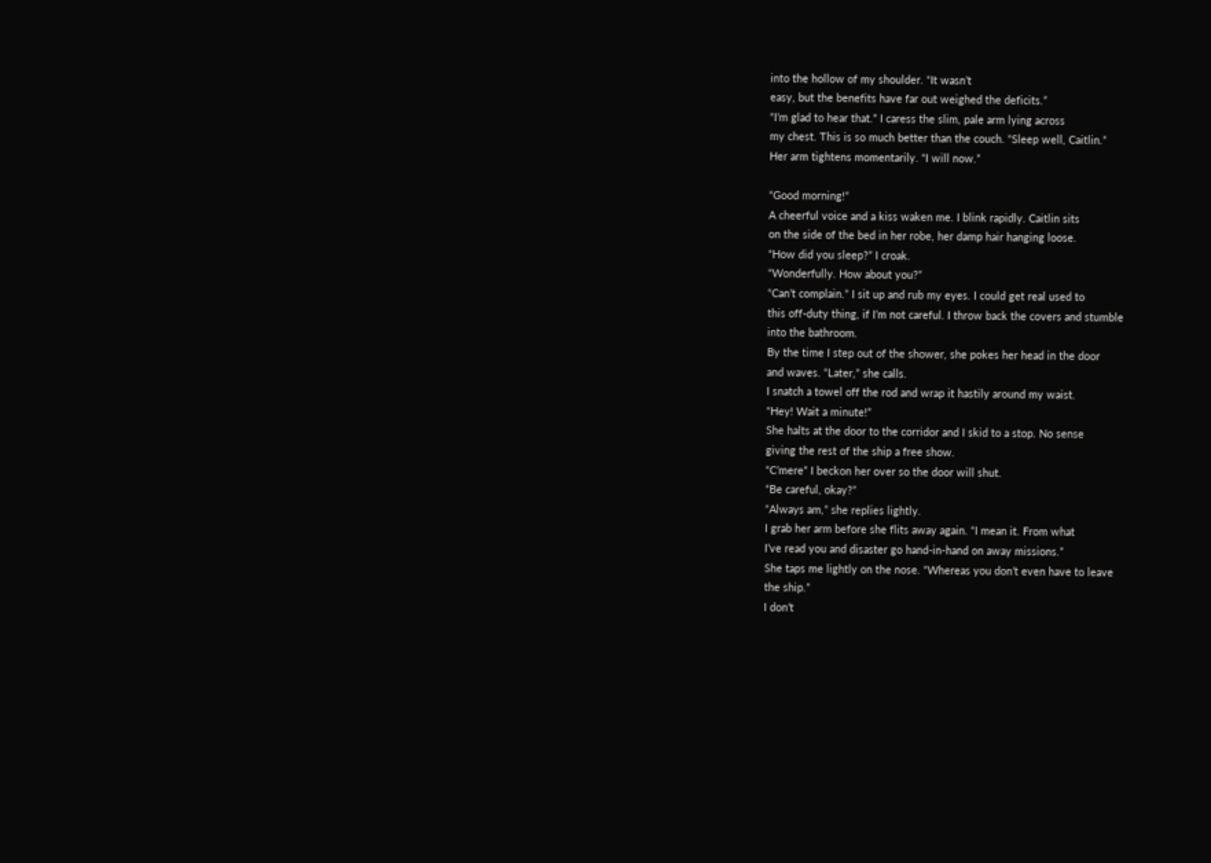into the hollow of my shoulder. “It wasn’t
easy, but the benefits have far out weighed the deficits.”
“I’m glad to hear that.” I caress the slim, pale arm lying across
my chest. This is so much better than the couch. “Sleep well, Caitlin.”
Her arm tightens momentarily. “I will now.”

“Good morning!”
A cheerful voice and a kiss waken me. I blink rapidly. Caitlin sits
on the side of the bed in her robe, her damp hair hanging loose.
“How did you sleep?” I croak.
“Wonderfully. How about you?”
“Can’t complain.” I sit up and rub my eyes. I could get real used to
this off-duty thing, if I’m not careful. I throw back the covers and stumble
into the bathroom.
By the time I step out of the shower, she pokes her head in the door
and waves. “Later,” she calls.
I snatch a towel off the rod and wrap it hastily around my waist.
“Hey! Wait a minute!”
She halts at the door to the corridor and I skid to a stop. No sense
giving the rest of the ship a free show.
“C’mere” I beckon her over so the door will shut.
“Be careful, okay?”
“Always am,” she replies lightly.
I grab her arm before she flits away again. “I mean it. From what
I’ve read you and disaster go hand-in-hand on away missions.”
She taps me lightly on the nose. “Whereas you don’t even have to leave
the ship.”
I don’t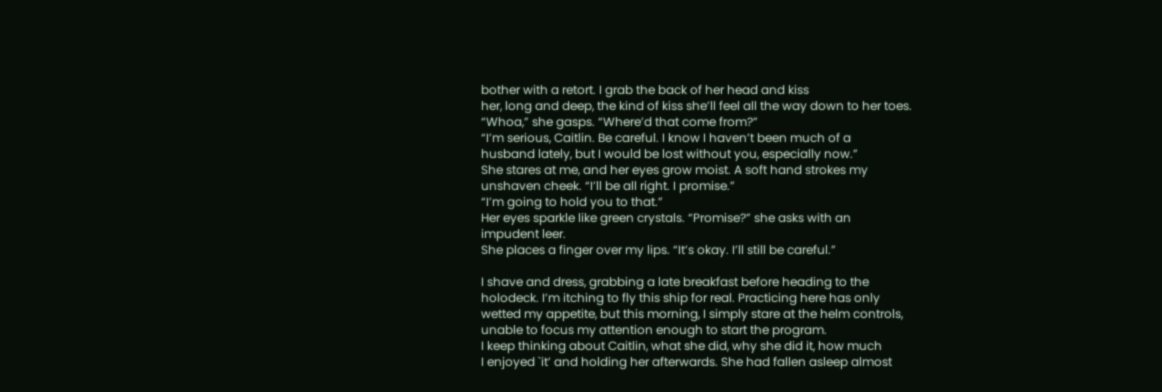bother with a retort. I grab the back of her head and kiss
her, long and deep, the kind of kiss she’ll feel all the way down to her toes.
“Whoa,” she gasps. “Where’d that come from?”
“I’m serious, Caitlin. Be careful. I know I haven’t been much of a
husband lately, but I would be lost without you, especially now.”
She stares at me, and her eyes grow moist. A soft hand strokes my
unshaven cheek. “I’ll be all right. I promise.”
“I’m going to hold you to that.”
Her eyes sparkle like green crystals. “Promise?” she asks with an
impudent leer.
She places a finger over my lips. “It’s okay. I’ll still be careful.”

I shave and dress, grabbing a late breakfast before heading to the
holodeck. I’m itching to fly this ship for real. Practicing here has only
wetted my appetite, but this morning, I simply stare at the helm controls,
unable to focus my attention enough to start the program.
I keep thinking about Caitlin, what she did, why she did it, how much
I enjoyed `it’ and holding her afterwards. She had fallen asleep almost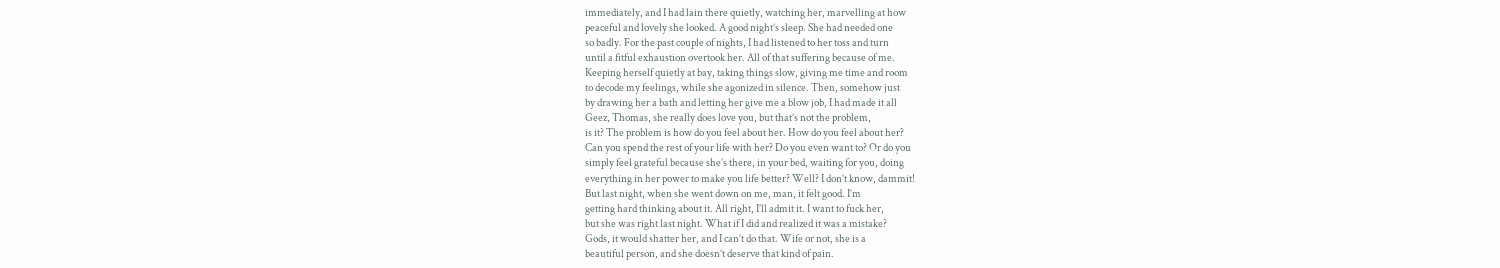immediately, and I had lain there quietly, watching her, marvelling at how
peaceful and lovely she looked. A good night’s sleep. She had needed one
so badly. For the past couple of nights, I had listened to her toss and turn
until a fitful exhaustion overtook her. All of that suffering because of me.
Keeping herself quietly at bay, taking things slow, giving me time and room
to decode my feelings, while she agonized in silence. Then, somehow just
by drawing her a bath and letting her give me a blow job, I had made it all
Geez, Thomas, she really does love you, but that’s not the problem,
is it? The problem is how do you feel about her. How do you feel about her?
Can you spend the rest of your life with her? Do you even want to? Or do you
simply feel grateful because she’s there, in your bed, waiting for you, doing
everything in her power to make you life better? Well? I don’t know, dammit!
But last night, when she went down on me, man, it felt good. I’m
getting hard thinking about it. All right, I’ll admit it. I want to fuck her,
but she was right last night. What if I did and realized it was a mistake?
Gods, it would shatter her, and I can’t do that. Wife or not, she is a
beautiful person, and she doesn’t deserve that kind of pain.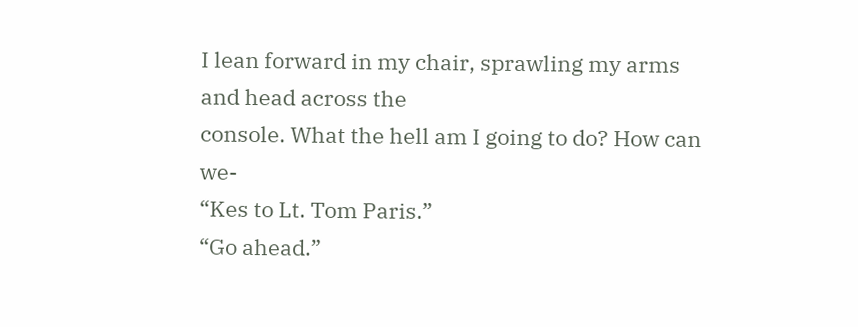I lean forward in my chair, sprawling my arms and head across the
console. What the hell am I going to do? How can we-
“Kes to Lt. Tom Paris.”
“Go ahead.”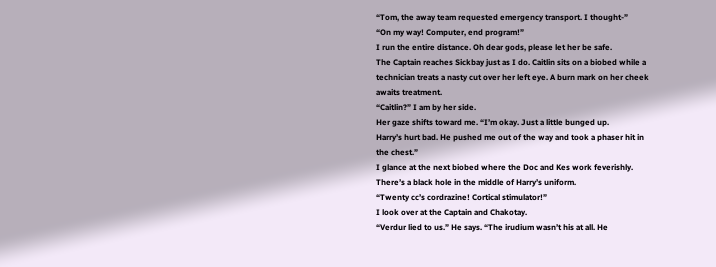“Tom, the away team requested emergency transport. I thought-”
“On my way! Computer, end program!”
I run the entire distance. Oh dear gods, please let her be safe.
The Captain reaches Sickbay just as I do. Caitlin sits on a biobed while a
technician treats a nasty cut over her left eye. A burn mark on her cheek
awaits treatment.
“Caitlin?” I am by her side.
Her gaze shifts toward me. “I’m okay. Just a little bunged up.
Harry’s hurt bad. He pushed me out of the way and took a phaser hit in
the chest.”
I glance at the next biobed where the Doc and Kes work feverishly.
There’s a black hole in the middle of Harry’s uniform.
“Twenty cc’s cordrazine! Cortical stimulator!”
I look over at the Captain and Chakotay.
“Verdur lied to us.” He says. “The irudium wasn’t his at all. He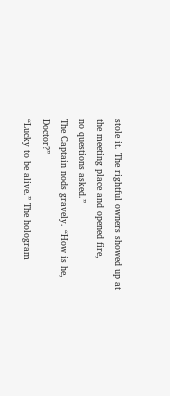stole it. The rightful owners showed up at the meeting place and opened fire,
no questions asked.”
The Captain nods gravely. “How is he, Doctor?”
“Lucky to be alive.” The hologram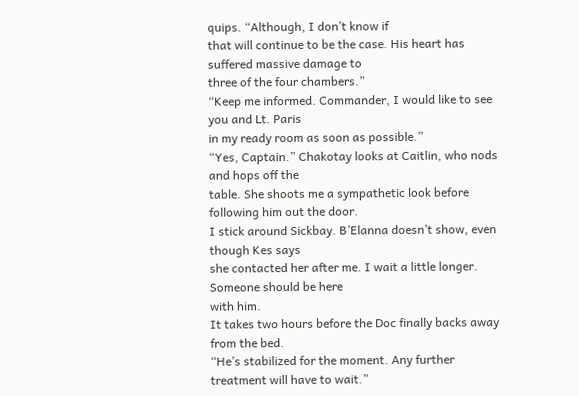quips. “Although, I don’t know if
that will continue to be the case. His heart has suffered massive damage to
three of the four chambers.”
“Keep me informed. Commander, I would like to see you and Lt. Paris
in my ready room as soon as possible.”
“Yes, Captain.” Chakotay looks at Caitlin, who nods and hops off the
table. She shoots me a sympathetic look before following him out the door.
I stick around Sickbay. B’Elanna doesn’t show, even though Kes says
she contacted her after me. I wait a little longer. Someone should be here
with him.
It takes two hours before the Doc finally backs away from the bed.
“He’s stabilized for the moment. Any further treatment will have to wait.”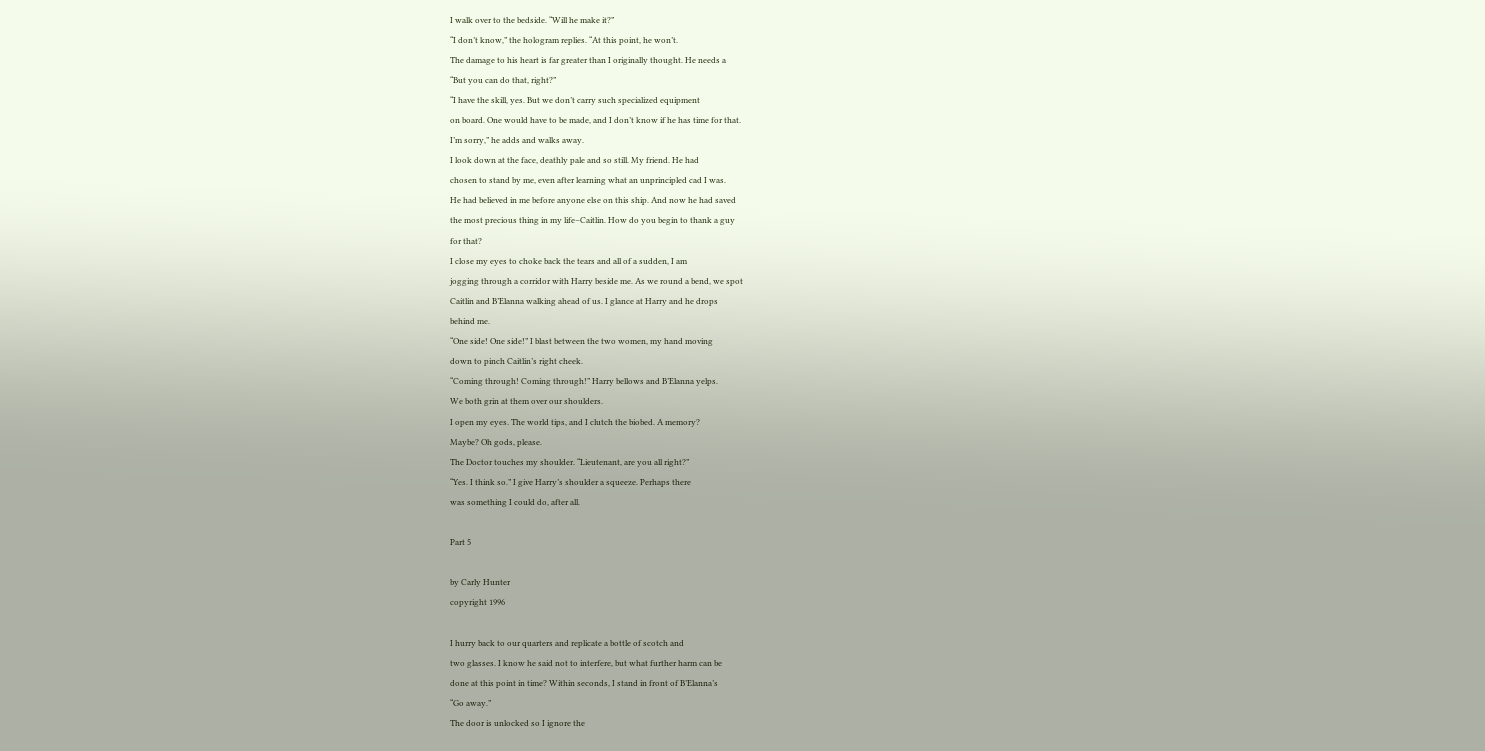I walk over to the bedside. “Will he make it?”
“I don’t know,” the hologram replies. “At this point, he won’t.
The damage to his heart is far greater than I originally thought. He needs a
“But you can do that, right?”
“I have the skill, yes. But we don’t carry such specialized equipment
on board. One would have to be made, and I don’t know if he has time for that.
I’m sorry,” he adds and walks away.
I look down at the face, deathly pale and so still. My friend. He had
chosen to stand by me, even after learning what an unprincipled cad I was.
He had believed in me before anyone else on this ship. And now he had saved
the most precious thing in my life–Caitlin. How do you begin to thank a guy
for that?
I close my eyes to choke back the tears and all of a sudden, I am
jogging through a corridor with Harry beside me. As we round a bend, we spot
Caitlin and B’Elanna walking ahead of us. I glance at Harry and he drops
behind me.
“One side! One side!” I blast between the two women, my hand moving
down to pinch Caitlin’s right cheek.
“Coming through! Coming through!” Harry bellows and B’Elanna yelps.
We both grin at them over our shoulders.
I open my eyes. The world tips, and I clutch the biobed. A memory?
Maybe? Oh gods, please.
The Doctor touches my shoulder. “Lieutenant, are you all right?”
“Yes. I think so.” I give Harry’s shoulder a squeeze. Perhaps there
was something I could do, after all.

Part 5

by Carly Hunter
copyright 1996

I hurry back to our quarters and replicate a bottle of scotch and
two glasses. I know he said not to interfere, but what further harm can be
done at this point in time? Within seconds, I stand in front of B’Elanna’s
“Go away.”
The door is unlocked so I ignore the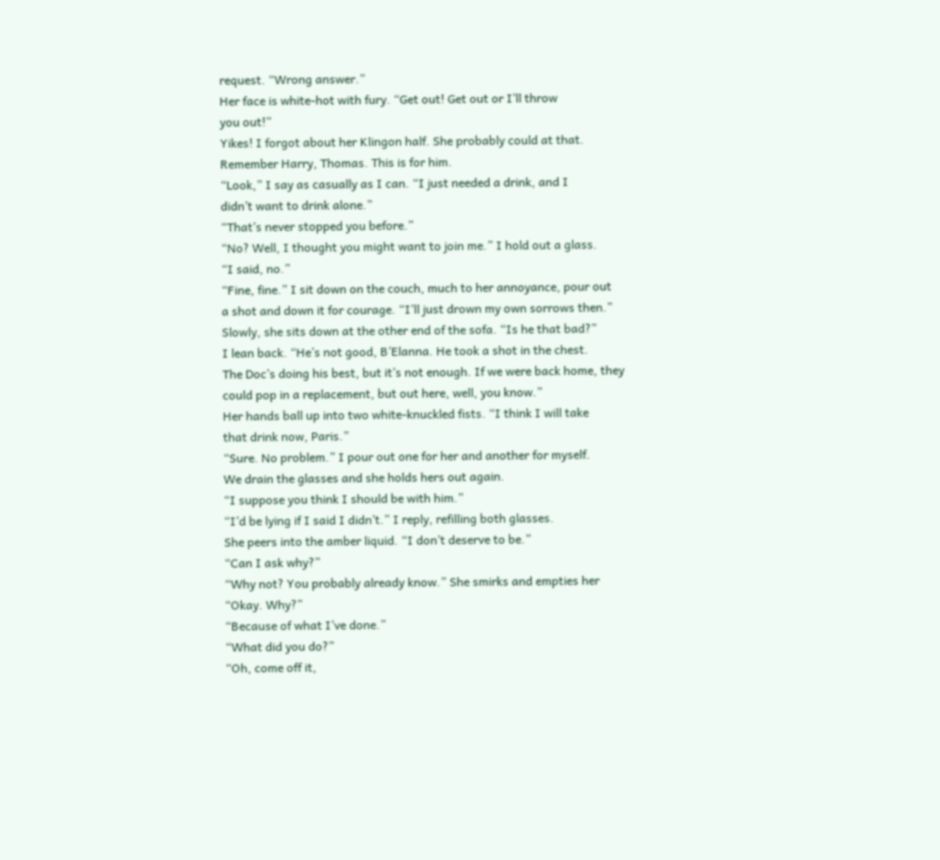request. “Wrong answer.”
Her face is white-hot with fury. “Get out! Get out or I’ll throw
you out!”
Yikes! I forgot about her Klingon half. She probably could at that.
Remember Harry, Thomas. This is for him.
“Look,” I say as casually as I can. “I just needed a drink, and I
didn’t want to drink alone.”
“That’s never stopped you before.”
“No? Well, I thought you might want to join me.” I hold out a glass.
“I said, no.”
“Fine, fine.” I sit down on the couch, much to her annoyance, pour out
a shot and down it for courage. “I’ll just drown my own sorrows then.”
Slowly, she sits down at the other end of the sofa. “Is he that bad?”
I lean back. “He’s not good, B’Elanna. He took a shot in the chest.
The Doc’s doing his best, but it’s not enough. If we were back home, they
could pop in a replacement, but out here, well, you know.”
Her hands ball up into two white-knuckled fists. “I think I will take
that drink now, Paris.”
“Sure. No problem.” I pour out one for her and another for myself.
We drain the glasses and she holds hers out again.
“I suppose you think I should be with him.”
“I’d be lying if I said I didn’t.” I reply, refilling both glasses.
She peers into the amber liquid. “I don’t deserve to be.”
“Can I ask why?”
“Why not? You probably already know.” She smirks and empties her
“Okay. Why?”
“Because of what I’ve done.”
“What did you do?”
“Oh, come off it,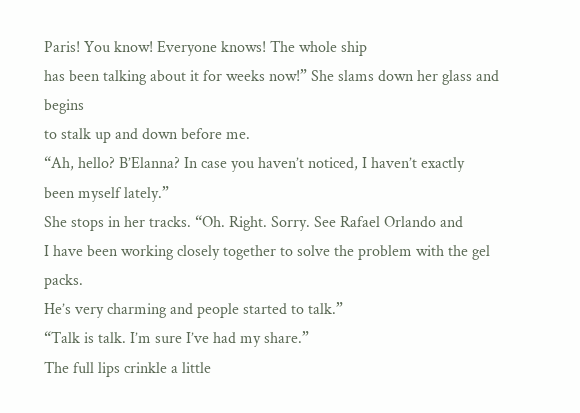Paris! You know! Everyone knows! The whole ship
has been talking about it for weeks now!” She slams down her glass and begins
to stalk up and down before me.
“Ah, hello? B’Elanna? In case you haven’t noticed, I haven’t exactly
been myself lately.”
She stops in her tracks. “Oh. Right. Sorry. See Rafael Orlando and
I have been working closely together to solve the problem with the gel packs.
He’s very charming and people started to talk.”
“Talk is talk. I’m sure I’ve had my share.”
The full lips crinkle a little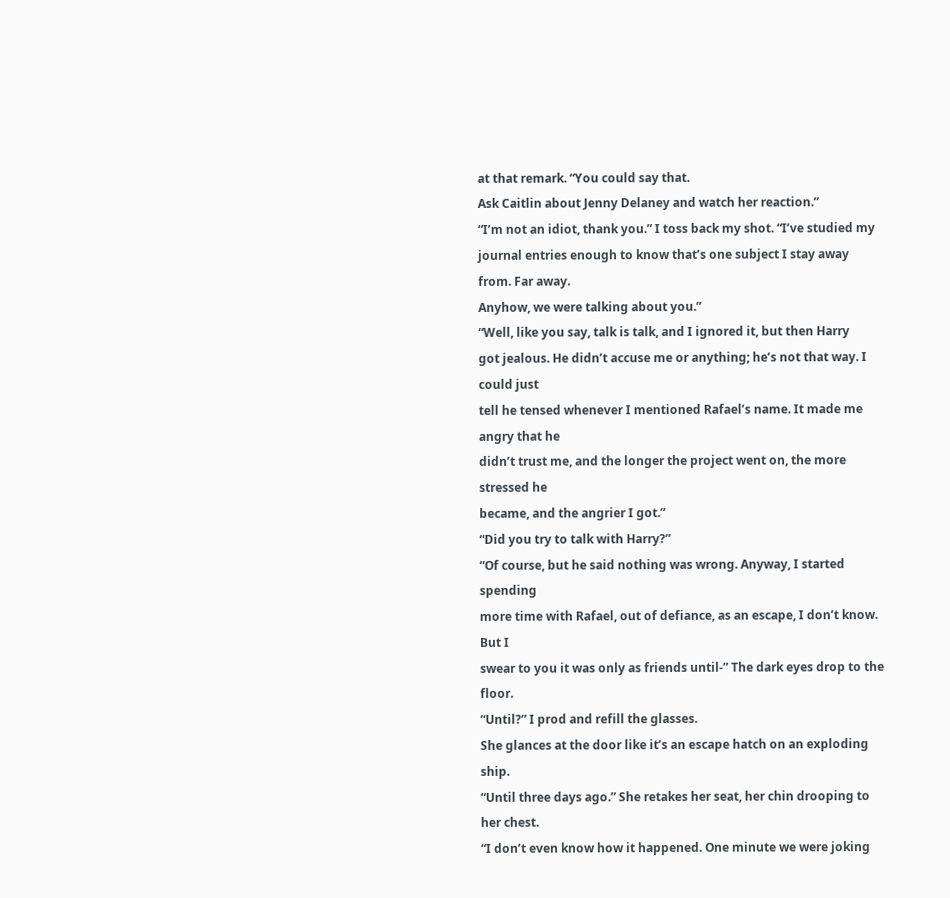at that remark. “You could say that.
Ask Caitlin about Jenny Delaney and watch her reaction.”
“I’m not an idiot, thank you.” I toss back my shot. “I’ve studied my
journal entries enough to know that’s one subject I stay away from. Far away.
Anyhow, we were talking about you.”
“Well, like you say, talk is talk, and I ignored it, but then Harry
got jealous. He didn’t accuse me or anything; he’s not that way. I could just
tell he tensed whenever I mentioned Rafael’s name. It made me angry that he
didn’t trust me, and the longer the project went on, the more stressed he
became, and the angrier I got.”
“Did you try to talk with Harry?”
“Of course, but he said nothing was wrong. Anyway, I started spending
more time with Rafael, out of defiance, as an escape, I don’t know. But I
swear to you it was only as friends until-” The dark eyes drop to the floor.
“Until?” I prod and refill the glasses.
She glances at the door like it’s an escape hatch on an exploding ship.
“Until three days ago.” She retakes her seat, her chin drooping to her chest.
“I don’t even know how it happened. One minute we were joking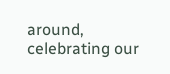around,
celebrating our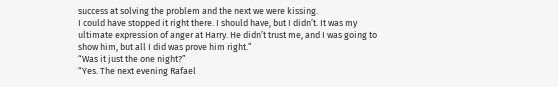success at solving the problem and the next we were kissing.
I could have stopped it right there. I should have, but I didn’t. It was my
ultimate expression of anger at Harry. He didn’t trust me, and I was going to
show him, but all I did was prove him right.”
“Was it just the one night?”
“Yes. The next evening Rafael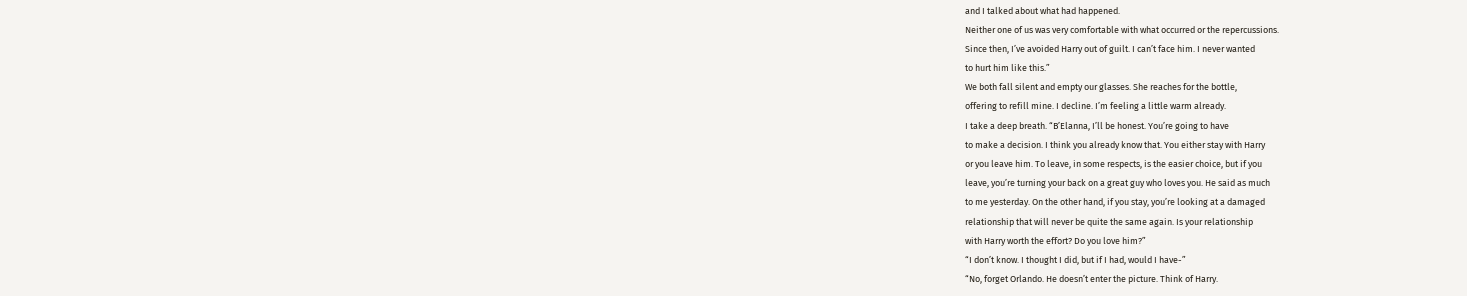and I talked about what had happened.
Neither one of us was very comfortable with what occurred or the repercussions.
Since then, I’ve avoided Harry out of guilt. I can’t face him. I never wanted
to hurt him like this.”
We both fall silent and empty our glasses. She reaches for the bottle,
offering to refill mine. I decline. I’m feeling a little warm already.
I take a deep breath. “B’Elanna, I’ll be honest. You’re going to have
to make a decision. I think you already know that. You either stay with Harry
or you leave him. To leave, in some respects, is the easier choice, but if you
leave, you’re turning your back on a great guy who loves you. He said as much
to me yesterday. On the other hand, if you stay, you’re looking at a damaged
relationship that will never be quite the same again. Is your relationship
with Harry worth the effort? Do you love him?”
“I don’t know. I thought I did, but if I had, would I have-”
“No, forget Orlando. He doesn’t enter the picture. Think of Harry.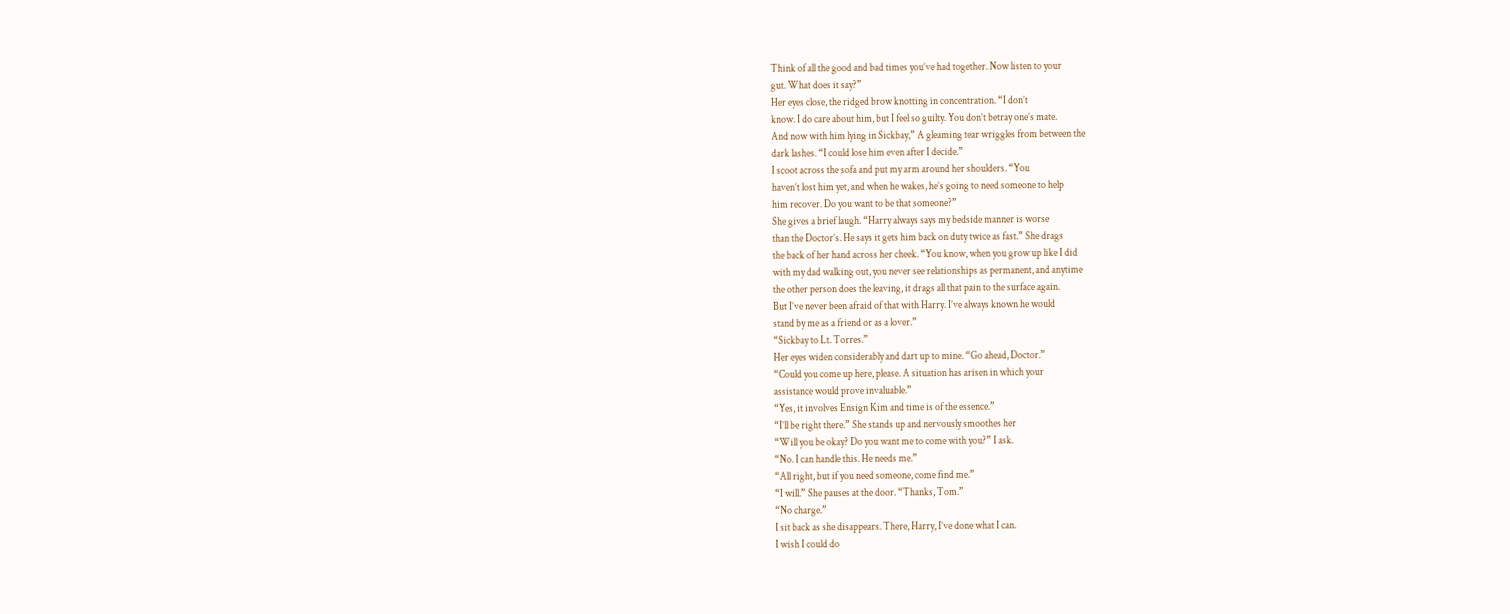Think of all the good and bad times you’ve had together. Now listen to your
gut. What does it say?”
Her eyes close, the ridged brow knotting in concentration. “I don’t
know. I do care about him, but I feel so guilty. You don’t betray one’s mate.
And now with him lying in Sickbay,” A gleaming tear wriggles from between the
dark lashes. “I could lose him even after I decide.”
I scoot across the sofa and put my arm around her shoulders. “You
haven’t lost him yet, and when he wakes, he’s going to need someone to help
him recover. Do you want to be that someone?”
She gives a brief laugh. “Harry always says my bedside manner is worse
than the Doctor’s. He says it gets him back on duty twice as fast.” She drags
the back of her hand across her cheek. “You know, when you grow up like I did
with my dad walking out, you never see relationships as permanent, and anytime
the other person does the leaving, it drags all that pain to the surface again.
But I’ve never been afraid of that with Harry. I’ve always known he would
stand by me as a friend or as a lover.”
“Sickbay to Lt. Torres.”
Her eyes widen considerably and dart up to mine. “Go ahead, Doctor.”
“Could you come up here, please. A situation has arisen in which your
assistance would prove invaluable.”
“Yes, it involves Ensign Kim and time is of the essence.”
“I’ll be right there.” She stands up and nervously smoothes her
“Will you be okay? Do you want me to come with you?” I ask.
“No. I can handle this. He needs me.”
“All right, but if you need someone, come find me.”
“I will.” She pauses at the door. “Thanks, Tom.”
“No charge.”
I sit back as she disappears. There, Harry, I’ve done what I can.
I wish I could do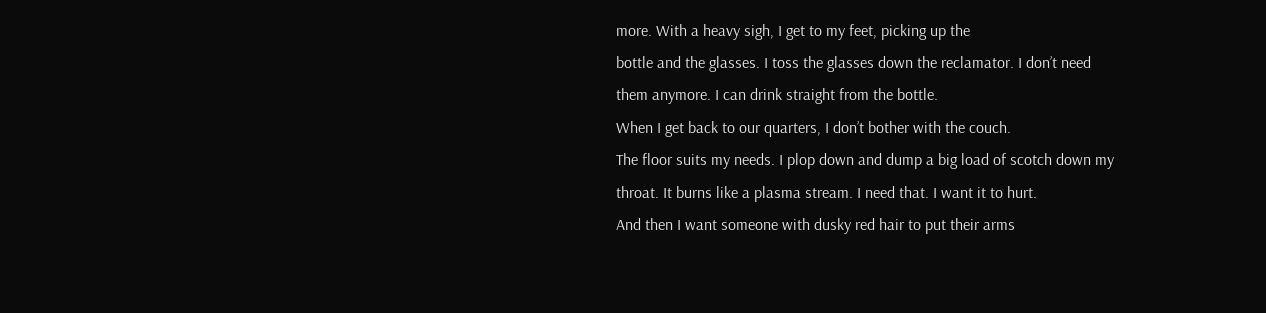more. With a heavy sigh, I get to my feet, picking up the
bottle and the glasses. I toss the glasses down the reclamator. I don’t need
them anymore. I can drink straight from the bottle.
When I get back to our quarters, I don’t bother with the couch.
The floor suits my needs. I plop down and dump a big load of scotch down my
throat. It burns like a plasma stream. I need that. I want it to hurt.
And then I want someone with dusky red hair to put their arms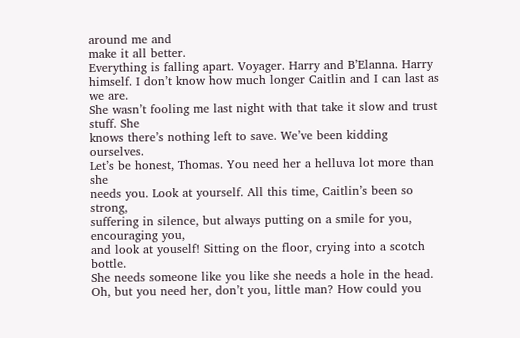around me and
make it all better.
Everything is falling apart. Voyager. Harry and B’Elanna. Harry
himself. I don’t know how much longer Caitlin and I can last as we are.
She wasn’t fooling me last night with that take it slow and trust stuff. She
knows there’s nothing left to save. We’ve been kidding ourselves.
Let’s be honest, Thomas. You need her a helluva lot more than she
needs you. Look at yourself. All this time, Caitlin’s been so strong,
suffering in silence, but always putting on a smile for you, encouraging you,
and look at youself! Sitting on the floor, crying into a scotch bottle.
She needs someone like you like she needs a hole in the head.
Oh, but you need her, don’t you, little man? How could you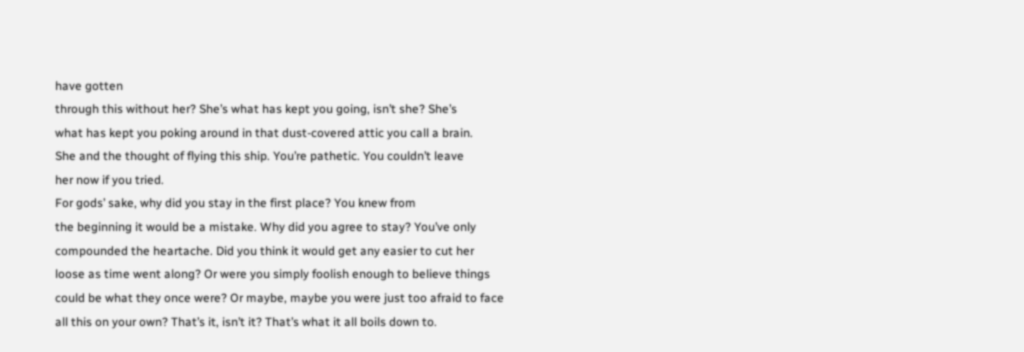have gotten
through this without her? She’s what has kept you going, isn’t she? She’s
what has kept you poking around in that dust-covered attic you call a brain.
She and the thought of flying this ship. You’re pathetic. You couldn’t leave
her now if you tried.
For gods’ sake, why did you stay in the first place? You knew from
the beginning it would be a mistake. Why did you agree to stay? You’ve only
compounded the heartache. Did you think it would get any easier to cut her
loose as time went along? Or were you simply foolish enough to believe things
could be what they once were? Or maybe, maybe you were just too afraid to face
all this on your own? That’s it, isn’t it? That’s what it all boils down to.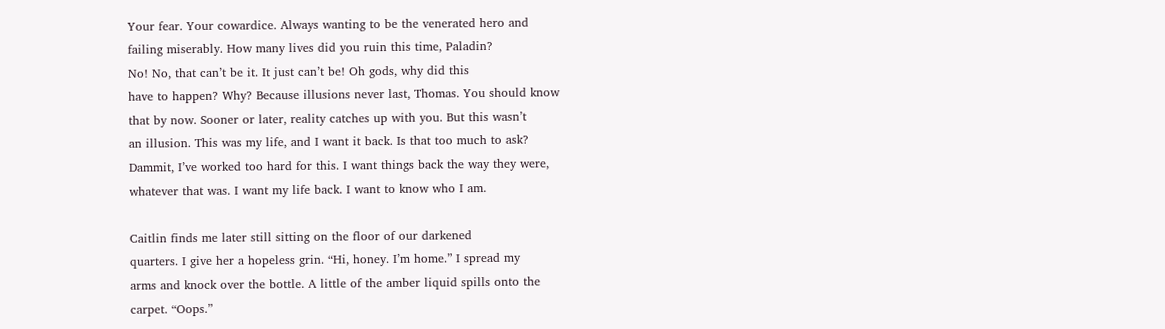Your fear. Your cowardice. Always wanting to be the venerated hero and
failing miserably. How many lives did you ruin this time, Paladin?
No! No, that can’t be it. It just can’t be! Oh gods, why did this
have to happen? Why? Because illusions never last, Thomas. You should know
that by now. Sooner or later, reality catches up with you. But this wasn’t
an illusion. This was my life, and I want it back. Is that too much to ask?
Dammit, I’ve worked too hard for this. I want things back the way they were,
whatever that was. I want my life back. I want to know who I am.

Caitlin finds me later still sitting on the floor of our darkened
quarters. I give her a hopeless grin. “Hi, honey. I’m home.” I spread my
arms and knock over the bottle. A little of the amber liquid spills onto the
carpet. “Oops.”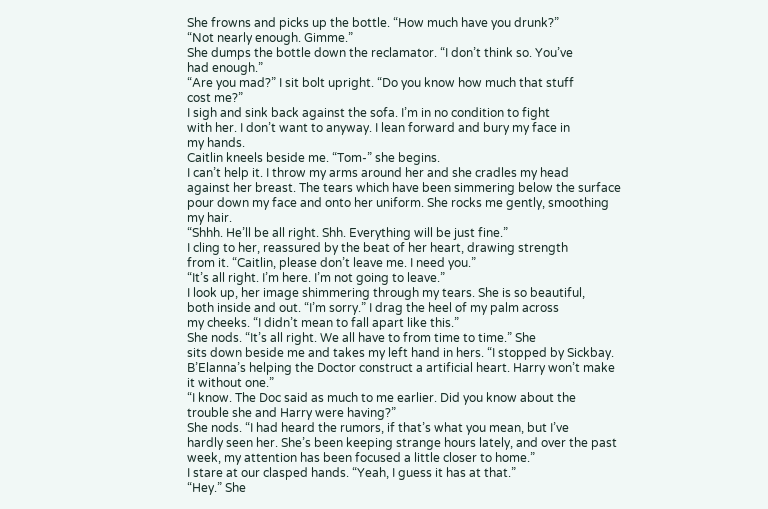She frowns and picks up the bottle. “How much have you drunk?”
“Not nearly enough. Gimme.”
She dumps the bottle down the reclamator. “I don’t think so. You’ve
had enough.”
“Are you mad?” I sit bolt upright. “Do you know how much that stuff
cost me?”
I sigh and sink back against the sofa. I’m in no condition to fight
with her. I don’t want to anyway. I lean forward and bury my face in
my hands.
Caitlin kneels beside me. “Tom-” she begins.
I can’t help it. I throw my arms around her and she cradles my head
against her breast. The tears which have been simmering below the surface
pour down my face and onto her uniform. She rocks me gently, smoothing
my hair.
“Shhh. He’ll be all right. Shh. Everything will be just fine.”
I cling to her, reassured by the beat of her heart, drawing strength
from it. “Caitlin, please don’t leave me. I need you.”
“It’s all right. I’m here. I’m not going to leave.”
I look up, her image shimmering through my tears. She is so beautiful,
both inside and out. “I’m sorry.” I drag the heel of my palm across
my cheeks. “I didn’t mean to fall apart like this.”
She nods. “It’s all right. We all have to from time to time.” She
sits down beside me and takes my left hand in hers. “I stopped by Sickbay.
B’Elanna’s helping the Doctor construct a artificial heart. Harry won’t make
it without one.”
“I know. The Doc said as much to me earlier. Did you know about the
trouble she and Harry were having?”
She nods. “I had heard the rumors, if that’s what you mean, but I’ve
hardly seen her. She’s been keeping strange hours lately, and over the past
week, my attention has been focused a little closer to home.”
I stare at our clasped hands. “Yeah, I guess it has at that.”
“Hey.” She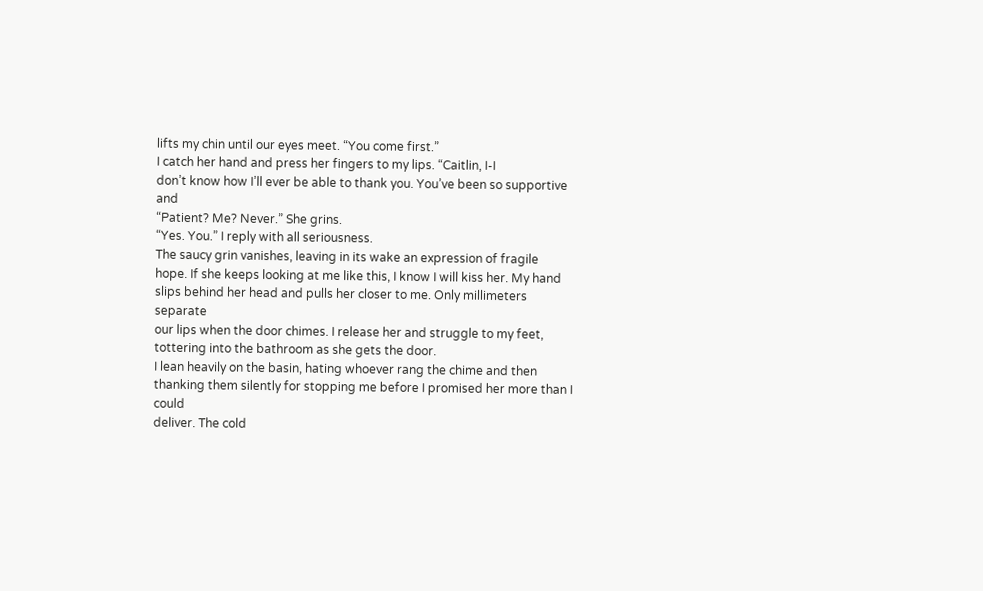lifts my chin until our eyes meet. “You come first.”
I catch her hand and press her fingers to my lips. “Caitlin, I-I
don’t know how I’ll ever be able to thank you. You’ve been so supportive and
“Patient? Me? Never.” She grins.
“Yes. You.” I reply with all seriousness.
The saucy grin vanishes, leaving in its wake an expression of fragile
hope. If she keeps looking at me like this, I know I will kiss her. My hand
slips behind her head and pulls her closer to me. Only millimeters separate
our lips when the door chimes. I release her and struggle to my feet,
tottering into the bathroom as she gets the door.
I lean heavily on the basin, hating whoever rang the chime and then
thanking them silently for stopping me before I promised her more than I could
deliver. The cold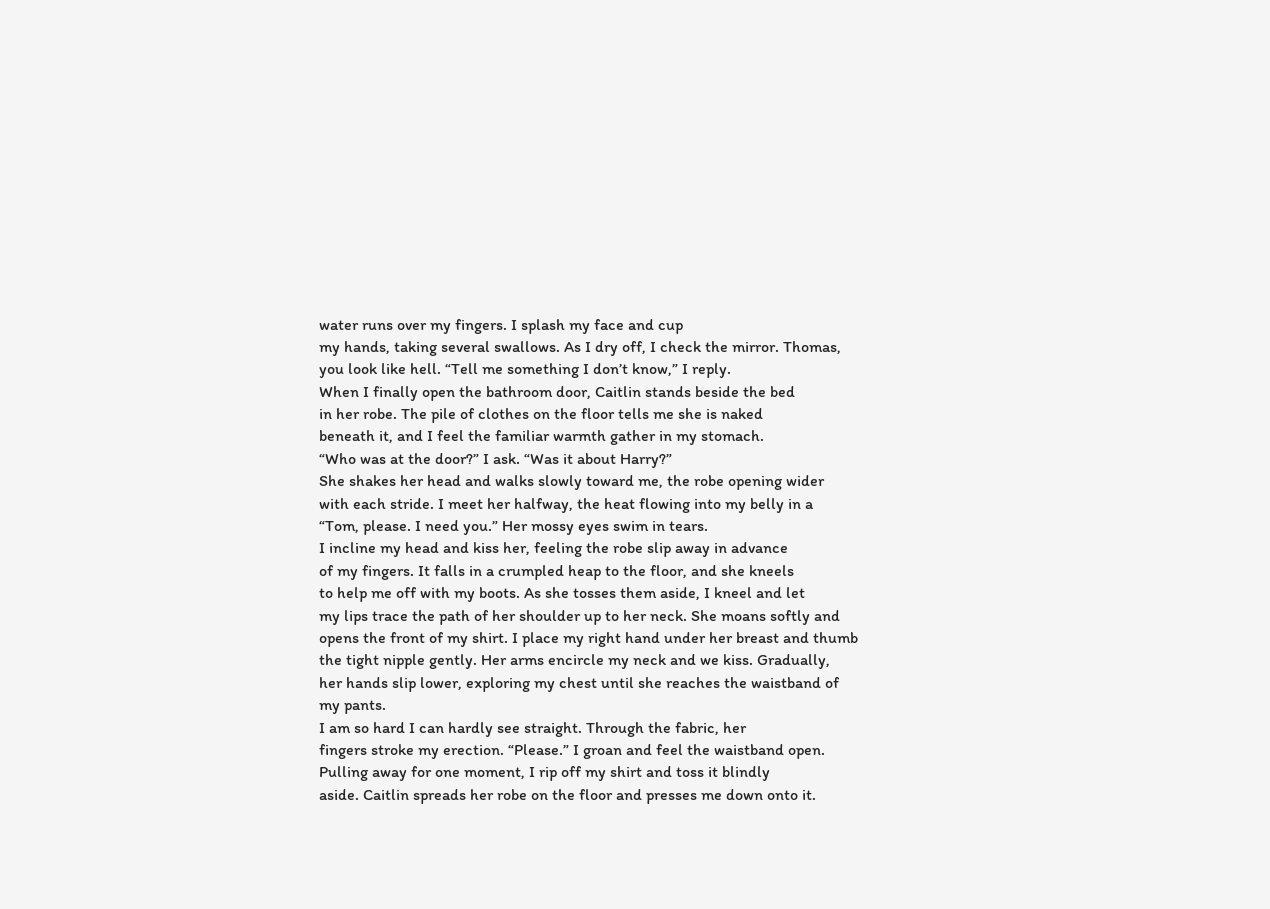water runs over my fingers. I splash my face and cup
my hands, taking several swallows. As I dry off, I check the mirror. Thomas,
you look like hell. “Tell me something I don’t know,” I reply.
When I finally open the bathroom door, Caitlin stands beside the bed
in her robe. The pile of clothes on the floor tells me she is naked
beneath it, and I feel the familiar warmth gather in my stomach.
“Who was at the door?” I ask. “Was it about Harry?”
She shakes her head and walks slowly toward me, the robe opening wider
with each stride. I meet her halfway, the heat flowing into my belly in a
“Tom, please. I need you.” Her mossy eyes swim in tears.
I incline my head and kiss her, feeling the robe slip away in advance
of my fingers. It falls in a crumpled heap to the floor, and she kneels
to help me off with my boots. As she tosses them aside, I kneel and let
my lips trace the path of her shoulder up to her neck. She moans softly and
opens the front of my shirt. I place my right hand under her breast and thumb
the tight nipple gently. Her arms encircle my neck and we kiss. Gradually,
her hands slip lower, exploring my chest until she reaches the waistband of
my pants.
I am so hard I can hardly see straight. Through the fabric, her
fingers stroke my erection. “Please.” I groan and feel the waistband open.
Pulling away for one moment, I rip off my shirt and toss it blindly
aside. Caitlin spreads her robe on the floor and presses me down onto it.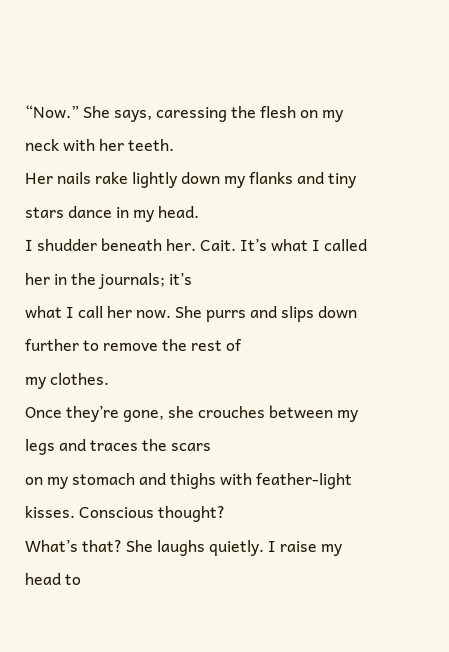“Now.” She says, caressing the flesh on my neck with her teeth.
Her nails rake lightly down my flanks and tiny stars dance in my head.
I shudder beneath her. Cait. It’s what I called her in the journals; it’s
what I call her now. She purrs and slips down further to remove the rest of
my clothes.
Once they’re gone, she crouches between my legs and traces the scars
on my stomach and thighs with feather-light kisses. Conscious thought?
What’s that? She laughs quietly. I raise my head to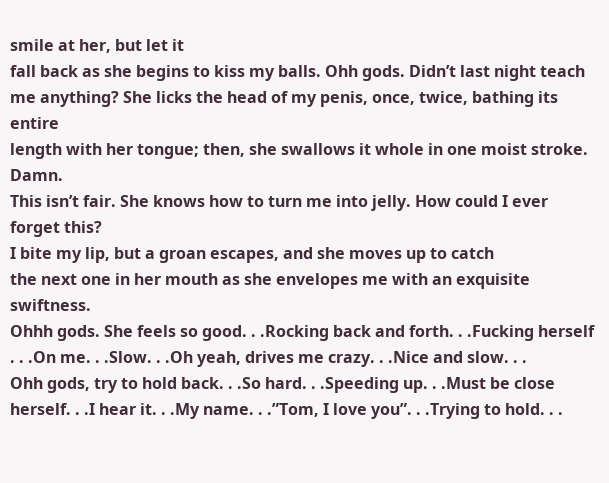smile at her, but let it
fall back as she begins to kiss my balls. Ohh gods. Didn’t last night teach
me anything? She licks the head of my penis, once, twice, bathing its entire
length with her tongue; then, she swallows it whole in one moist stroke. Damn.
This isn’t fair. She knows how to turn me into jelly. How could I ever
forget this?
I bite my lip, but a groan escapes, and she moves up to catch
the next one in her mouth as she envelopes me with an exquisite swiftness.
Ohhh gods. She feels so good. . .Rocking back and forth. . .Fucking herself
. . .On me. . .Slow. . .Oh yeah, drives me crazy. . .Nice and slow. . .
Ohh gods, try to hold back. . .So hard. . .Speeding up. . .Must be close
herself. . .I hear it. . .My name. . .”Tom, I love you”. . .Trying to hold. . .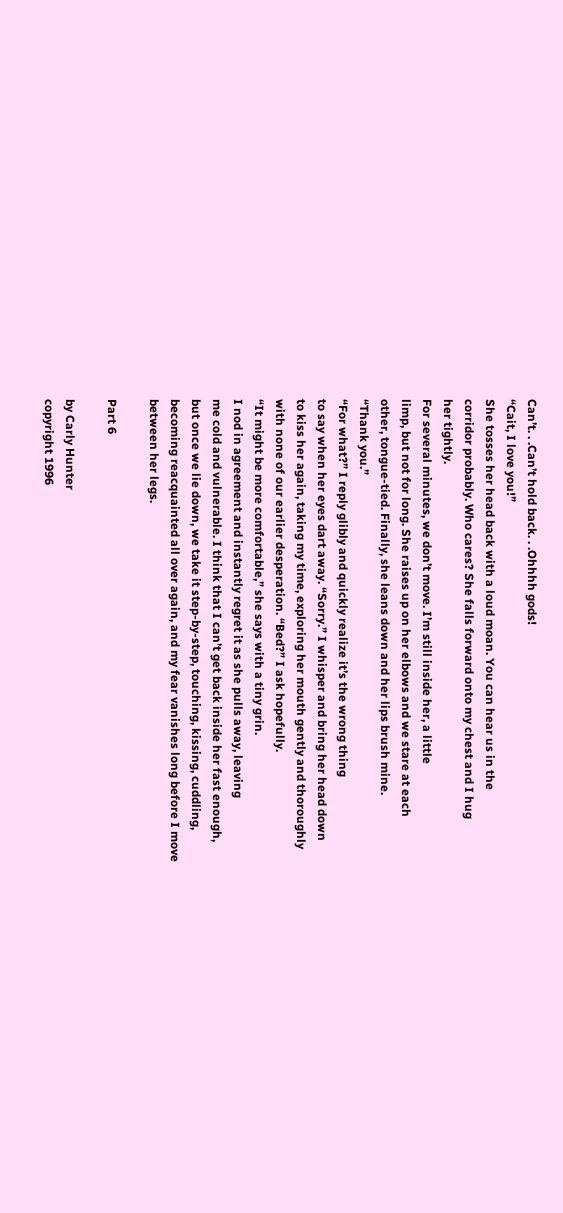Can’t. . .Can’t hold back. . .Ohhhh gods!
“Cait, I love you!”
She tosses her head back with a loud moan. You can hear us in the
corridor probably. Who cares? She falls forward onto my chest and I hug
her tightly.
For several minutes, we don’t move. I’m still inside her, a little
limp, but not for long. She raises up on her elbows and we stare at each
other, tongue-tied. Finally, she leans down and her lips brush mine.
“Thank you.”
“For what?” I reply glibly and quickly realize it’s the wrong thing
to say when her eyes dart away. “Sorry.” I whisper and bring her head down
to kiss her again, taking my time, exploring her mouth gently and thoroughly
with none of our earlier desperation. “Bed?” I ask hopefully.
“It might be more comfortable,” she says with a tiny grin.
I nod in agreement and instantly regret it as she pulls away, leaving
me cold and vulnerable. I think that I can’t get back inside her fast enough,
but once we lie down, we take it step-by-step, touching, kissing, cuddling,
becoming reacquainted all over again, and my fear vanishes long before I move
between her legs.

Part 6

by Carly Hunter
copyright 1996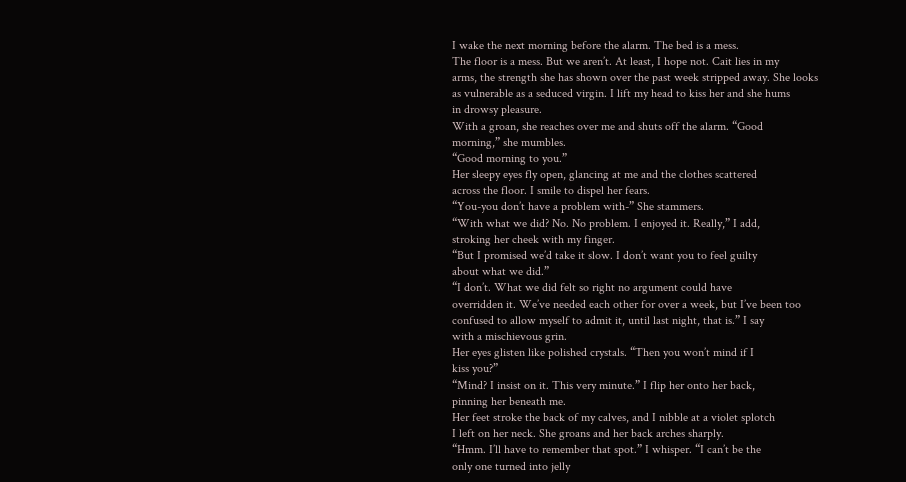I wake the next morning before the alarm. The bed is a mess.
The floor is a mess. But we aren’t. At least, I hope not. Cait lies in my
arms, the strength she has shown over the past week stripped away. She looks
as vulnerable as a seduced virgin. I lift my head to kiss her and she hums
in drowsy pleasure.
With a groan, she reaches over me and shuts off the alarm. “Good
morning,” she mumbles.
“Good morning to you.”
Her sleepy eyes fly open, glancing at me and the clothes scattered
across the floor. I smile to dispel her fears.
“You-you don’t have a problem with-” She stammers.
“With what we did? No. No problem. I enjoyed it. Really,” I add,
stroking her cheek with my finger.
“But I promised we’d take it slow. I don’t want you to feel guilty
about what we did.”
“I don’t. What we did felt so right no argument could have
overridden it. We’ve needed each other for over a week, but I’ve been too
confused to allow myself to admit it, until last night, that is.” I say
with a mischievous grin.
Her eyes glisten like polished crystals. “Then you won’t mind if I
kiss you?”
“Mind? I insist on it. This very minute.” I flip her onto her back,
pinning her beneath me.
Her feet stroke the back of my calves, and I nibble at a violet splotch
I left on her neck. She groans and her back arches sharply.
“Hmm. I’ll have to remember that spot.” I whisper. “I can’t be the
only one turned into jelly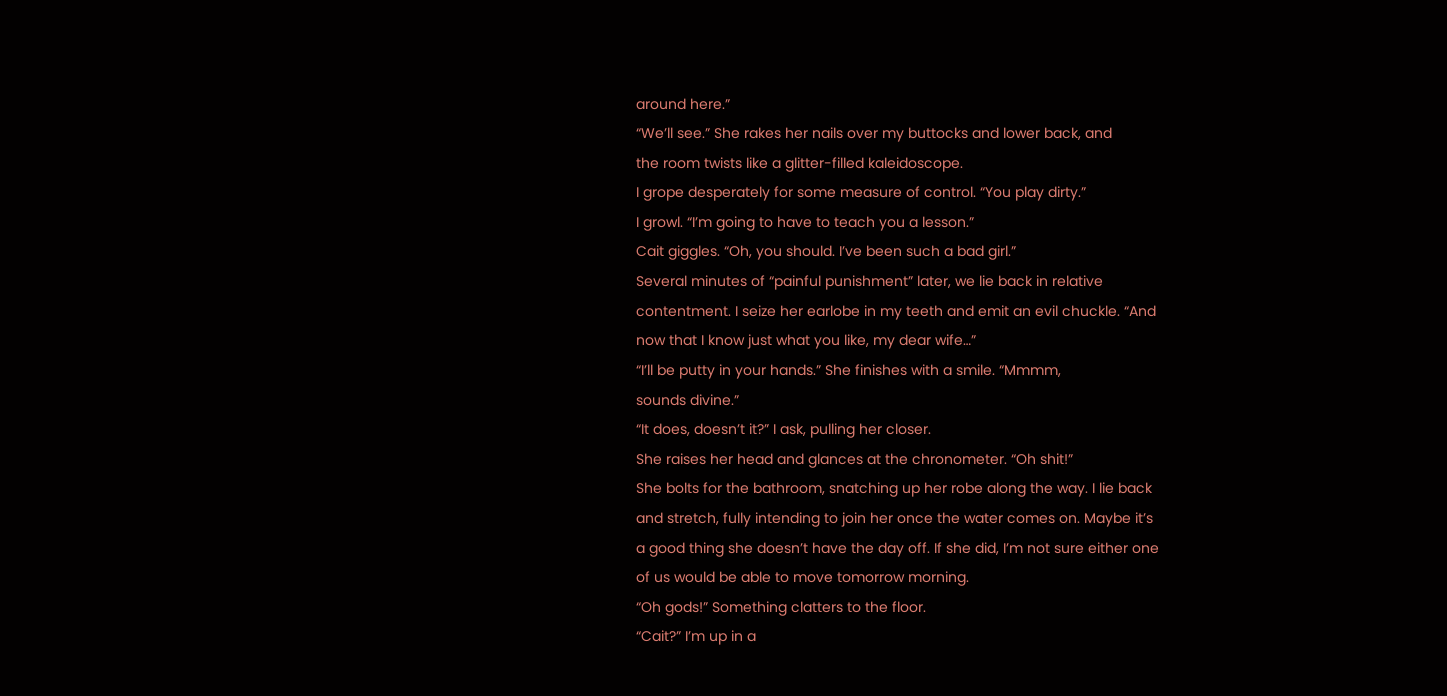around here.”
“We’ll see.” She rakes her nails over my buttocks and lower back, and
the room twists like a glitter-filled kaleidoscope.
I grope desperately for some measure of control. “You play dirty.”
I growl. “I’m going to have to teach you a lesson.”
Cait giggles. “Oh, you should. I’ve been such a bad girl.”
Several minutes of “painful punishment” later, we lie back in relative
contentment. I seize her earlobe in my teeth and emit an evil chuckle. “And
now that I know just what you like, my dear wife…”
“I’ll be putty in your hands.” She finishes with a smile. “Mmmm,
sounds divine.”
“It does, doesn’t it?” I ask, pulling her closer.
She raises her head and glances at the chronometer. “Oh shit!”
She bolts for the bathroom, snatching up her robe along the way. I lie back
and stretch, fully intending to join her once the water comes on. Maybe it’s
a good thing she doesn’t have the day off. If she did, I’m not sure either one
of us would be able to move tomorrow morning.
“Oh gods!” Something clatters to the floor.
“Cait?” I’m up in a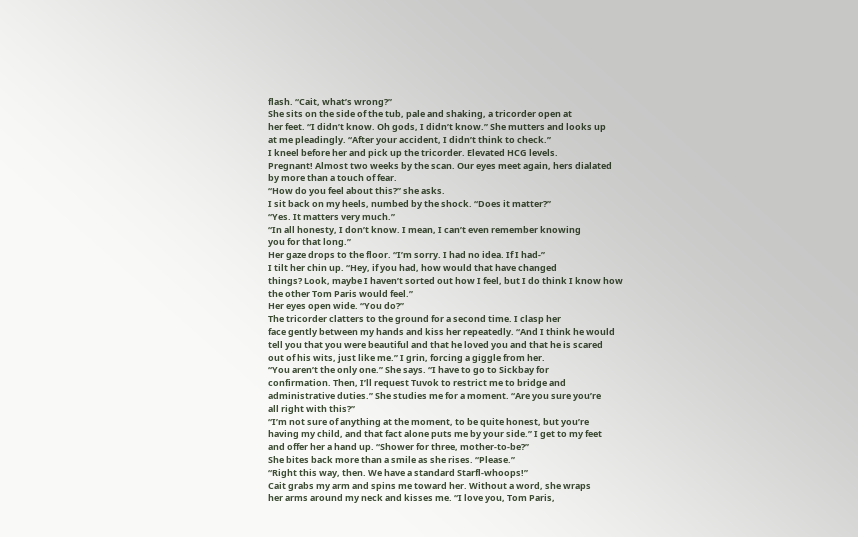flash. “Cait, what’s wrong?”
She sits on the side of the tub, pale and shaking, a tricorder open at
her feet. “I didn’t know. Oh gods, I didn’t know.” She mutters and looks up
at me pleadingly. “After your accident, I didn’t think to check.”
I kneel before her and pick up the tricorder. Elevated HCG levels.
Pregnant! Almost two weeks by the scan. Our eyes meet again, hers dialated
by more than a touch of fear.
“How do you feel about this?” she asks.
I sit back on my heels, numbed by the shock. “Does it matter?”
“Yes. It matters very much.”
“In all honesty, I don’t know. I mean, I can’t even remember knowing
you for that long.”
Her gaze drops to the floor. “I’m sorry. I had no idea. If I had-”
I tilt her chin up. “Hey, if you had, how would that have changed
things? Look, maybe I haven’t sorted out how I feel, but I do think I know how
the other Tom Paris would feel.”
Her eyes open wide. “You do?”
The tricorder clatters to the ground for a second time. I clasp her
face gently between my hands and kiss her repeatedly. “And I think he would
tell you that you were beautiful and that he loved you and that he is scared
out of his wits, just like me.” I grin, forcing a giggle from her.
“You aren’t the only one.” She says. “I have to go to Sickbay for
confirmation. Then, I’ll request Tuvok to restrict me to bridge and
administrative duties.” She studies me for a moment. “Are you sure you’re
all right with this?”
“I’m not sure of anything at the moment, to be quite honest, but you’re
having my child, and that fact alone puts me by your side.” I get to my feet
and offer her a hand up. “Shower for three, mother-to-be?”
She bites back more than a smile as she rises. “Please.”
“Right this way, then. We have a standard Starfl-whoops!”
Cait grabs my arm and spins me toward her. Without a word, she wraps
her arms around my neck and kisses me. “I love you, Tom Paris,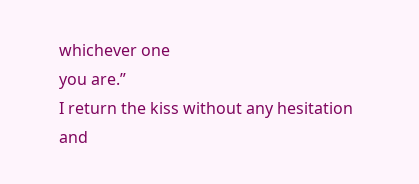whichever one
you are.”
I return the kiss without any hesitation and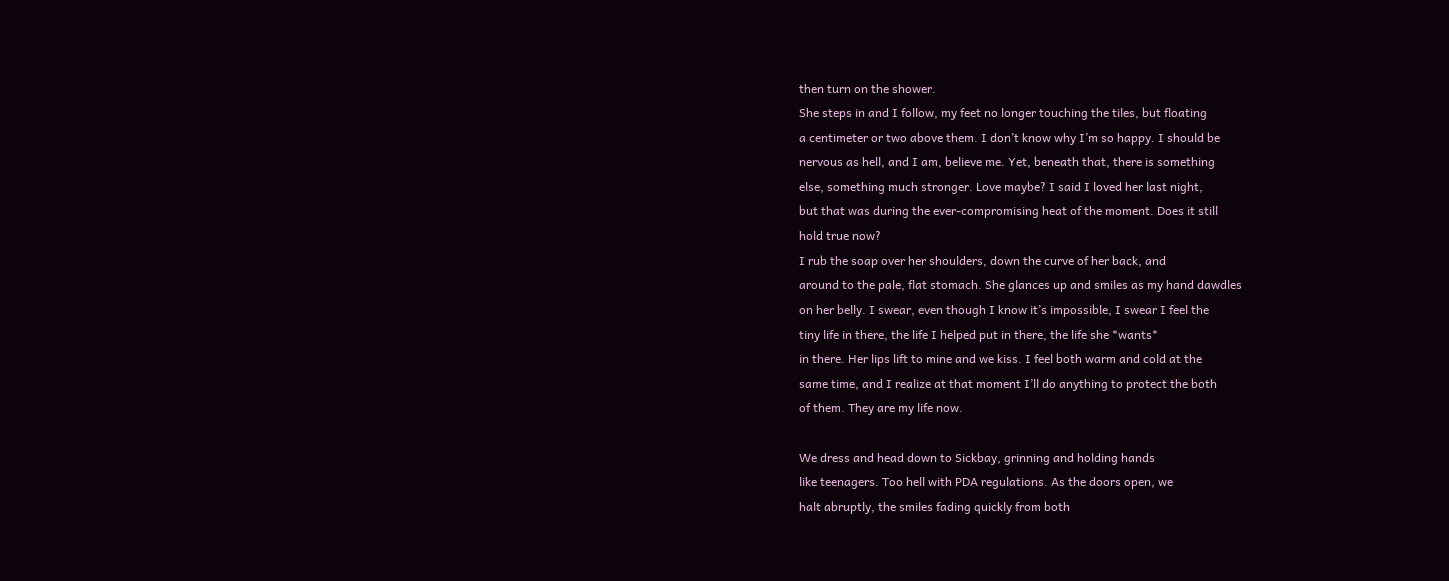then turn on the shower.
She steps in and I follow, my feet no longer touching the tiles, but floating
a centimeter or two above them. I don’t know why I’m so happy. I should be
nervous as hell, and I am, believe me. Yet, beneath that, there is something
else, something much stronger. Love maybe? I said I loved her last night,
but that was during the ever-compromising heat of the moment. Does it still
hold true now?
I rub the soap over her shoulders, down the curve of her back, and
around to the pale, flat stomach. She glances up and smiles as my hand dawdles
on her belly. I swear, even though I know it’s impossible, I swear I feel the
tiny life in there, the life I helped put in there, the life she *wants*
in there. Her lips lift to mine and we kiss. I feel both warm and cold at the
same time, and I realize at that moment I’ll do anything to protect the both
of them. They are my life now.

We dress and head down to Sickbay, grinning and holding hands
like teenagers. Too hell with PDA regulations. As the doors open, we
halt abruptly, the smiles fading quickly from both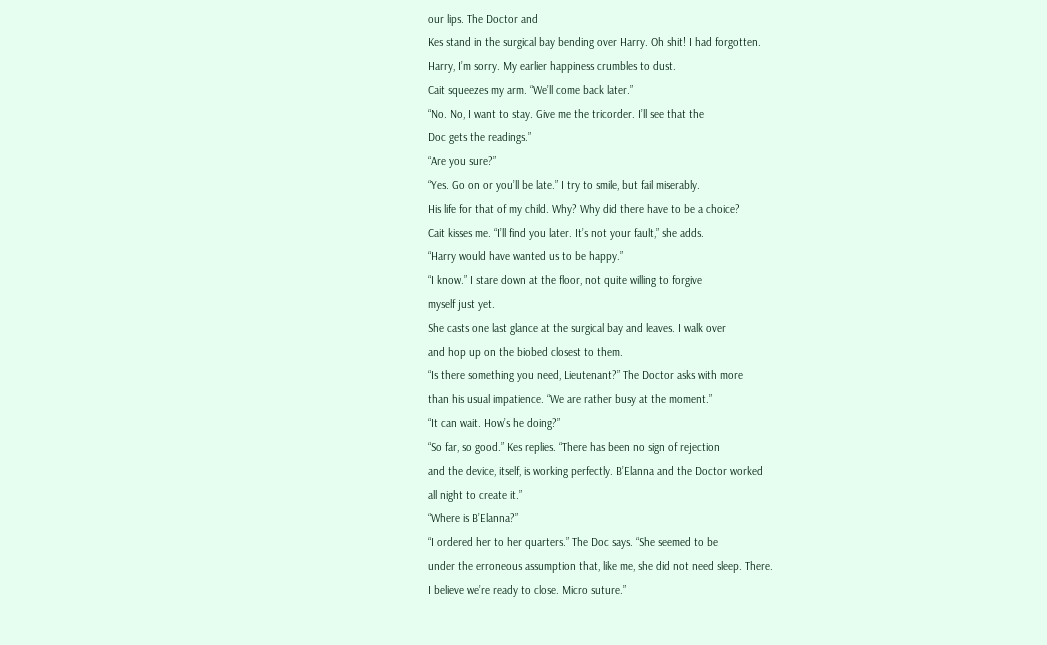our lips. The Doctor and
Kes stand in the surgical bay bending over Harry. Oh shit! I had forgotten.
Harry, I’m sorry. My earlier happiness crumbles to dust.
Cait squeezes my arm. “We’ll come back later.”
“No. No, I want to stay. Give me the tricorder. I’ll see that the
Doc gets the readings.”
“Are you sure?”
“Yes. Go on or you’ll be late.” I try to smile, but fail miserably.
His life for that of my child. Why? Why did there have to be a choice?
Cait kisses me. “I’ll find you later. It’s not your fault,” she adds.
“Harry would have wanted us to be happy.”
“I know.” I stare down at the floor, not quite willing to forgive
myself just yet.
She casts one last glance at the surgical bay and leaves. I walk over
and hop up on the biobed closest to them.
“Is there something you need, Lieutenant?” The Doctor asks with more
than his usual impatience. “We are rather busy at the moment.”
“It can wait. How’s he doing?”
“So far, so good.” Kes replies. “There has been no sign of rejection
and the device, itself, is working perfectly. B’Elanna and the Doctor worked
all night to create it.”
“Where is B’Elanna?”
“I ordered her to her quarters.” The Doc says. “She seemed to be
under the erroneous assumption that, like me, she did not need sleep. There.
I believe we’re ready to close. Micro suture.”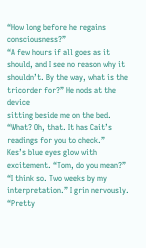“How long before he regains consciousness?”
“A few hours if all goes as it should, and I see no reason why it
shouldn’t. By the way, what is the tricorder for?” He nods at the device
sitting beside me on the bed.
“What? Oh, that. It has Cait’s readings for you to check.”
Kes’s blue eyes glow with excitement. “Tom, do you mean?”
“I think so. Two weeks by my interpretation.” I grin nervously.
“Pretty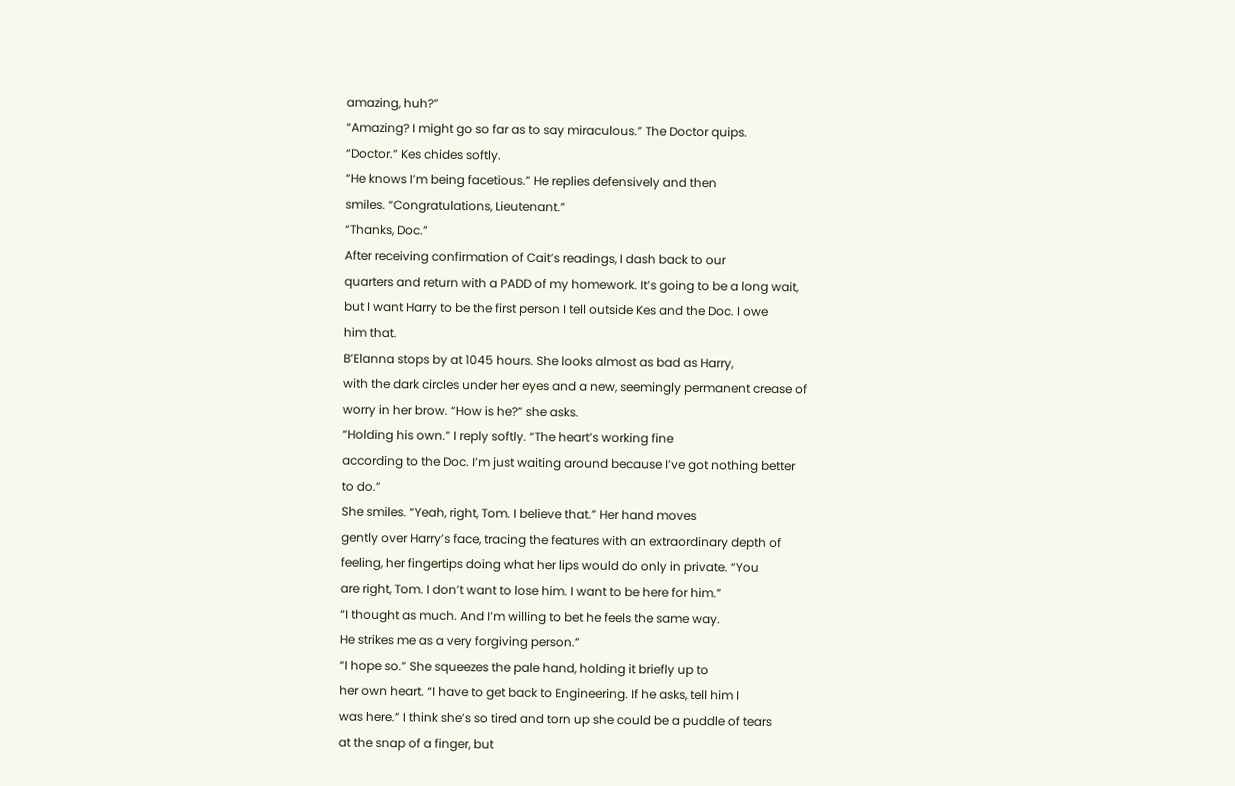amazing, huh?”
“Amazing? I might go so far as to say miraculous.” The Doctor quips.
“Doctor.” Kes chides softly.
“He knows I’m being facetious.” He replies defensively and then
smiles. “Congratulations, Lieutenant.”
“Thanks, Doc.”
After receiving confirmation of Cait’s readings, I dash back to our
quarters and return with a PADD of my homework. It’s going to be a long wait,
but I want Harry to be the first person I tell outside Kes and the Doc. I owe
him that.
B’Elanna stops by at 1045 hours. She looks almost as bad as Harry,
with the dark circles under her eyes and a new, seemingly permanent crease of
worry in her brow. “How is he?” she asks.
“Holding his own.” I reply softly. “The heart’s working fine
according to the Doc. I’m just waiting around because I’ve got nothing better
to do.”
She smiles. “Yeah, right, Tom. I believe that.” Her hand moves
gently over Harry’s face, tracing the features with an extraordinary depth of
feeling, her fingertips doing what her lips would do only in private. “You
are right, Tom. I don’t want to lose him. I want to be here for him.”
“I thought as much. And I’m willing to bet he feels the same way.
He strikes me as a very forgiving person.”
“I hope so.” She squeezes the pale hand, holding it briefly up to
her own heart. “I have to get back to Engineering. If he asks, tell him I
was here.” I think she’s so tired and torn up she could be a puddle of tears
at the snap of a finger, but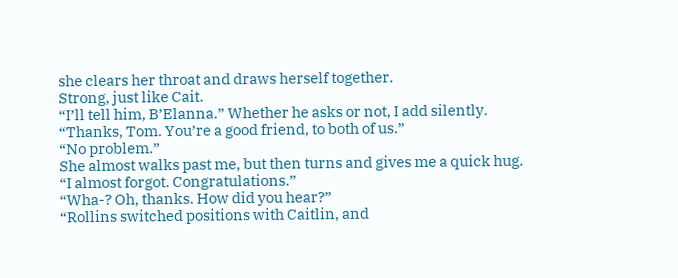she clears her throat and draws herself together.
Strong, just like Cait.
“I’ll tell him, B’Elanna.” Whether he asks or not, I add silently.
“Thanks, Tom. You’re a good friend, to both of us.”
“No problem.”
She almost walks past me, but then turns and gives me a quick hug.
“I almost forgot. Congratulations.”
“Wha-? Oh, thanks. How did you hear?”
“Rollins switched positions with Caitlin, and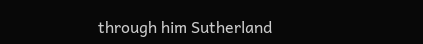through him Sutherland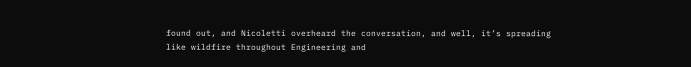found out, and Nicoletti overheard the conversation, and well, it’s spreading
like wildfire throughout Engineering and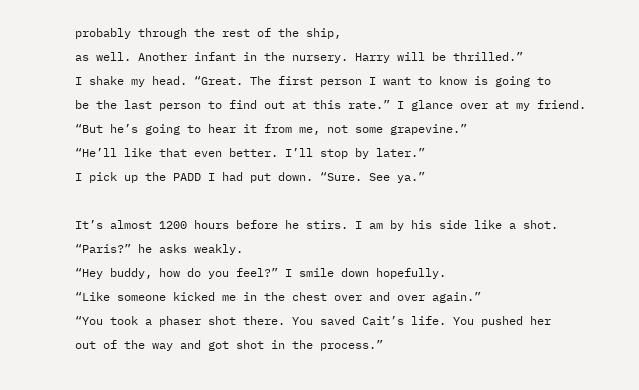probably through the rest of the ship,
as well. Another infant in the nursery. Harry will be thrilled.”
I shake my head. “Great. The first person I want to know is going to
be the last person to find out at this rate.” I glance over at my friend.
“But he’s going to hear it from me, not some grapevine.”
“He’ll like that even better. I’ll stop by later.”
I pick up the PADD I had put down. “Sure. See ya.”

It’s almost 1200 hours before he stirs. I am by his side like a shot.
“Paris?” he asks weakly.
“Hey buddy, how do you feel?” I smile down hopefully.
“Like someone kicked me in the chest over and over again.”
“You took a phaser shot there. You saved Cait’s life. You pushed her
out of the way and got shot in the process.”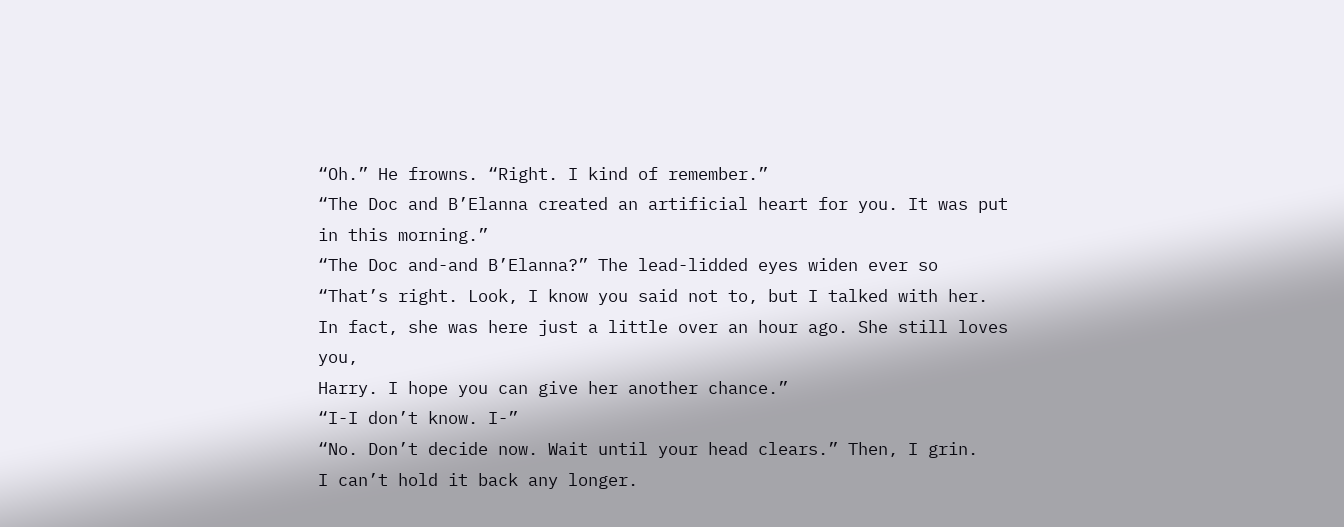“Oh.” He frowns. “Right. I kind of remember.”
“The Doc and B’Elanna created an artificial heart for you. It was put
in this morning.”
“The Doc and-and B’Elanna?” The lead-lidded eyes widen ever so
“That’s right. Look, I know you said not to, but I talked with her.
In fact, she was here just a little over an hour ago. She still loves you,
Harry. I hope you can give her another chance.”
“I-I don’t know. I-”
“No. Don’t decide now. Wait until your head clears.” Then, I grin.
I can’t hold it back any longer.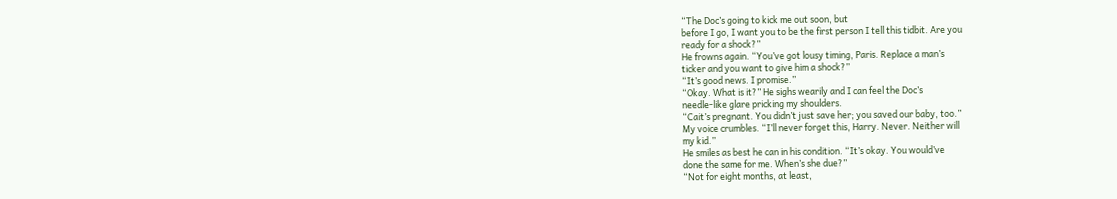“The Doc’s going to kick me out soon, but
before I go, I want you to be the first person I tell this tidbit. Are you
ready for a shock?”
He frowns again. “You’ve got lousy timing, Paris. Replace a man’s
ticker and you want to give him a shock?”
“It’s good news. I promise.”
“Okay. What is it?” He sighs wearily and I can feel the Doc’s
needle-like glare pricking my shoulders.
“Cait’s pregnant. You didn’t just save her; you saved our baby, too.”
My voice crumbles. “I’ll never forget this, Harry. Never. Neither will
my kid.”
He smiles as best he can in his condition. “It’s okay. You would’ve
done the same for me. When’s she due?”
“Not for eight months, at least,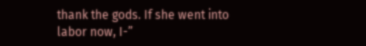thank the gods. If she went into
labor now, I-”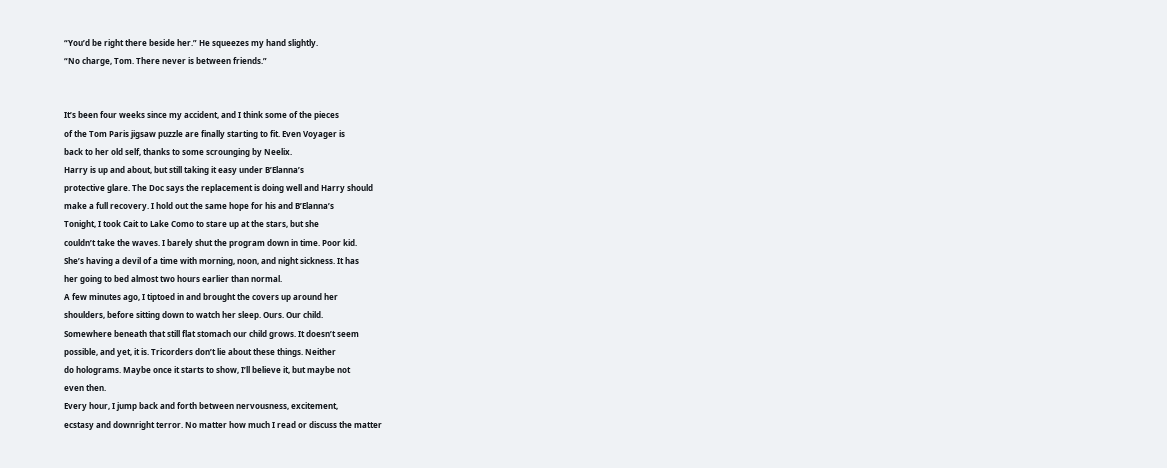“You’d be right there beside her.” He squeezes my hand slightly.
“No charge, Tom. There never is between friends.”


It’s been four weeks since my accident, and I think some of the pieces
of the Tom Paris jigsaw puzzle are finally starting to fit. Even Voyager is
back to her old self, thanks to some scrounging by Neelix.
Harry is up and about, but still taking it easy under B’Elanna’s
protective glare. The Doc says the replacement is doing well and Harry should
make a full recovery. I hold out the same hope for his and B’Elanna’s
Tonight, I took Cait to Lake Como to stare up at the stars, but she
couldn’t take the waves. I barely shut the program down in time. Poor kid.
She’s having a devil of a time with morning, noon, and night sickness. It has
her going to bed almost two hours earlier than normal.
A few minutes ago, I tiptoed in and brought the covers up around her
shoulders, before sitting down to watch her sleep. Ours. Our child.
Somewhere beneath that still flat stomach our child grows. It doesn’t seem
possible, and yet, it is. Tricorders don’t lie about these things. Neither
do holograms. Maybe once it starts to show, I’ll believe it, but maybe not
even then.
Every hour, I jump back and forth between nervousness, excitement,
ecstasy and downright terror. No matter how much I read or discuss the matter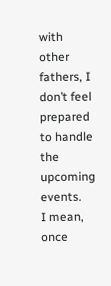with other fathers, I don’t feel prepared to handle the upcoming events.
I mean, once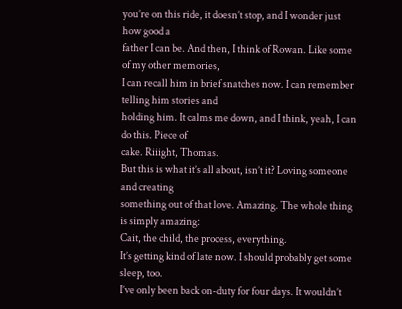you’re on this ride, it doesn’t stop, and I wonder just how good a
father I can be. And then, I think of Rowan. Like some of my other memories,
I can recall him in brief snatches now. I can remember telling him stories and
holding him. It calms me down, and I think, yeah, I can do this. Piece of
cake. Riiight, Thomas.
But this is what it’s all about, isn’t it? Loving someone and creating
something out of that love. Amazing. The whole thing is simply amazing:
Cait, the child, the process, everything.
It’s getting kind of late now. I should probably get some sleep, too.
I’ve only been back on-duty for four days. It wouldn’t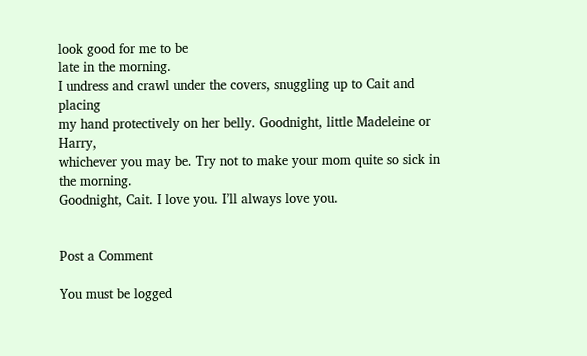look good for me to be
late in the morning.
I undress and crawl under the covers, snuggling up to Cait and placing
my hand protectively on her belly. Goodnight, little Madeleine or Harry,
whichever you may be. Try not to make your mom quite so sick in the morning.
Goodnight, Cait. I love you. I’ll always love you.


Post a Comment

You must be logged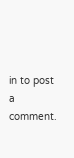in to post a comment.